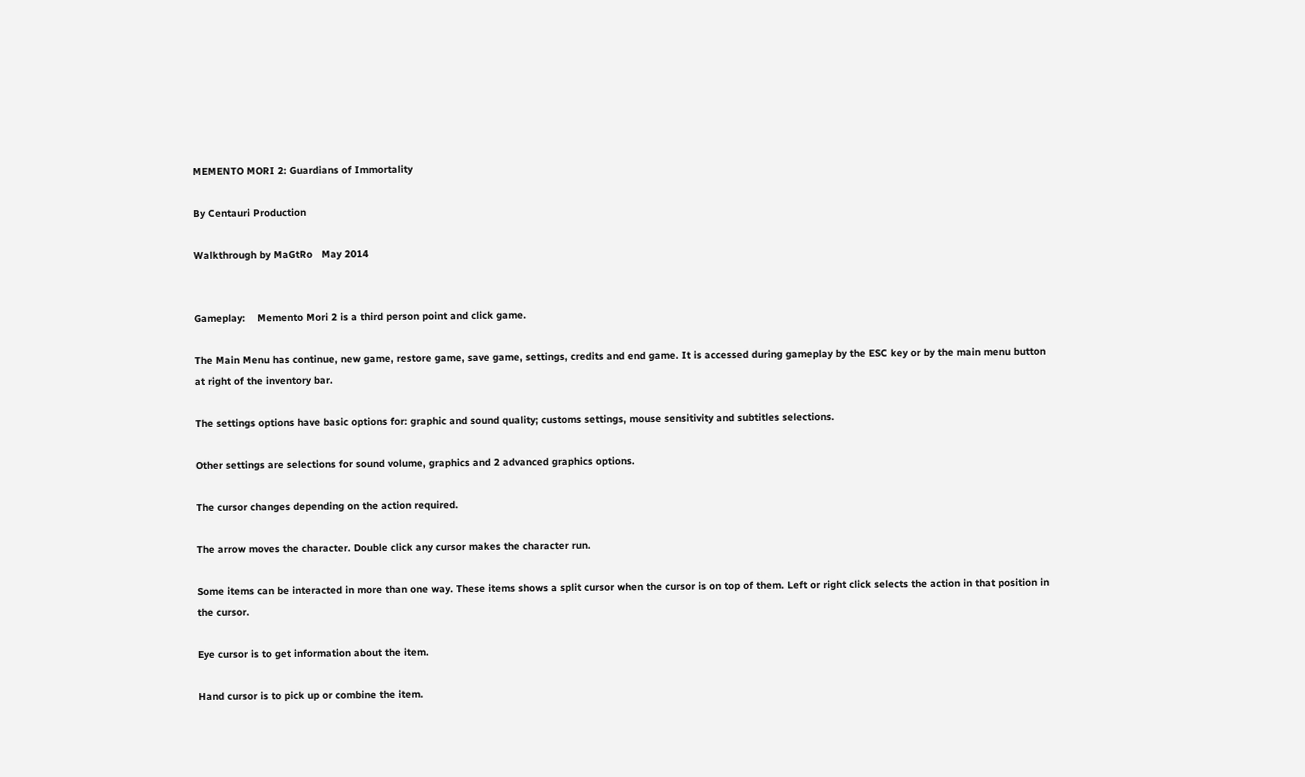MEMENTO MORI 2: Guardians of Immortality

By Centauri Production

Walkthrough by MaGtRo   May 2014


Gameplay:    Memento Mori 2 is a third person point and click game.

The Main Menu has continue, new game, restore game, save game, settings, credits and end game. It is accessed during gameplay by the ESC key or by the main menu button at right of the inventory bar.

The settings options have basic options for: graphic and sound quality; customs settings, mouse sensitivity and subtitles selections.

Other settings are selections for sound volume, graphics and 2 advanced graphics options.

The cursor changes depending on the action required.

The arrow moves the character. Double click any cursor makes the character run.

Some items can be interacted in more than one way. These items shows a split cursor when the cursor is on top of them. Left or right click selects the action in that position in the cursor.

Eye cursor is to get information about the item.

Hand cursor is to pick up or combine the item.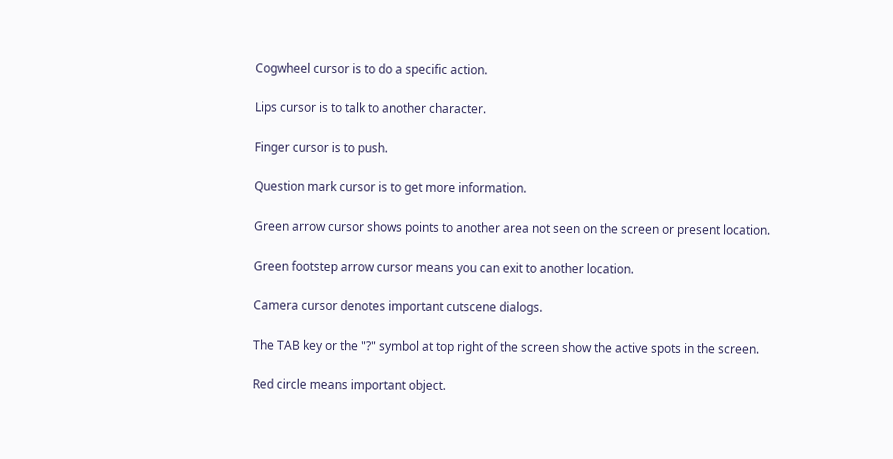Cogwheel cursor is to do a specific action.

Lips cursor is to talk to another character.

Finger cursor is to push.

Question mark cursor is to get more information.

Green arrow cursor shows points to another area not seen on the screen or present location.

Green footstep arrow cursor means you can exit to another location.

Camera cursor denotes important cutscene dialogs.

The TAB key or the "?" symbol at top right of the screen show the active spots in the screen.

Red circle means important object.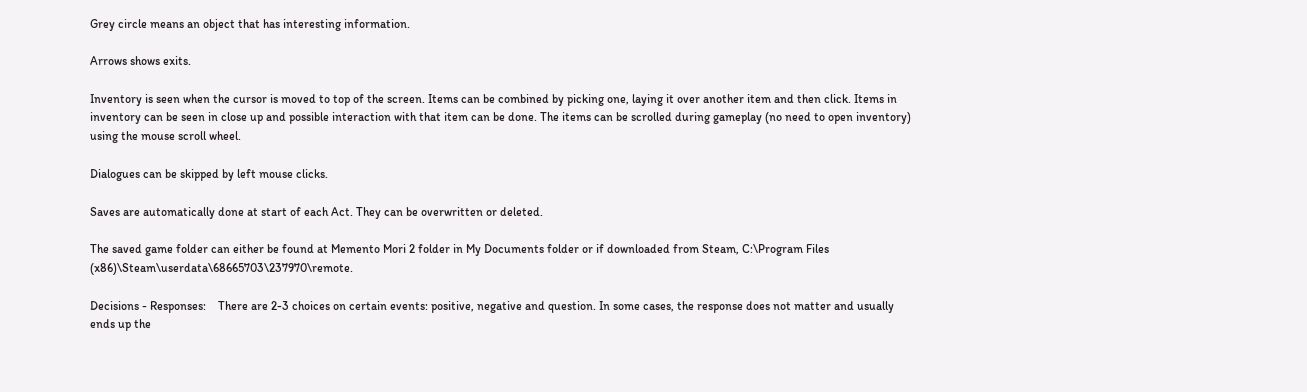Grey circle means an object that has interesting information.

Arrows shows exits.

Inventory is seen when the cursor is moved to top of the screen. Items can be combined by picking one, laying it over another item and then click. Items in inventory can be seen in close up and possible interaction with that item can be done. The items can be scrolled during gameplay (no need to open inventory) using the mouse scroll wheel.

Dialogues can be skipped by left mouse clicks.

Saves are automatically done at start of each Act. They can be overwritten or deleted.

The saved game folder can either be found at Memento Mori 2 folder in My Documents folder or if downloaded from Steam, C:\Program Files (x86)\Steam\userdata\68665703\237970\remote.

Decisions - Responses:    There are 2-3 choices on certain events: positive, negative and question. In some cases, the response does not matter and usually ends up the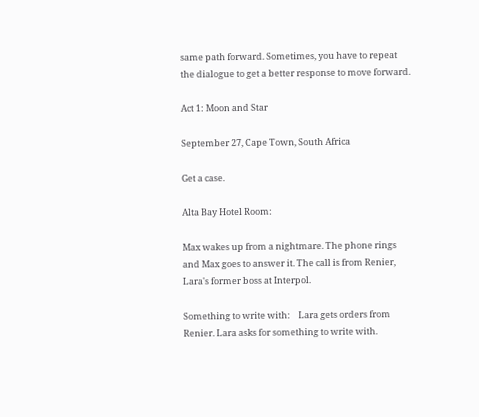same path forward. Sometimes, you have to repeat the dialogue to get a better response to move forward.

Act 1: Moon and Star

September 27, Cape Town, South Africa

Get a case.

Alta Bay Hotel Room:

Max wakes up from a nightmare. The phone rings and Max goes to answer it. The call is from Renier, Lara's former boss at Interpol.

Something to write with:    Lara gets orders from Renier. Lara asks for something to write with.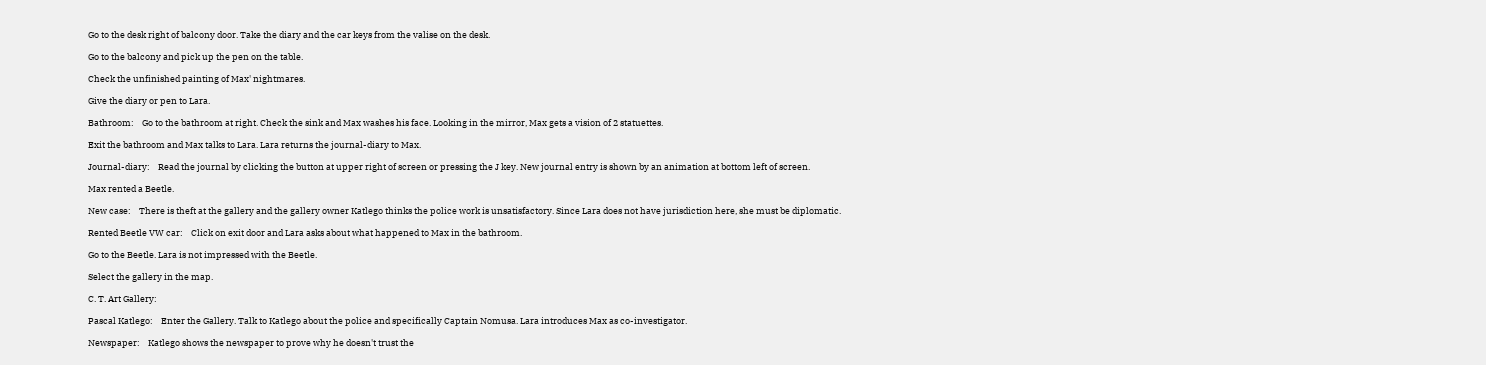Go to the desk right of balcony door. Take the diary and the car keys from the valise on the desk.

Go to the balcony and pick up the pen on the table.

Check the unfinished painting of Max' nightmares.

Give the diary or pen to Lara.

Bathroom:    Go to the bathroom at right. Check the sink and Max washes his face. Looking in the mirror, Max gets a vision of 2 statuettes.

Exit the bathroom and Max talks to Lara. Lara returns the journal-diary to Max.

Journal-diary:    Read the journal by clicking the button at upper right of screen or pressing the J key. New journal entry is shown by an animation at bottom left of screen.

Max rented a Beetle.

New case:    There is theft at the gallery and the gallery owner Katlego thinks the police work is unsatisfactory. Since Lara does not have jurisdiction here, she must be diplomatic.

Rented Beetle VW car:    Click on exit door and Lara asks about what happened to Max in the bathroom.

Go to the Beetle. Lara is not impressed with the Beetle.

Select the gallery in the map.

C. T. Art Gallery:

Pascal Katlego:    Enter the Gallery. Talk to Katlego about the police and specifically Captain Nomusa. Lara introduces Max as co-investigator.

Newspaper:    Katlego shows the newspaper to prove why he doesn't trust the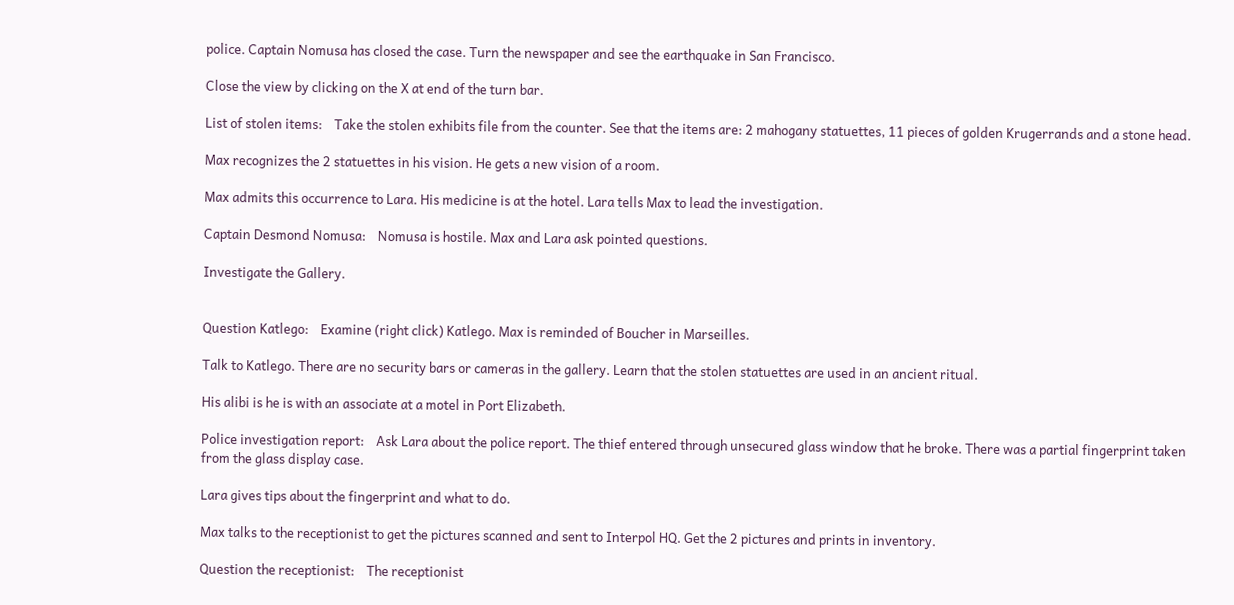police. Captain Nomusa has closed the case. Turn the newspaper and see the earthquake in San Francisco.

Close the view by clicking on the X at end of the turn bar.

List of stolen items:    Take the stolen exhibits file from the counter. See that the items are: 2 mahogany statuettes, 11 pieces of golden Krugerrands and a stone head.

Max recognizes the 2 statuettes in his vision. He gets a new vision of a room.

Max admits this occurrence to Lara. His medicine is at the hotel. Lara tells Max to lead the investigation.

Captain Desmond Nomusa:    Nomusa is hostile. Max and Lara ask pointed questions.

Investigate the Gallery.


Question Katlego:    Examine (right click) Katlego. Max is reminded of Boucher in Marseilles.

Talk to Katlego. There are no security bars or cameras in the gallery. Learn that the stolen statuettes are used in an ancient ritual.

His alibi is he is with an associate at a motel in Port Elizabeth.

Police investigation report:    Ask Lara about the police report. The thief entered through unsecured glass window that he broke. There was a partial fingerprint taken from the glass display case.

Lara gives tips about the fingerprint and what to do.

Max talks to the receptionist to get the pictures scanned and sent to Interpol HQ. Get the 2 pictures and prints in inventory.

Question the receptionist:    The receptionist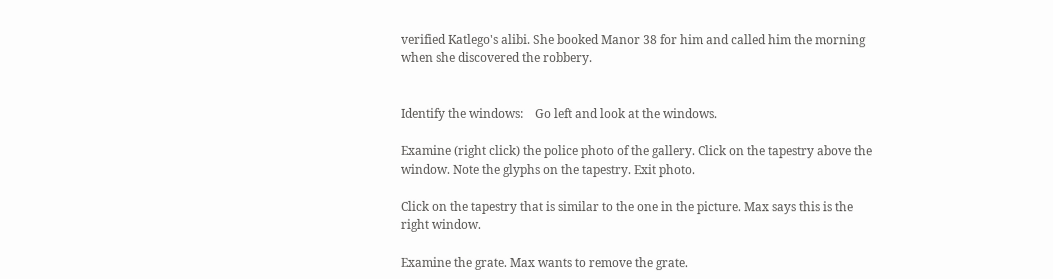verified Katlego's alibi. She booked Manor 38 for him and called him the morning when she discovered the robbery.


Identify the windows:    Go left and look at the windows.

Examine (right click) the police photo of the gallery. Click on the tapestry above the window. Note the glyphs on the tapestry. Exit photo.

Click on the tapestry that is similar to the one in the picture. Max says this is the right window.

Examine the grate. Max wants to remove the grate.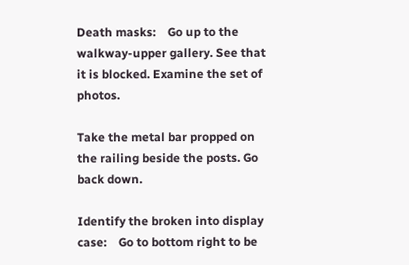Death masks:    Go up to the walkway-upper gallery. See that it is blocked. Examine the set of photos.

Take the metal bar propped on the railing beside the posts. Go back down.

Identify the broken into display case:    Go to bottom right to be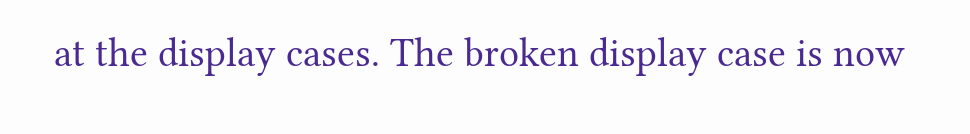at the display cases. The broken display case is now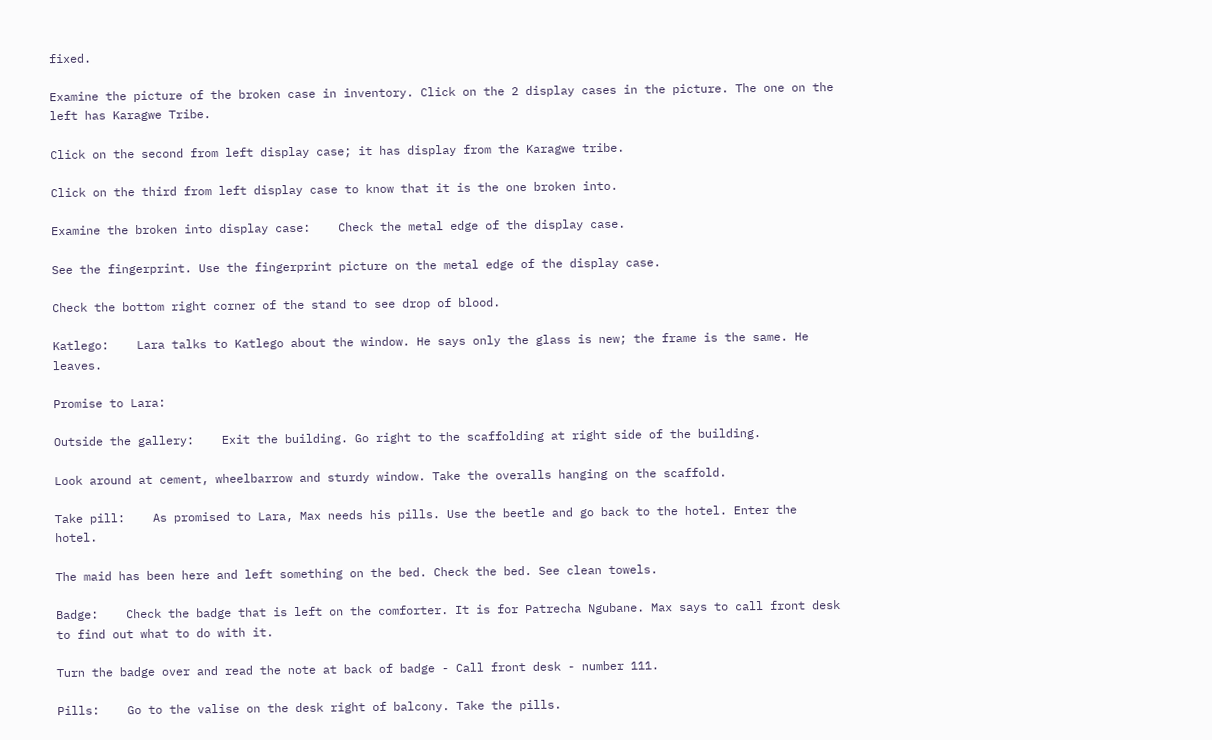fixed.

Examine the picture of the broken case in inventory. Click on the 2 display cases in the picture. The one on the left has Karagwe Tribe.

Click on the second from left display case; it has display from the Karagwe tribe.

Click on the third from left display case to know that it is the one broken into.

Examine the broken into display case:    Check the metal edge of the display case.

See the fingerprint. Use the fingerprint picture on the metal edge of the display case.

Check the bottom right corner of the stand to see drop of blood.

Katlego:    Lara talks to Katlego about the window. He says only the glass is new; the frame is the same. He leaves.

Promise to Lara:

Outside the gallery:    Exit the building. Go right to the scaffolding at right side of the building.

Look around at cement, wheelbarrow and sturdy window. Take the overalls hanging on the scaffold.

Take pill:    As promised to Lara, Max needs his pills. Use the beetle and go back to the hotel. Enter the hotel.

The maid has been here and left something on the bed. Check the bed. See clean towels.

Badge:    Check the badge that is left on the comforter. It is for Patrecha Ngubane. Max says to call front desk to find out what to do with it.

Turn the badge over and read the note at back of badge - Call front desk - number 111.

Pills:    Go to the valise on the desk right of balcony. Take the pills.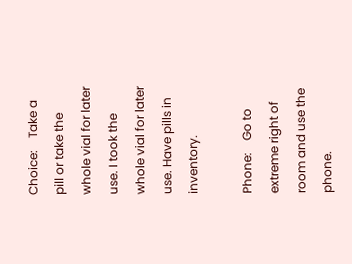Choice:    Take a pill or take the whole vial for later use. I took the whole vial for later use. Have pills in inventory.

Phone:    Go to extreme right of room and use the phone.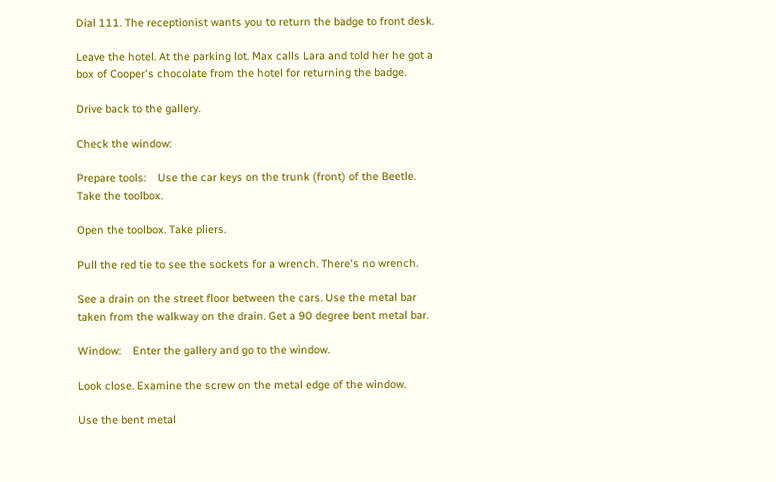Dial 111. The receptionist wants you to return the badge to front desk.

Leave the hotel. At the parking lot. Max calls Lara and told her he got a box of Cooper's chocolate from the hotel for returning the badge.

Drive back to the gallery.

Check the window:

Prepare tools:    Use the car keys on the trunk (front) of the Beetle. Take the toolbox.

Open the toolbox. Take pliers.

Pull the red tie to see the sockets for a wrench. There's no wrench.

See a drain on the street floor between the cars. Use the metal bar taken from the walkway on the drain. Get a 90 degree bent metal bar.

Window:    Enter the gallery and go to the window.

Look close. Examine the screw on the metal edge of the window.

Use the bent metal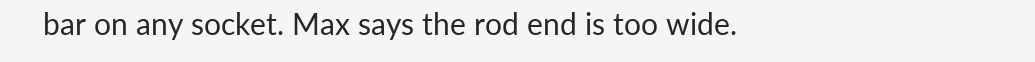bar on any socket. Max says the rod end is too wide.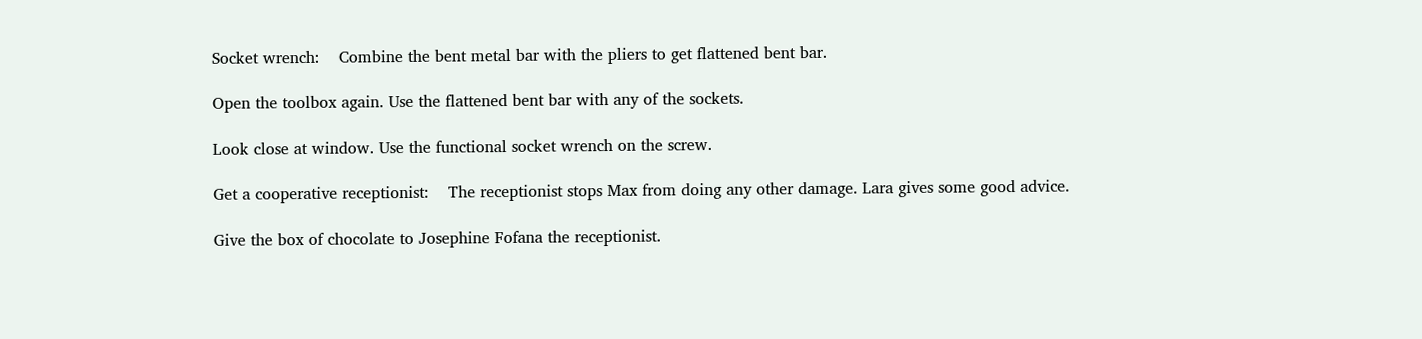Socket wrench:    Combine the bent metal bar with the pliers to get flattened bent bar.

Open the toolbox again. Use the flattened bent bar with any of the sockets.

Look close at window. Use the functional socket wrench on the screw.

Get a cooperative receptionist:    The receptionist stops Max from doing any other damage. Lara gives some good advice.

Give the box of chocolate to Josephine Fofana the receptionist.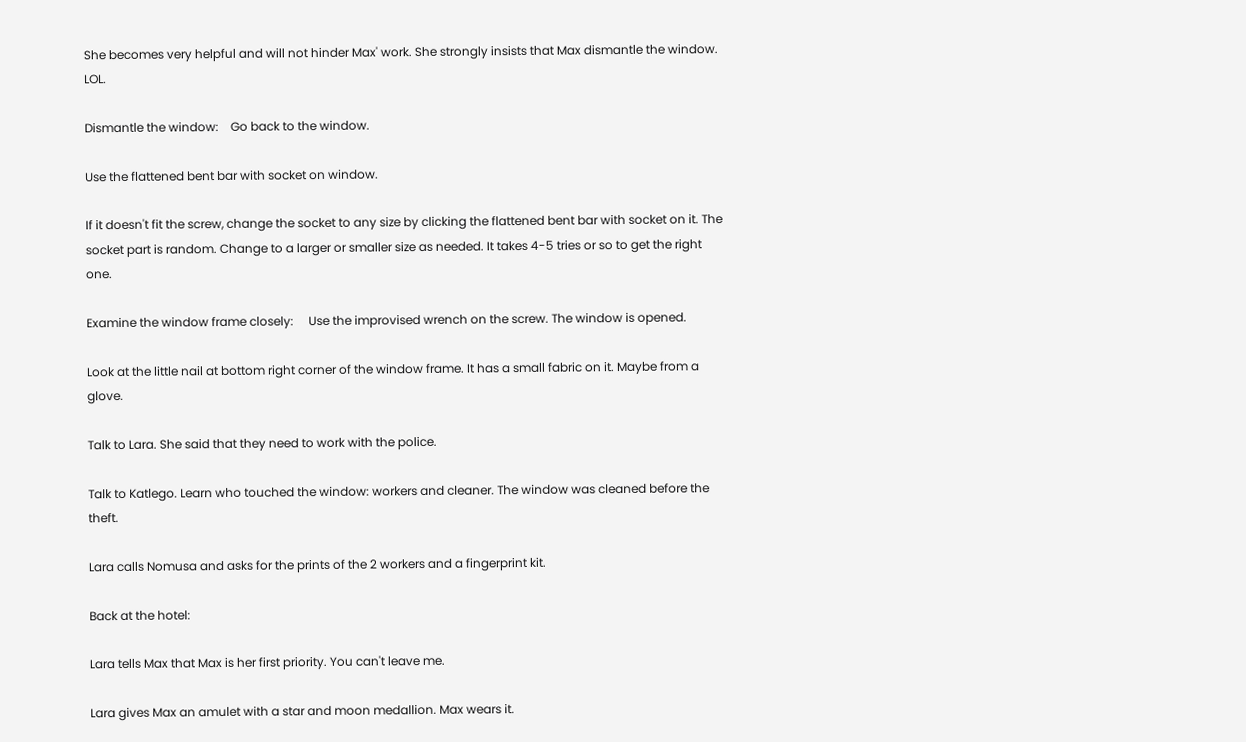She becomes very helpful and will not hinder Max' work. She strongly insists that Max dismantle the window. LOL.

Dismantle the window:    Go back to the window.

Use the flattened bent bar with socket on window.

If it doesn't fit the screw, change the socket to any size by clicking the flattened bent bar with socket on it. The socket part is random. Change to a larger or smaller size as needed. It takes 4-5 tries or so to get the right one.

Examine the window frame closely:     Use the improvised wrench on the screw. The window is opened.

Look at the little nail at bottom right corner of the window frame. It has a small fabric on it. Maybe from a glove.

Talk to Lara. She said that they need to work with the police.

Talk to Katlego. Learn who touched the window: workers and cleaner. The window was cleaned before the theft.

Lara calls Nomusa and asks for the prints of the 2 workers and a fingerprint kit.

Back at the hotel:

Lara tells Max that Max is her first priority. You can't leave me.

Lara gives Max an amulet with a star and moon medallion. Max wears it.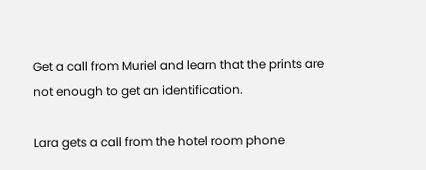Get a call from Muriel and learn that the prints are not enough to get an identification.

Lara gets a call from the hotel room phone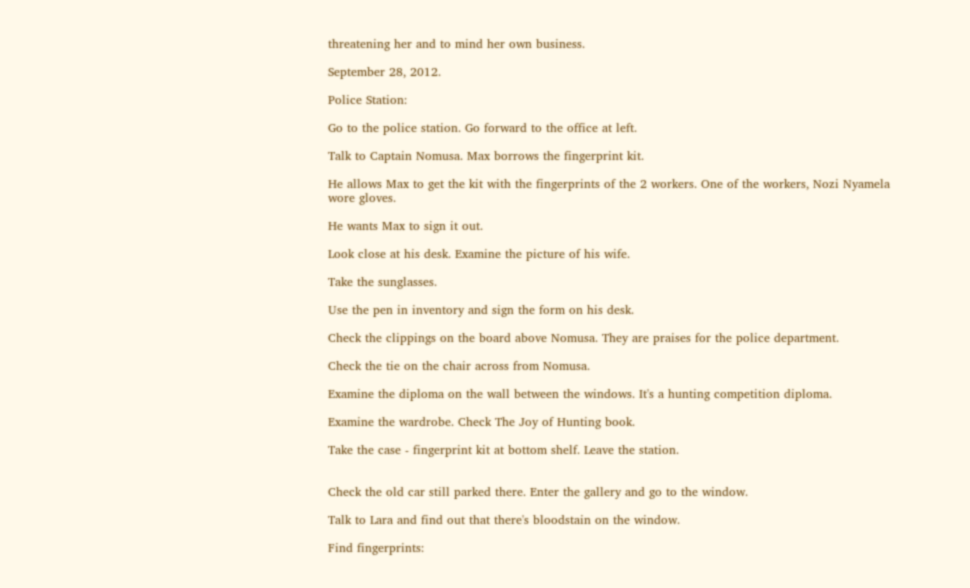threatening her and to mind her own business.

September 28, 2012.

Police Station:

Go to the police station. Go forward to the office at left.

Talk to Captain Nomusa. Max borrows the fingerprint kit.

He allows Max to get the kit with the fingerprints of the 2 workers. One of the workers, Nozi Nyamela wore gloves.

He wants Max to sign it out.

Look close at his desk. Examine the picture of his wife.

Take the sunglasses.

Use the pen in inventory and sign the form on his desk.

Check the clippings on the board above Nomusa. They are praises for the police department.

Check the tie on the chair across from Nomusa.

Examine the diploma on the wall between the windows. It's a hunting competition diploma.

Examine the wardrobe. Check The Joy of Hunting book.

Take the case - fingerprint kit at bottom shelf. Leave the station.


Check the old car still parked there. Enter the gallery and go to the window.

Talk to Lara and find out that there's bloodstain on the window.

Find fingerprints: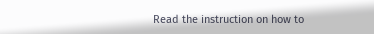Read the instruction on how to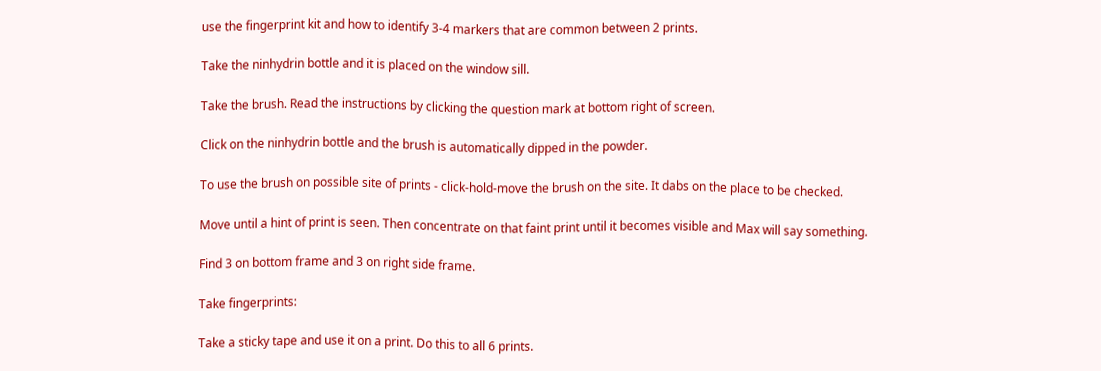use the fingerprint kit and how to identify 3-4 markers that are common between 2 prints.

Take the ninhydrin bottle and it is placed on the window sill.

Take the brush. Read the instructions by clicking the question mark at bottom right of screen.

Click on the ninhydrin bottle and the brush is automatically dipped in the powder.

To use the brush on possible site of prints - click-hold-move the brush on the site. It dabs on the place to be checked.

Move until a hint of print is seen. Then concentrate on that faint print until it becomes visible and Max will say something.

Find 3 on bottom frame and 3 on right side frame.

Take fingerprints:

Take a sticky tape and use it on a print. Do this to all 6 prints.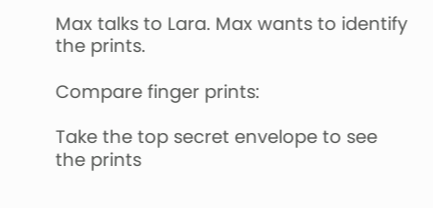Max talks to Lara. Max wants to identify the prints.

Compare finger prints:

Take the top secret envelope to see the prints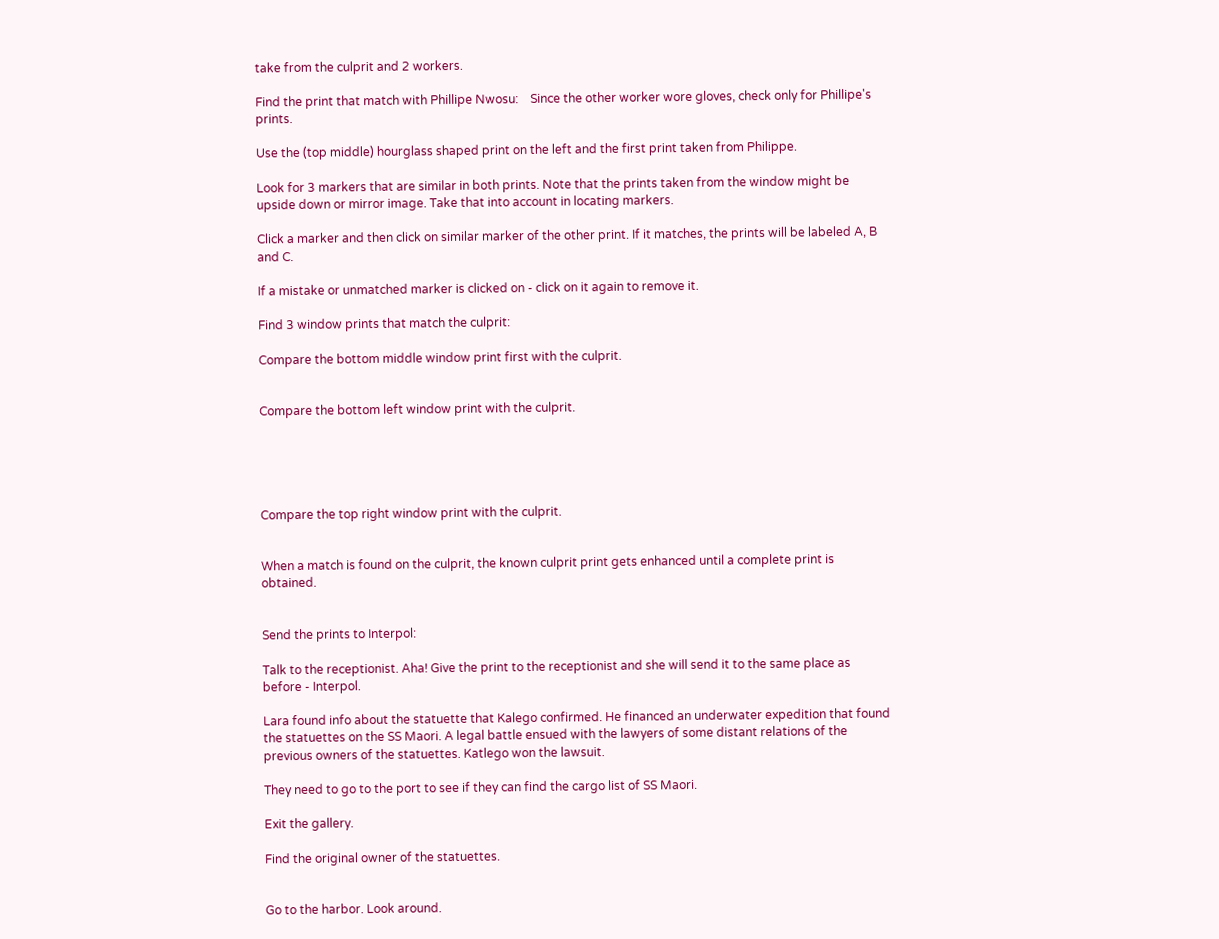take from the culprit and 2 workers.

Find the print that match with Phillipe Nwosu:    Since the other worker wore gloves, check only for Phillipe's prints.

Use the (top middle) hourglass shaped print on the left and the first print taken from Philippe.

Look for 3 markers that are similar in both prints. Note that the prints taken from the window might be upside down or mirror image. Take that into account in locating markers.

Click a marker and then click on similar marker of the other print. If it matches, the prints will be labeled A, B and C.

If a mistake or unmatched marker is clicked on - click on it again to remove it.

Find 3 window prints that match the culprit:

Compare the bottom middle window print first with the culprit.


Compare the bottom left window print with the culprit.





Compare the top right window print with the culprit.


When a match is found on the culprit, the known culprit print gets enhanced until a complete print is obtained.


Send the prints to Interpol:

Talk to the receptionist. Aha! Give the print to the receptionist and she will send it to the same place as before - Interpol.

Lara found info about the statuette that Kalego confirmed. He financed an underwater expedition that found the statuettes on the SS Maori. A legal battle ensued with the lawyers of some distant relations of the previous owners of the statuettes. Katlego won the lawsuit.

They need to go to the port to see if they can find the cargo list of SS Maori.

Exit the gallery.

Find the original owner of the statuettes.


Go to the harbor. Look around.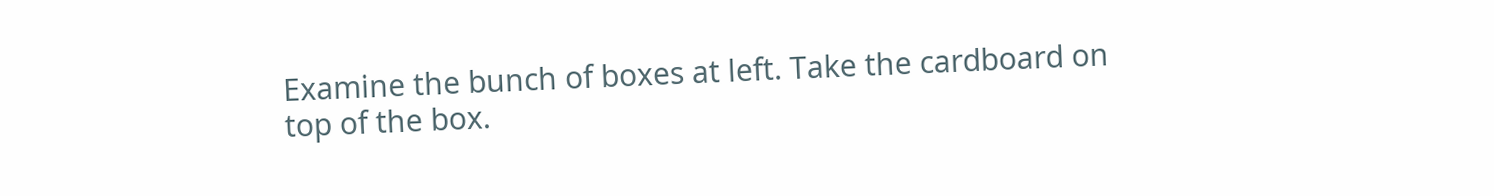Examine the bunch of boxes at left. Take the cardboard on top of the box.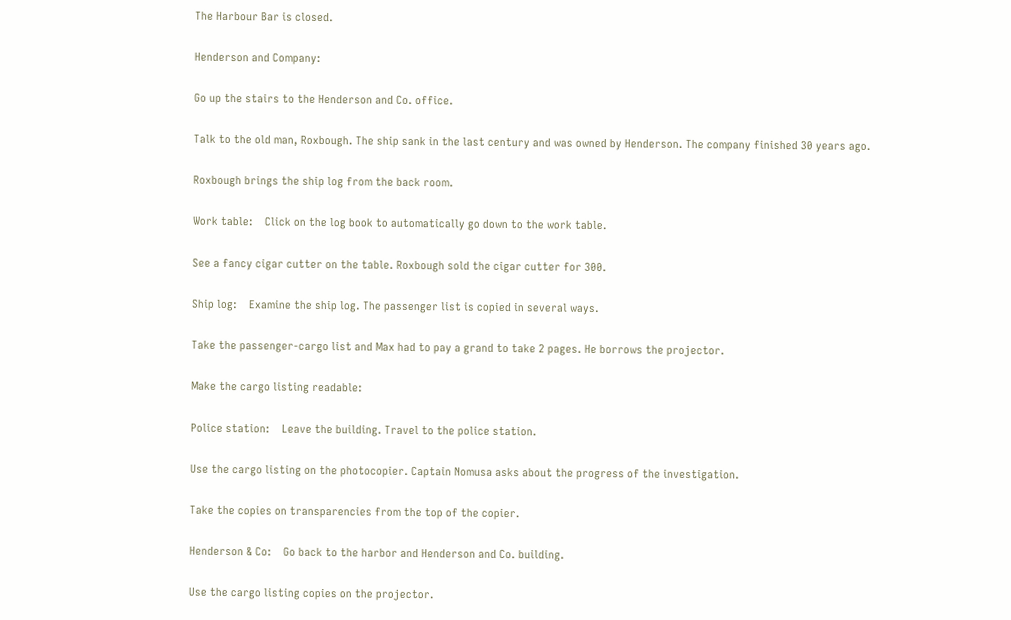The Harbour Bar is closed.

Henderson and Company:

Go up the stairs to the Henderson and Co. office.

Talk to the old man, Roxbough. The ship sank in the last century and was owned by Henderson. The company finished 30 years ago.

Roxbough brings the ship log from the back room.

Work table:    Click on the log book to automatically go down to the work table.

See a fancy cigar cutter on the table. Roxbough sold the cigar cutter for 300.

Ship log:    Examine the ship log. The passenger list is copied in several ways.

Take the passenger-cargo list and Max had to pay a grand to take 2 pages. He borrows the projector.

Make the cargo listing readable:

Police station:    Leave the building. Travel to the police station.

Use the cargo listing on the photocopier. Captain Nomusa asks about the progress of the investigation.

Take the copies on transparencies from the top of the copier.

Henderson & Co:    Go back to the harbor and Henderson and Co. building.

Use the cargo listing copies on the projector.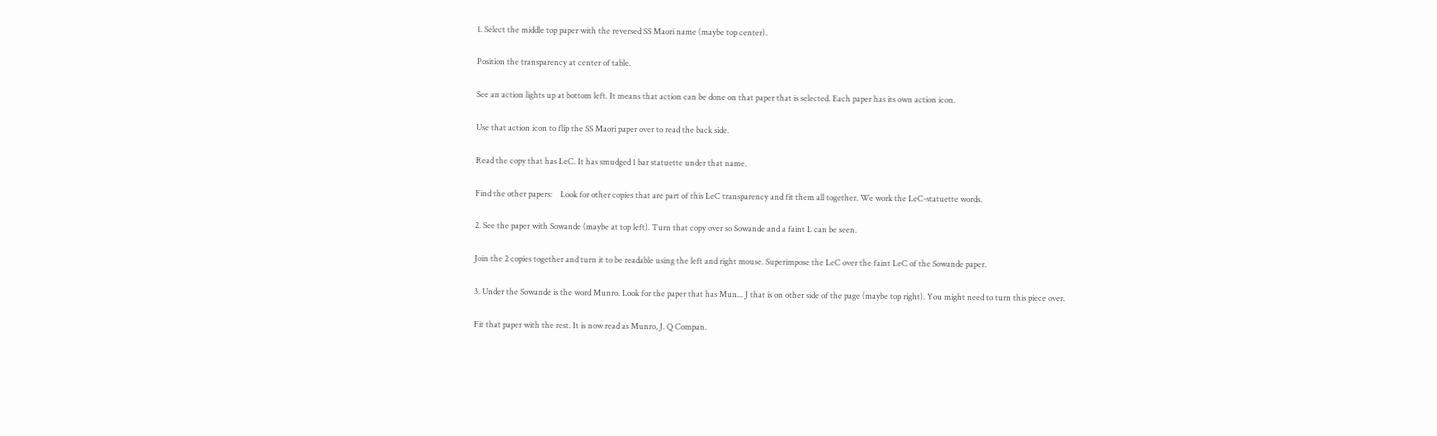1. Select the middle top paper with the reversed SS Maori name (maybe top center).

Position the transparency at center of table.

See an action lights up at bottom left. It means that action can be done on that paper that is selected. Each paper has its own action icon.

Use that action icon to flip the SS Maori paper over to read the back side.

Read the copy that has LeC. It has smudged 1 bar statuette under that name.

Find the other papers:    Look for other copies that are part of this LeC transparency and fit them all together. We work the LeC-statuette words.

2. See the paper with Sowande (maybe at top left). Turn that copy over so Sowande and a faint L can be seen.

Join the 2 copies together and turn it to be readable using the left and right mouse. Superimpose the LeC over the faint LeC of the Sowande paper.

3. Under the Sowande is the word Munro. Look for the paper that has Mun... J that is on other side of the page (maybe top right). You might need to turn this piece over.

Fit that paper with the rest. It is now read as Munro, J. Q Compan.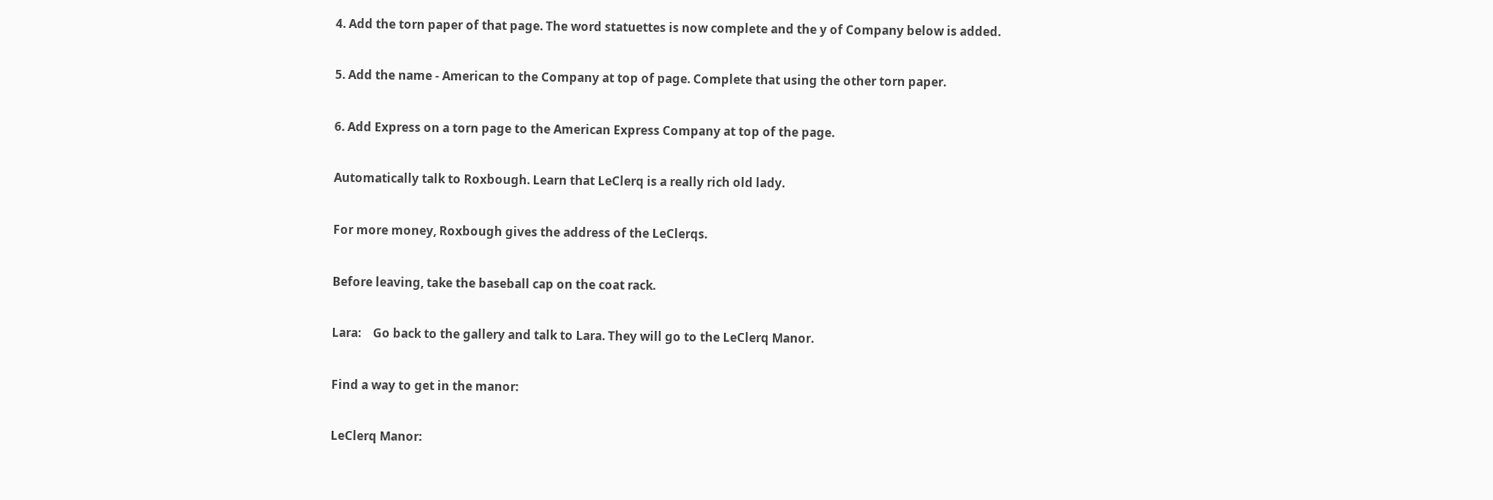4. Add the torn paper of that page. The word statuettes is now complete and the y of Company below is added.

5. Add the name - American to the Company at top of page. Complete that using the other torn paper.

6. Add Express on a torn page to the American Express Company at top of the page.

Automatically talk to Roxbough. Learn that LeClerq is a really rich old lady.

For more money, Roxbough gives the address of the LeClerqs.

Before leaving, take the baseball cap on the coat rack.

Lara:    Go back to the gallery and talk to Lara. They will go to the LeClerq Manor.

Find a way to get in the manor:

LeClerq Manor: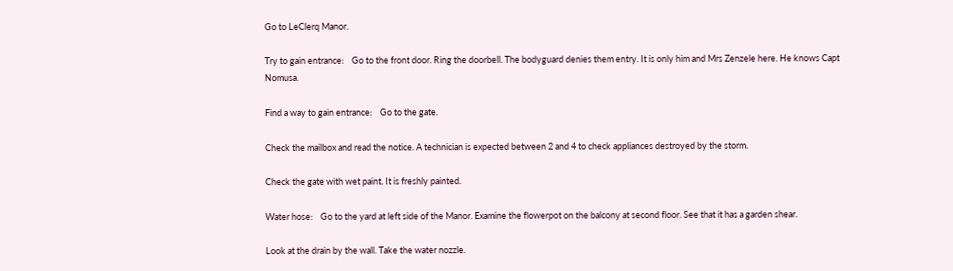Go to LeClerq Manor.

Try to gain entrance:    Go to the front door. Ring the doorbell. The bodyguard denies them entry. It is only him and Mrs Zenzele here. He knows Capt Nomusa.

Find a way to gain entrance:    Go to the gate.

Check the mailbox and read the notice. A technician is expected between 2 and 4 to check appliances destroyed by the storm.

Check the gate with wet paint. It is freshly painted.

Water hose:    Go to the yard at left side of the Manor. Examine the flowerpot on the balcony at second floor. See that it has a garden shear.

Look at the drain by the wall. Take the water nozzle.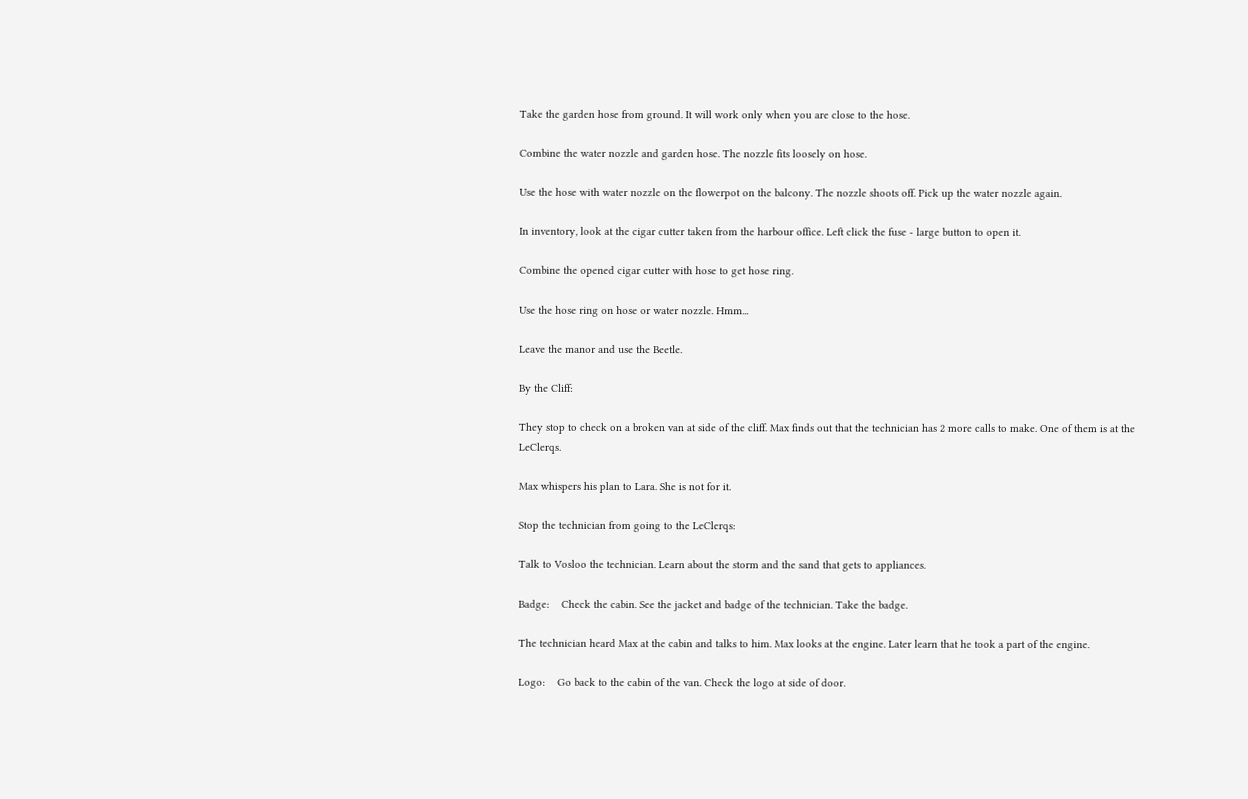Take the garden hose from ground. It will work only when you are close to the hose.

Combine the water nozzle and garden hose. The nozzle fits loosely on hose.

Use the hose with water nozzle on the flowerpot on the balcony. The nozzle shoots off. Pick up the water nozzle again.

In inventory, look at the cigar cutter taken from the harbour office. Left click the fuse - large button to open it.

Combine the opened cigar cutter with hose to get hose ring.

Use the hose ring on hose or water nozzle. Hmm...

Leave the manor and use the Beetle.

By the Cliff:

They stop to check on a broken van at side of the cliff. Max finds out that the technician has 2 more calls to make. One of them is at the LeClerqs.

Max whispers his plan to Lara. She is not for it.

Stop the technician from going to the LeClerqs:

Talk to Vosloo the technician. Learn about the storm and the sand that gets to appliances.

Badge:    Check the cabin. See the jacket and badge of the technician. Take the badge.

The technician heard Max at the cabin and talks to him. Max looks at the engine. Later learn that he took a part of the engine.

Logo:    Go back to the cabin of the van. Check the logo at side of door.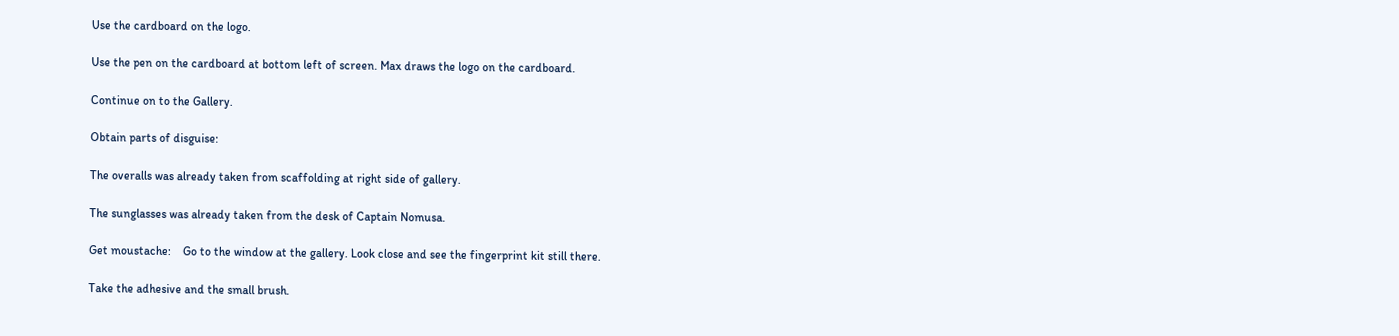Use the cardboard on the logo.

Use the pen on the cardboard at bottom left of screen. Max draws the logo on the cardboard.

Continue on to the Gallery.

Obtain parts of disguise:

The overalls was already taken from scaffolding at right side of gallery.

The sunglasses was already taken from the desk of Captain Nomusa.

Get moustache:    Go to the window at the gallery. Look close and see the fingerprint kit still there.

Take the adhesive and the small brush.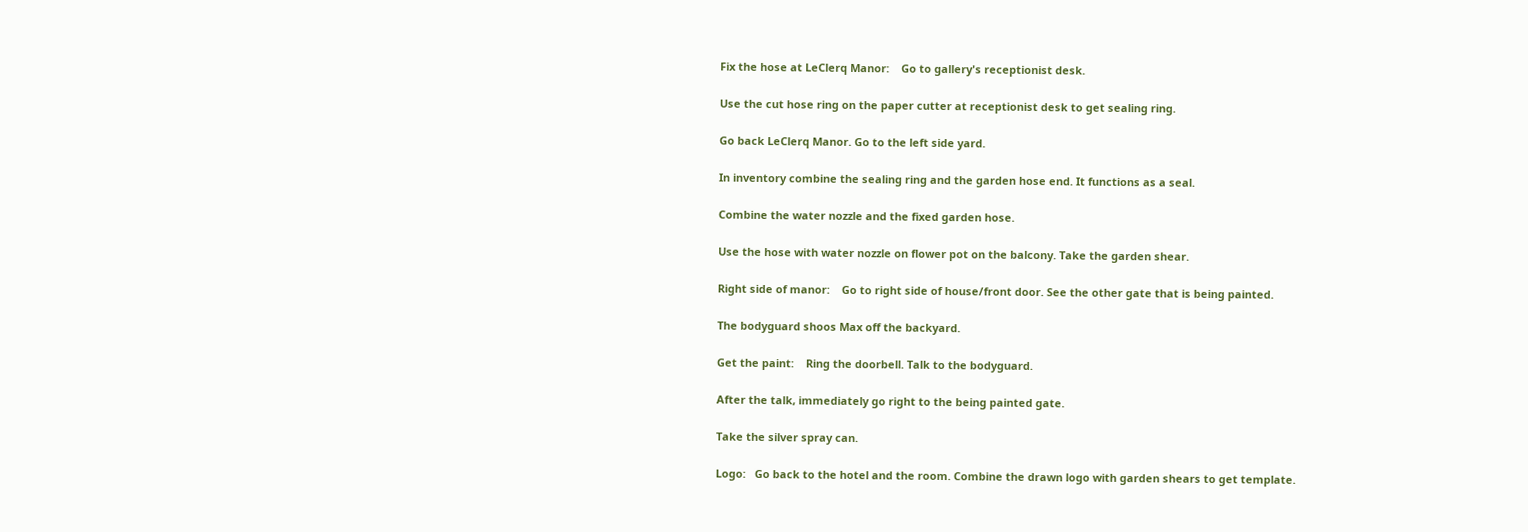Fix the hose at LeClerq Manor:    Go to gallery's receptionist desk.

Use the cut hose ring on the paper cutter at receptionist desk to get sealing ring.

Go back LeClerq Manor. Go to the left side yard.

In inventory combine the sealing ring and the garden hose end. It functions as a seal.

Combine the water nozzle and the fixed garden hose.

Use the hose with water nozzle on flower pot on the balcony. Take the garden shear.

Right side of manor:    Go to right side of house/front door. See the other gate that is being painted.

The bodyguard shoos Max off the backyard.

Get the paint:    Ring the doorbell. Talk to the bodyguard.

After the talk, immediately go right to the being painted gate.

Take the silver spray can.

Logo:   Go back to the hotel and the room. Combine the drawn logo with garden shears to get template.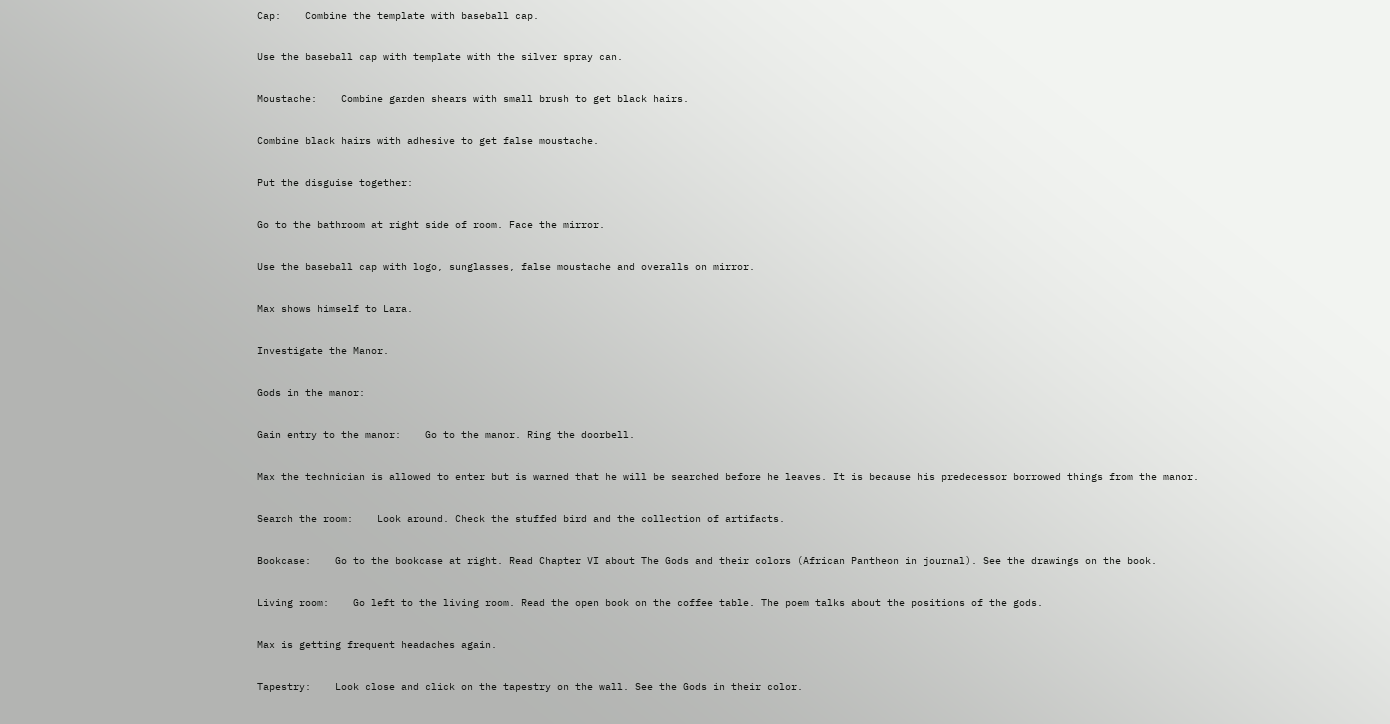Cap:    Combine the template with baseball cap.

Use the baseball cap with template with the silver spray can.

Moustache:    Combine garden shears with small brush to get black hairs.

Combine black hairs with adhesive to get false moustache.

Put the disguise together:

Go to the bathroom at right side of room. Face the mirror.

Use the baseball cap with logo, sunglasses, false moustache and overalls on mirror.

Max shows himself to Lara.

Investigate the Manor.

Gods in the manor:

Gain entry to the manor:    Go to the manor. Ring the doorbell.

Max the technician is allowed to enter but is warned that he will be searched before he leaves. It is because his predecessor borrowed things from the manor.

Search the room:    Look around. Check the stuffed bird and the collection of artifacts.

Bookcase:    Go to the bookcase at right. Read Chapter VI about The Gods and their colors (African Pantheon in journal). See the drawings on the book.

Living room:    Go left to the living room. Read the open book on the coffee table. The poem talks about the positions of the gods.

Max is getting frequent headaches again.

Tapestry:    Look close and click on the tapestry on the wall. See the Gods in their color.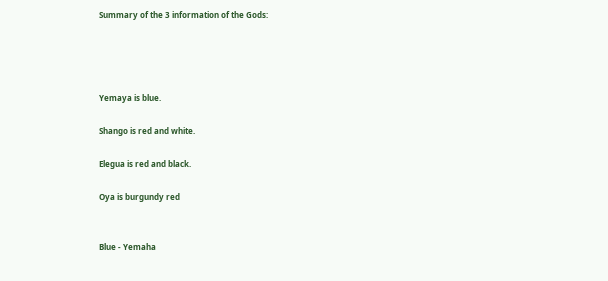Summary of the 3 information of the Gods:




Yemaya is blue.

Shango is red and white.

Elegua is red and black.

Oya is burgundy red


Blue - Yemaha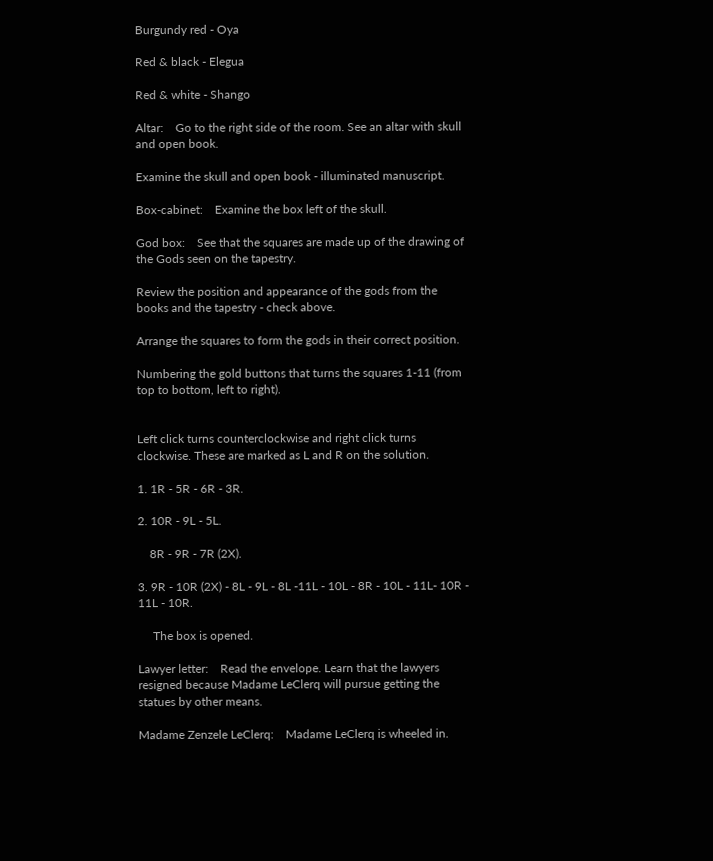Burgundy red - Oya

Red & black - Elegua

Red & white - Shango

Altar:    Go to the right side of the room. See an altar with skull and open book.

Examine the skull and open book - illuminated manuscript.

Box-cabinet:    Examine the box left of the skull.

God box:    See that the squares are made up of the drawing of the Gods seen on the tapestry.

Review the position and appearance of the gods from the books and the tapestry - check above.

Arrange the squares to form the gods in their correct position.

Numbering the gold buttons that turns the squares 1-11 (from top to bottom, left to right).


Left click turns counterclockwise and right click turns clockwise. These are marked as L and R on the solution.

1. 1R - 5R - 6R - 3R.

2. 10R - 9L - 5L.

    8R - 9R - 7R (2X).

3. 9R - 10R (2X) - 8L - 9L - 8L -11L - 10L - 8R - 10L - 11L- 10R - 11L - 10R.

     The box is opened.

Lawyer letter:    Read the envelope. Learn that the lawyers resigned because Madame LeClerq will pursue getting the statues by other means.

Madame Zenzele LeClerq:    Madame LeClerq is wheeled in.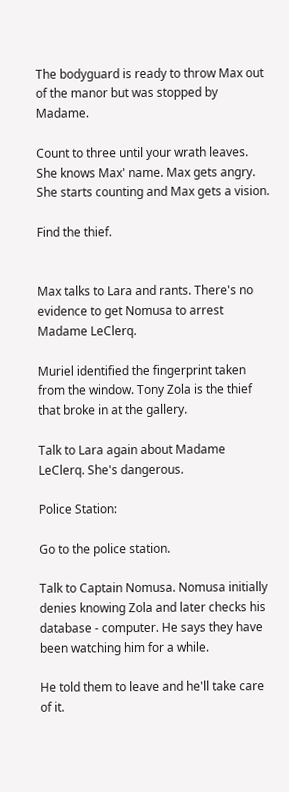The bodyguard is ready to throw Max out of the manor but was stopped by Madame.

Count to three until your wrath leaves. She knows Max' name. Max gets angry. She starts counting and Max gets a vision.

Find the thief.


Max talks to Lara and rants. There's no evidence to get Nomusa to arrest Madame LeClerq.

Muriel identified the fingerprint taken from the window. Tony Zola is the thief that broke in at the gallery.

Talk to Lara again about Madame LeClerq. She's dangerous.

Police Station:

Go to the police station.

Talk to Captain Nomusa. Nomusa initially denies knowing Zola and later checks his database - computer. He says they have been watching him for a while.

He told them to leave and he'll take care of it.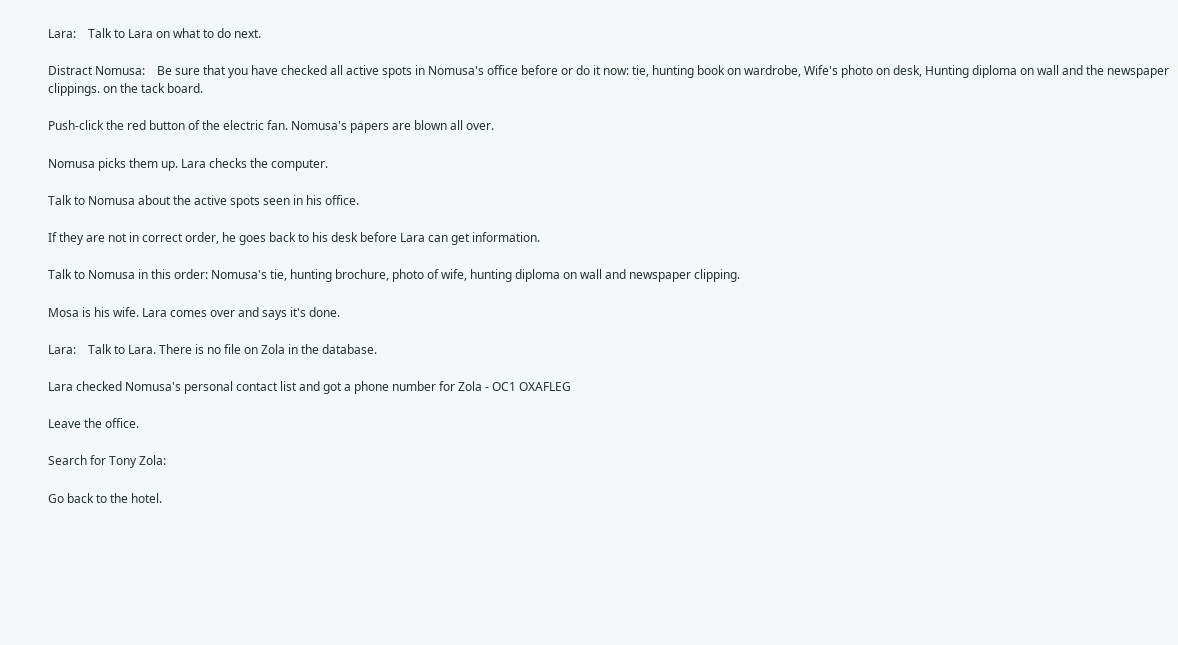Lara:    Talk to Lara on what to do next.

Distract Nomusa:    Be sure that you have checked all active spots in Nomusa's office before or do it now: tie, hunting book on wardrobe, Wife's photo on desk, Hunting diploma on wall and the newspaper clippings. on the tack board.

Push-click the red button of the electric fan. Nomusa's papers are blown all over.

Nomusa picks them up. Lara checks the computer.

Talk to Nomusa about the active spots seen in his office.

If they are not in correct order, he goes back to his desk before Lara can get information.

Talk to Nomusa in this order: Nomusa's tie, hunting brochure, photo of wife, hunting diploma on wall and newspaper clipping.

Mosa is his wife. Lara comes over and says it's done.

Lara:    Talk to Lara. There is no file on Zola in the database.

Lara checked Nomusa's personal contact list and got a phone number for Zola - OC1 OXAFLEG

Leave the office.

Search for Tony Zola:

Go back to the hotel.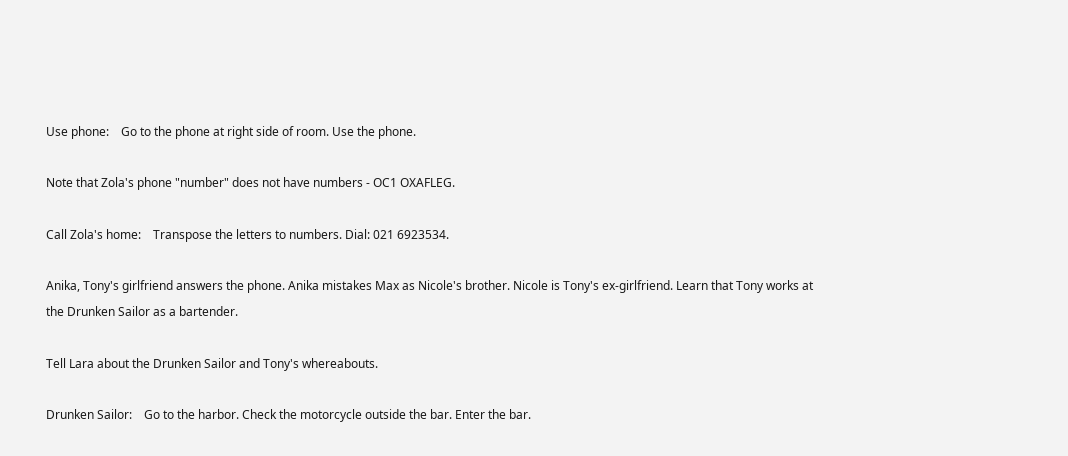Use phone:    Go to the phone at right side of room. Use the phone.

Note that Zola's phone "number" does not have numbers - OC1 OXAFLEG.

Call Zola's home:    Transpose the letters to numbers. Dial: 021 6923534.

Anika, Tony's girlfriend answers the phone. Anika mistakes Max as Nicole's brother. Nicole is Tony's ex-girlfriend. Learn that Tony works at the Drunken Sailor as a bartender.

Tell Lara about the Drunken Sailor and Tony's whereabouts.

Drunken Sailor:    Go to the harbor. Check the motorcycle outside the bar. Enter the bar.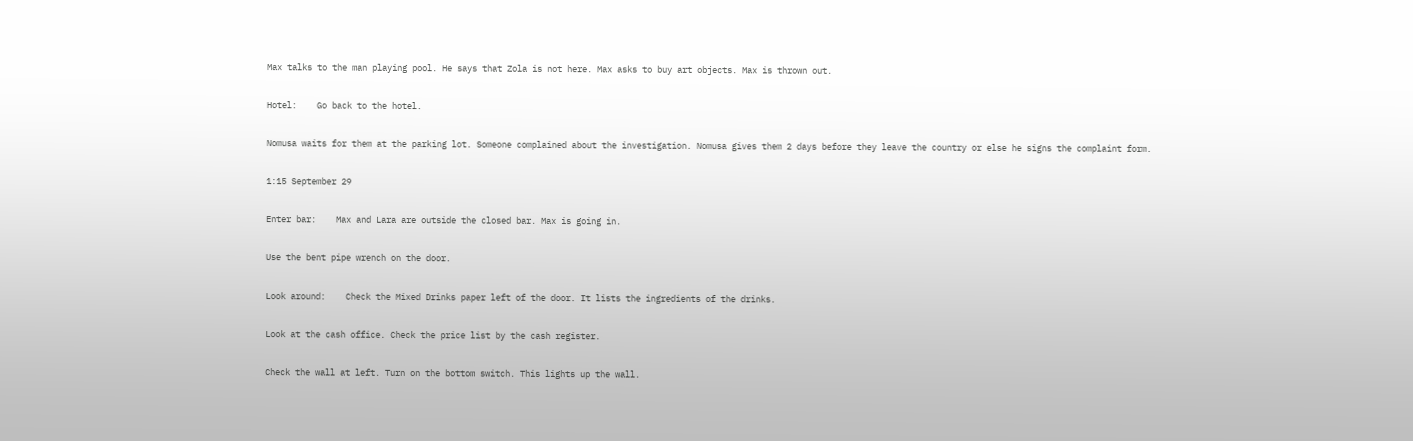Max talks to the man playing pool. He says that Zola is not here. Max asks to buy art objects. Max is thrown out.

Hotel:    Go back to the hotel.

Nomusa waits for them at the parking lot. Someone complained about the investigation. Nomusa gives them 2 days before they leave the country or else he signs the complaint form.

1:15 September 29

Enter bar:    Max and Lara are outside the closed bar. Max is going in.

Use the bent pipe wrench on the door.

Look around:    Check the Mixed Drinks paper left of the door. It lists the ingredients of the drinks.

Look at the cash office. Check the price list by the cash register.

Check the wall at left. Turn on the bottom switch. This lights up the wall.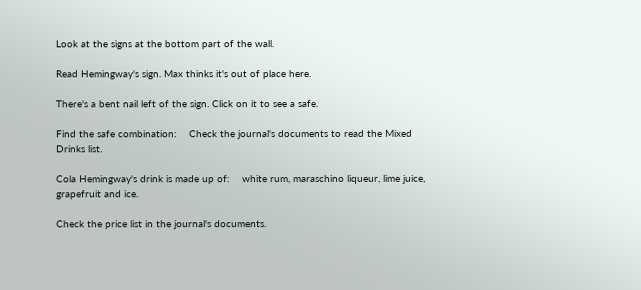Look at the signs at the bottom part of the wall.

Read Hemingway's sign. Max thinks it's out of place here.

There's a bent nail left of the sign. Click on it to see a safe.

Find the safe combination:    Check the journal's documents to read the Mixed Drinks list.

Cola Hemingway's drink is made up of:    white rum, maraschino liqueur, lime juice, grapefruit and ice.

Check the price list in the journal's documents.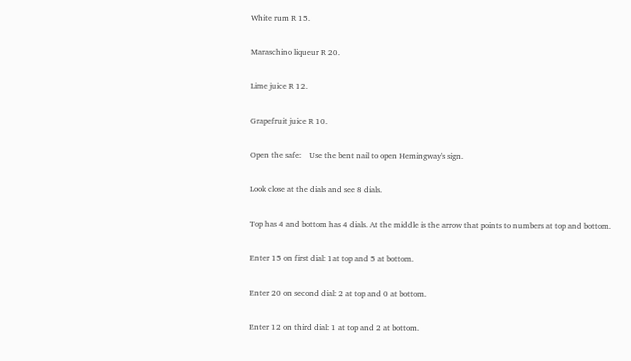White rum R 15.

Maraschino liqueur R 20.

Lime juice R 12.

Grapefruit juice R 10.

Open the safe:    Use the bent nail to open Hemingway's sign.

Look close at the dials and see 8 dials.

Top has 4 and bottom has 4 dials. At the middle is the arrow that points to numbers at top and bottom.

Enter 15 on first dial: 1at top and 5 at bottom.

Enter 20 on second dial: 2 at top and 0 at bottom.

Enter 12 on third dial: 1 at top and 2 at bottom.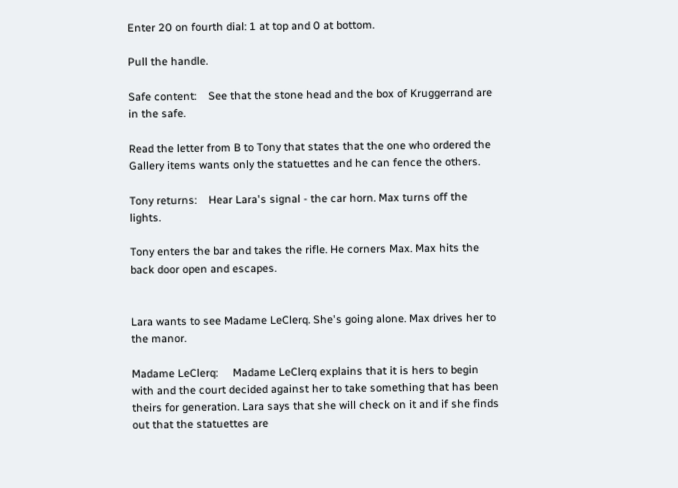Enter 20 on fourth dial: 1 at top and 0 at bottom.

Pull the handle.

Safe content:    See that the stone head and the box of Kruggerrand are in the safe.

Read the letter from B to Tony that states that the one who ordered the Gallery items wants only the statuettes and he can fence the others.

Tony returns:    Hear Lara's signal - the car horn. Max turns off the lights.

Tony enters the bar and takes the rifle. He corners Max. Max hits the back door open and escapes.


Lara wants to see Madame LeClerq. She's going alone. Max drives her to the manor.

Madame LeClerq:     Madame LeClerq explains that it is hers to begin with and the court decided against her to take something that has been theirs for generation. Lara says that she will check on it and if she finds out that the statuettes are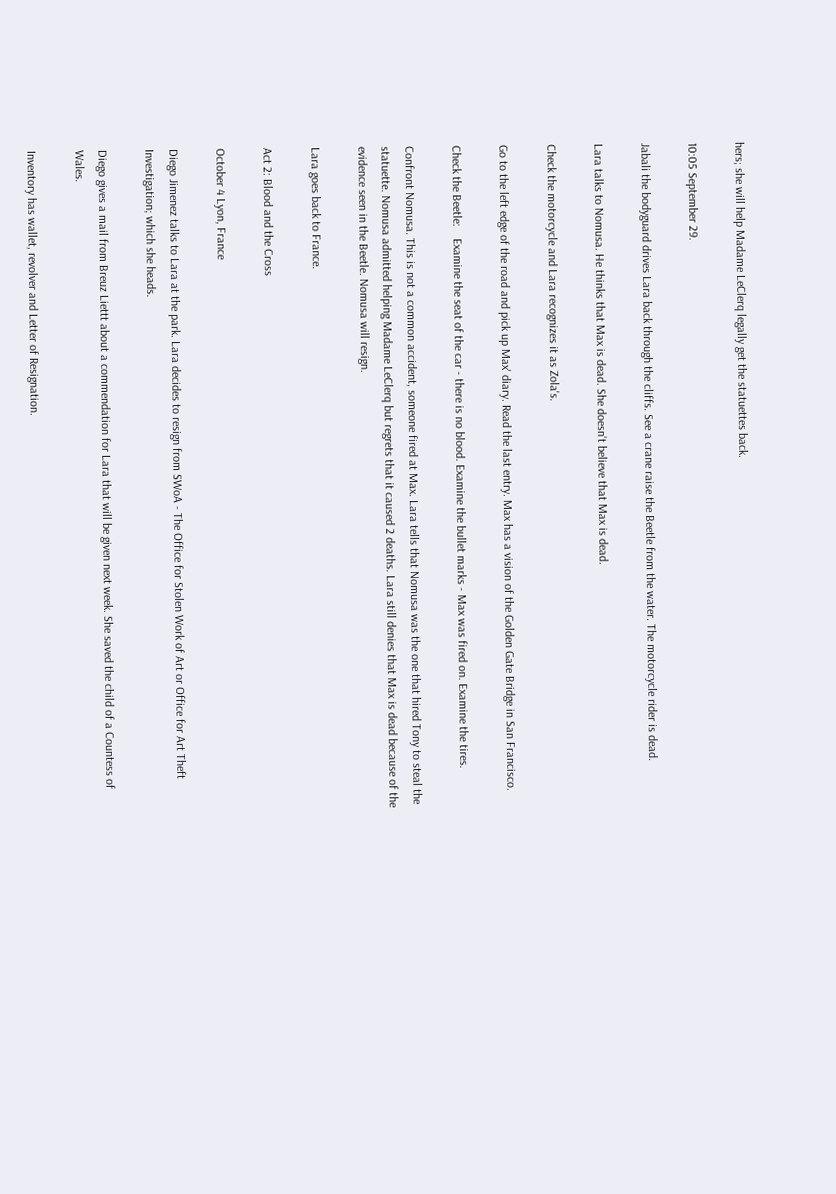hers; she will help Madame LeClerq legally get the statuettes back.

10:05 September 29.

Jabali the bodyguard drives Lara back through the cliffs. See a crane raise the Beetle from the water. The motorcycle rider is dead.

Lara talks to Nomusa. He thinks that Max is dead. She doesn't believe that Max is dead.

Check the motorcycle and Lara recognizes it as Zola's.

Go to the left edge of the road and pick up Max' diary. Read the last entry. Max has a vision of the Golden Gate Bridge in San Francisco.

Check the Beetle:    Examine the seat of the car - there is no blood. Examine the bullet marks - Max was fired on. Examine the tires.

Confront Nomusa. This is not a common accident, someone fired at Max. Lara tells that Nomusa was the one that hired Tony to steal the statuette. Nomusa admitted helping Madame LeClerq but regrets that it caused 2 deaths. Lara still denies that Max is dead because of the evidence seen in the Beetle. Nomusa will resign.

Lara goes back to France.

Act 2: Blood and the Cross

October 4 Lyon, France

Diego Jimenez talks to Lara at the park. Lara decides to resign from SWoA - The Office for Stolen Work of Art or Office for Art Theft Investigation; which she heads.

Diego gives a mail from Breuz Liettt about a commendation for Lara that will be given next week. She saved the child of a Countess of Wales.

Inventory has wallet, revolver and Letter of Resignation.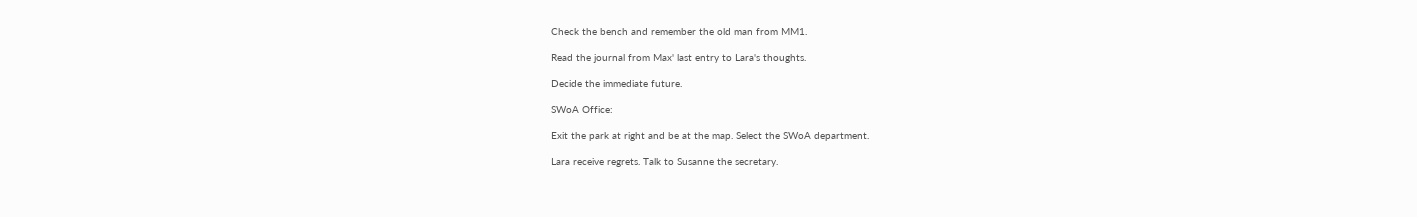Check the bench and remember the old man from MM1.

Read the journal from Max' last entry to Lara's thoughts.

Decide the immediate future.

SWoA Office:

Exit the park at right and be at the map. Select the SWoA department.

Lara receive regrets. Talk to Susanne the secretary.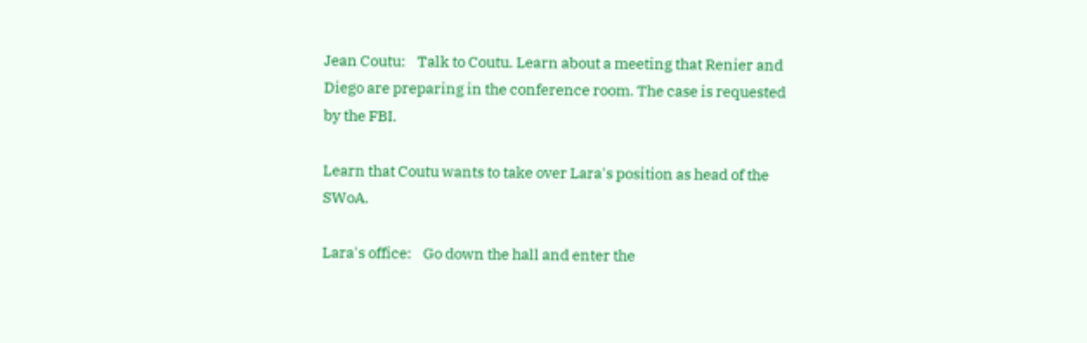Jean Coutu:    Talk to Coutu. Learn about a meeting that Renier and Diego are preparing in the conference room. The case is requested by the FBI.

Learn that Coutu wants to take over Lara's position as head of the SWoA.

Lara's office:    Go down the hall and enter the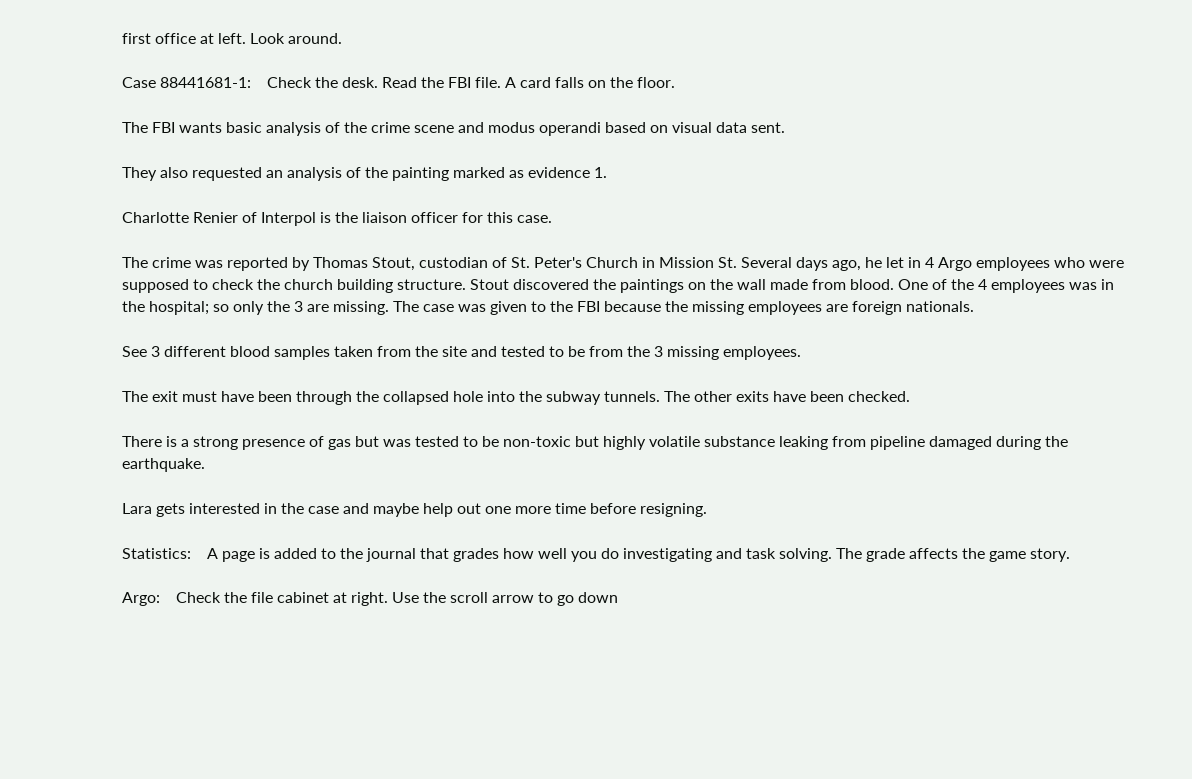first office at left. Look around.

Case 88441681-1:    Check the desk. Read the FBI file. A card falls on the floor.

The FBI wants basic analysis of the crime scene and modus operandi based on visual data sent.

They also requested an analysis of the painting marked as evidence 1.

Charlotte Renier of Interpol is the liaison officer for this case.

The crime was reported by Thomas Stout, custodian of St. Peter's Church in Mission St. Several days ago, he let in 4 Argo employees who were supposed to check the church building structure. Stout discovered the paintings on the wall made from blood. One of the 4 employees was in the hospital; so only the 3 are missing. The case was given to the FBI because the missing employees are foreign nationals.

See 3 different blood samples taken from the site and tested to be from the 3 missing employees.

The exit must have been through the collapsed hole into the subway tunnels. The other exits have been checked.

There is a strong presence of gas but was tested to be non-toxic but highly volatile substance leaking from pipeline damaged during the earthquake.

Lara gets interested in the case and maybe help out one more time before resigning.

Statistics:    A page is added to the journal that grades how well you do investigating and task solving. The grade affects the game story.

Argo:    Check the file cabinet at right. Use the scroll arrow to go down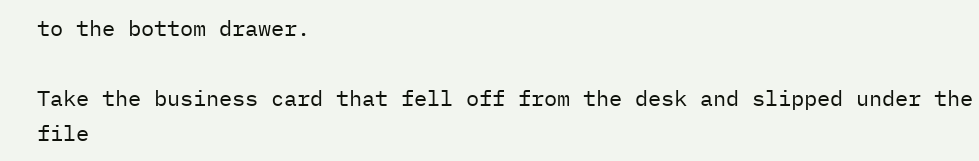to the bottom drawer.

Take the business card that fell off from the desk and slipped under the file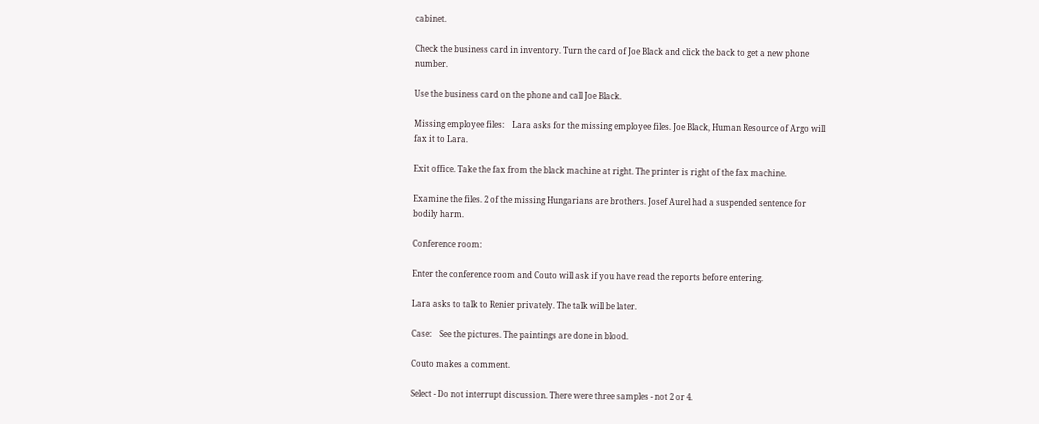cabinet.

Check the business card in inventory. Turn the card of Joe Black and click the back to get a new phone number.

Use the business card on the phone and call Joe Black.

Missing employee files:    Lara asks for the missing employee files. Joe Black, Human Resource of Argo will fax it to Lara.

Exit office. Take the fax from the black machine at right. The printer is right of the fax machine.

Examine the files. 2 of the missing Hungarians are brothers. Josef Aurel had a suspended sentence for bodily harm.

Conference room:

Enter the conference room and Couto will ask if you have read the reports before entering.

Lara asks to talk to Renier privately. The talk will be later.

Case:    See the pictures. The paintings are done in blood.

Couto makes a comment.

Select - Do not interrupt discussion. There were three samples - not 2 or 4.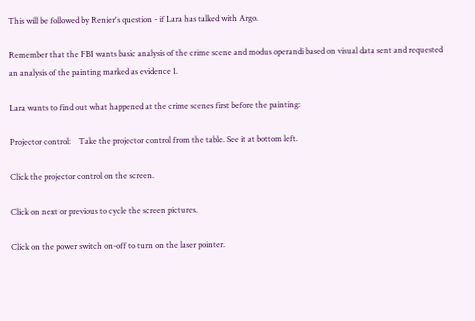This will be followed by Renier's question - if Lara has talked with Argo.

Remember that the FBI wants basic analysis of the crime scene and modus operandi based on visual data sent and requested an analysis of the painting marked as evidence 1.

Lara wants to find out what happened at the crime scenes first before the painting:

Projector control:    Take the projector control from the table. See it at bottom left.

Click the projector control on the screen.

Click on next or previous to cycle the screen pictures.

Click on the power switch on-off to turn on the laser pointer.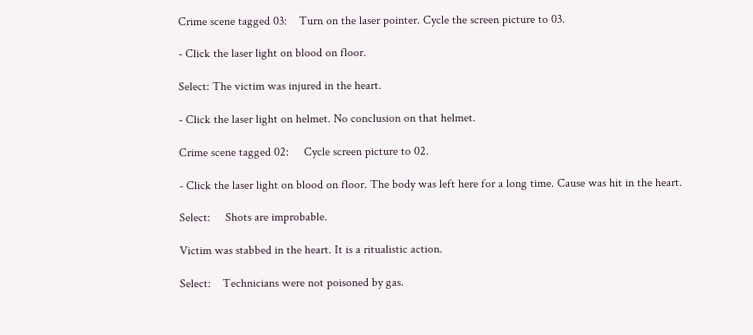Crime scene tagged 03:    Turn on the laser pointer. Cycle the screen picture to 03.

- Click the laser light on blood on floor.

Select: The victim was injured in the heart.

- Click the laser light on helmet. No conclusion on that helmet.

Crime scene tagged 02:     Cycle screen picture to 02.

- Click the laser light on blood on floor. The body was left here for a long time. Cause was hit in the heart.

Select:     Shots are improbable.

Victim was stabbed in the heart. It is a ritualistic action.

Select:    Technicians were not poisoned by gas.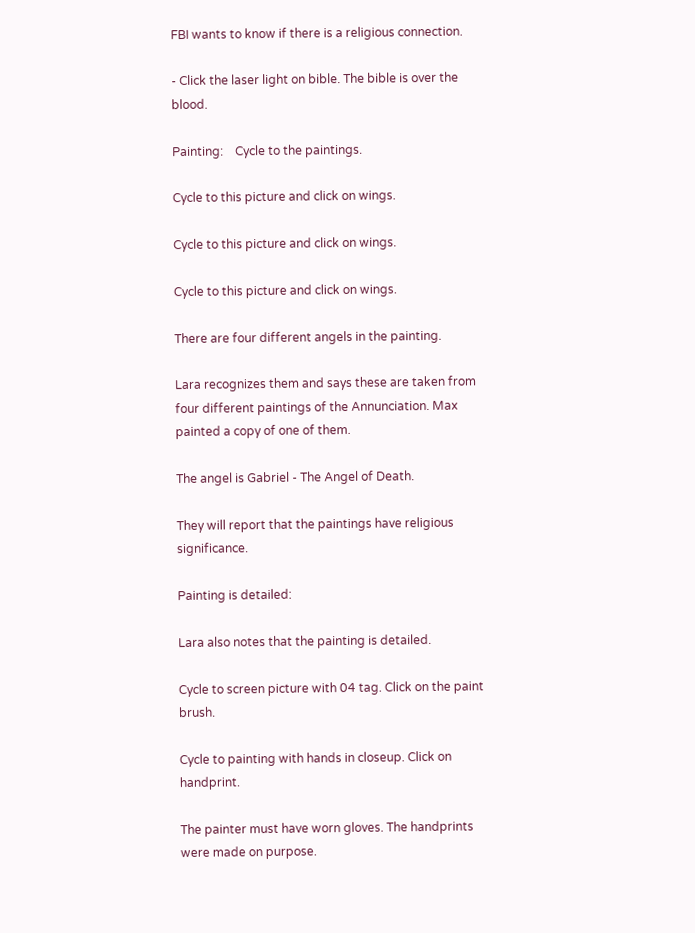FBI wants to know if there is a religious connection.

- Click the laser light on bible. The bible is over the blood.

Painting:    Cycle to the paintings.

Cycle to this picture and click on wings.

Cycle to this picture and click on wings.

Cycle to this picture and click on wings.

There are four different angels in the painting.

Lara recognizes them and says these are taken from four different paintings of the Annunciation. Max painted a copy of one of them.

The angel is Gabriel - The Angel of Death.

They will report that the paintings have religious significance.

Painting is detailed:

Lara also notes that the painting is detailed.

Cycle to screen picture with 04 tag. Click on the paint brush.

Cycle to painting with hands in closeup. Click on handprint.

The painter must have worn gloves. The handprints were made on purpose.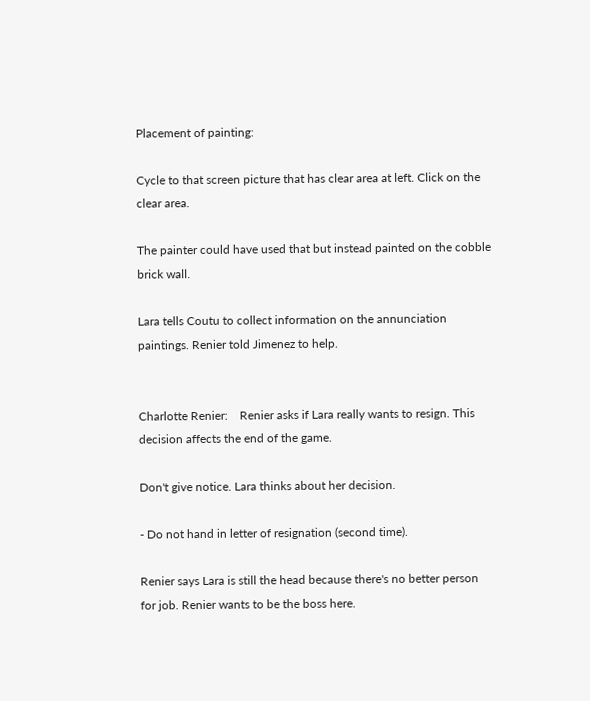Placement of painting:

Cycle to that screen picture that has clear area at left. Click on the clear area.

The painter could have used that but instead painted on the cobble brick wall.

Lara tells Coutu to collect information on the annunciation paintings. Renier told Jimenez to help.


Charlotte Renier:    Renier asks if Lara really wants to resign. This decision affects the end of the game.

Don't give notice. Lara thinks about her decision.

- Do not hand in letter of resignation (second time).

Renier says Lara is still the head because there's no better person for job. Renier wants to be the boss here.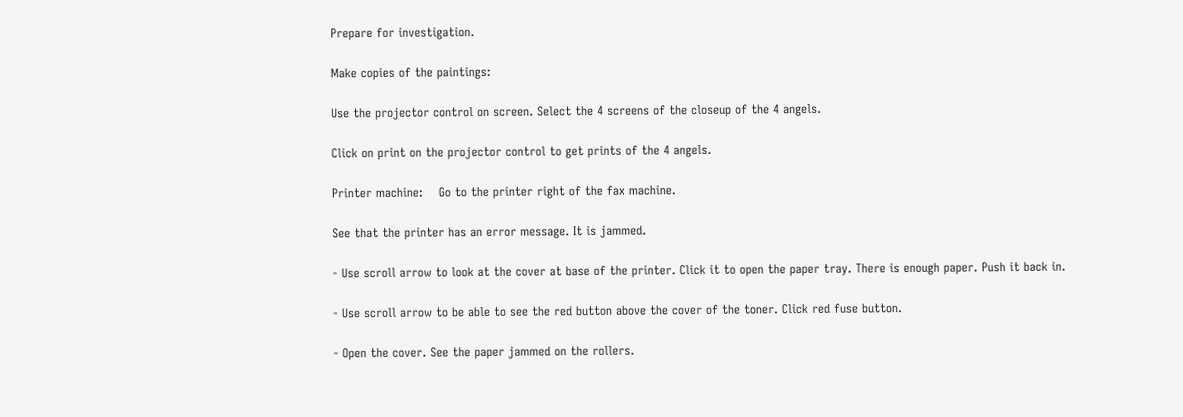Prepare for investigation.

Make copies of the paintings:

Use the projector control on screen. Select the 4 screens of the closeup of the 4 angels.

Click on print on the projector control to get prints of the 4 angels.

Printer machine:    Go to the printer right of the fax machine.

See that the printer has an error message. It is jammed.

- Use scroll arrow to look at the cover at base of the printer. Click it to open the paper tray. There is enough paper. Push it back in.

- Use scroll arrow to be able to see the red button above the cover of the toner. Click red fuse button.

- Open the cover. See the paper jammed on the rollers.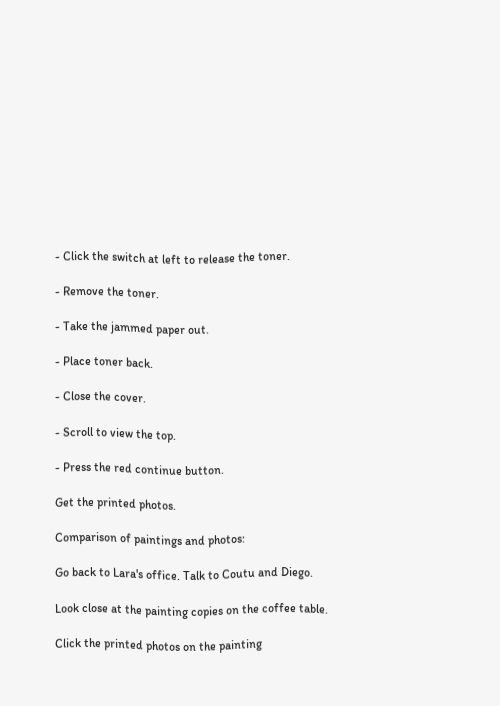- Click the switch at left to release the toner.

- Remove the toner.

- Take the jammed paper out.

- Place toner back.

- Close the cover.

- Scroll to view the top.

- Press the red continue button.

Get the printed photos.

Comparison of paintings and photos:

Go back to Lara's office. Talk to Coutu and Diego.

Look close at the painting copies on the coffee table.

Click the printed photos on the painting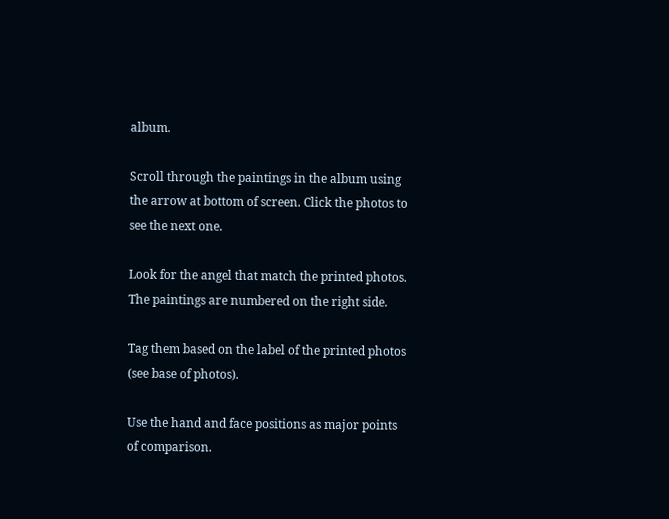album.

Scroll through the paintings in the album using the arrow at bottom of screen. Click the photos to see the next one.

Look for the angel that match the printed photos. The paintings are numbered on the right side.

Tag them based on the label of the printed photos (see base of photos).

Use the hand and face positions as major points of comparison.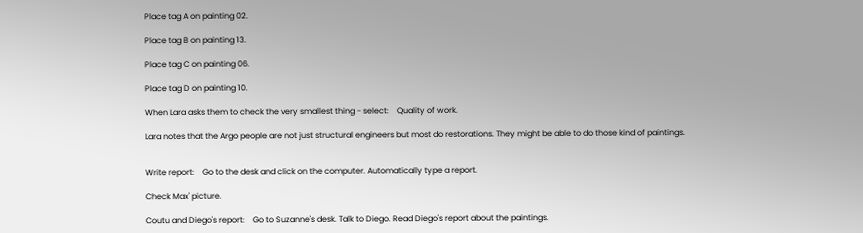Place tag A on painting 02.

Place tag B on painting 13.

Place tag C on painting 06.

Place tag D on painting 10.

When Lara asks them to check the very smallest thing - select:    Quality of work.

Lara notes that the Argo people are not just structural engineers but most do restorations. They might be able to do those kind of paintings.


Write report:    Go to the desk and click on the computer. Automatically type a report.

Check Max' picture.

Coutu and Diego's report:    Go to Suzanne's desk. Talk to Diego. Read Diego's report about the paintings.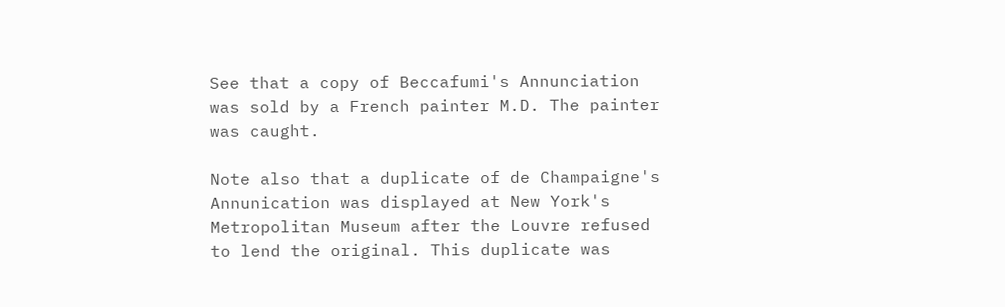See that a copy of Beccafumi's Annunciation was sold by a French painter M.D. The painter was caught.

Note also that a duplicate of de Champaigne's Annunication was displayed at New York's Metropolitan Museum after the Louvre refused to lend the original. This duplicate was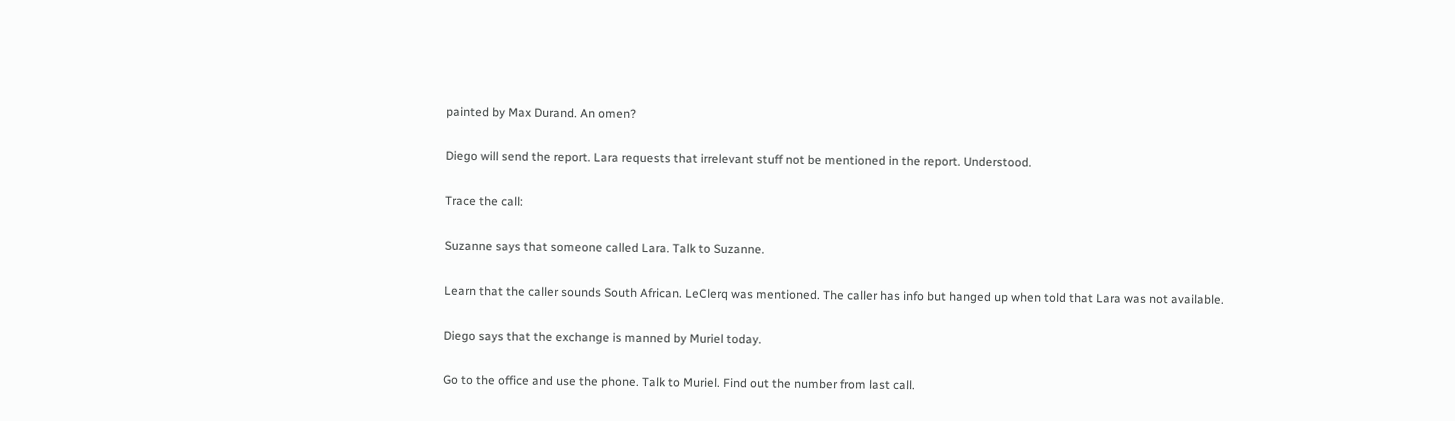painted by Max Durand. An omen?

Diego will send the report. Lara requests that irrelevant stuff not be mentioned in the report. Understood.

Trace the call:

Suzanne says that someone called Lara. Talk to Suzanne.

Learn that the caller sounds South African. LeClerq was mentioned. The caller has info but hanged up when told that Lara was not available.

Diego says that the exchange is manned by Muriel today.

Go to the office and use the phone. Talk to Muriel. Find out the number from last call.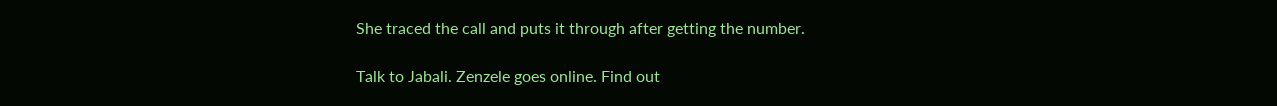She traced the call and puts it through after getting the number.

Talk to Jabali. Zenzele goes online. Find out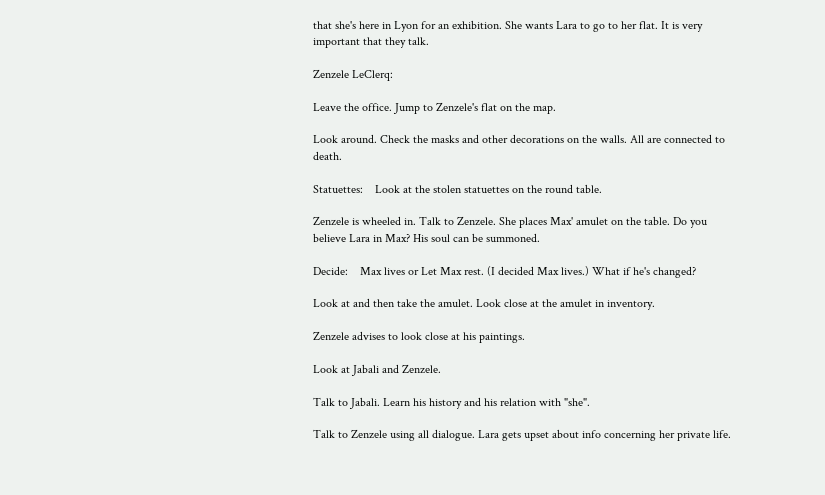that she's here in Lyon for an exhibition. She wants Lara to go to her flat. It is very important that they talk.

Zenzele LeClerq:

Leave the office. Jump to Zenzele's flat on the map.

Look around. Check the masks and other decorations on the walls. All are connected to death.

Statuettes:    Look at the stolen statuettes on the round table.

Zenzele is wheeled in. Talk to Zenzele. She places Max' amulet on the table. Do you believe Lara in Max? His soul can be summoned.

Decide:    Max lives or Let Max rest. (I decided Max lives.) What if he's changed?

Look at and then take the amulet. Look close at the amulet in inventory.

Zenzele advises to look close at his paintings.

Look at Jabali and Zenzele.

Talk to Jabali. Learn his history and his relation with "she".

Talk to Zenzele using all dialogue. Lara gets upset about info concerning her private life.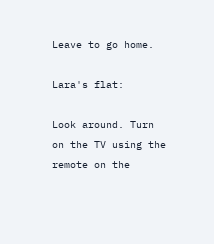Leave to go home.

Lara's flat:

Look around. Turn on the TV using the remote on the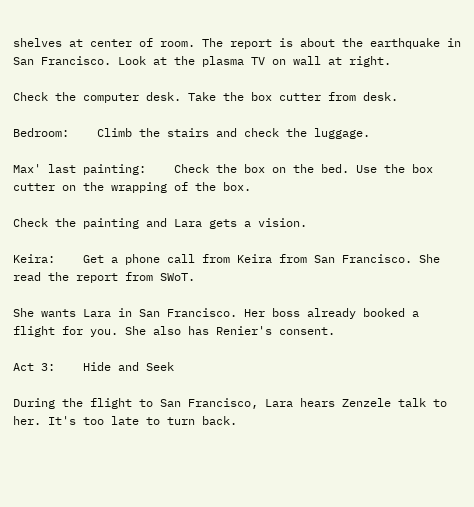shelves at center of room. The report is about the earthquake in San Francisco. Look at the plasma TV on wall at right.

Check the computer desk. Take the box cutter from desk.

Bedroom:    Climb the stairs and check the luggage.

Max' last painting:    Check the box on the bed. Use the box cutter on the wrapping of the box.

Check the painting and Lara gets a vision.

Keira:    Get a phone call from Keira from San Francisco. She read the report from SWoT.

She wants Lara in San Francisco. Her boss already booked a flight for you. She also has Renier's consent.

Act 3:    Hide and Seek

During the flight to San Francisco, Lara hears Zenzele talk to her. It's too late to turn back.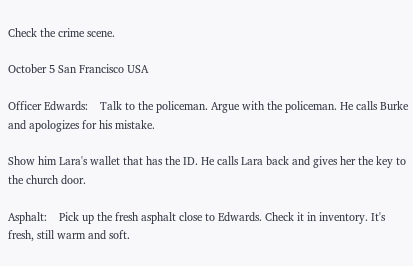Check the crime scene.

October 5 San Francisco USA

Officer Edwards:    Talk to the policeman. Argue with the policeman. He calls Burke and apologizes for his mistake.

Show him Lara's wallet that has the ID. He calls Lara back and gives her the key to the church door.

Asphalt:    Pick up the fresh asphalt close to Edwards. Check it in inventory. It's fresh, still warm and soft.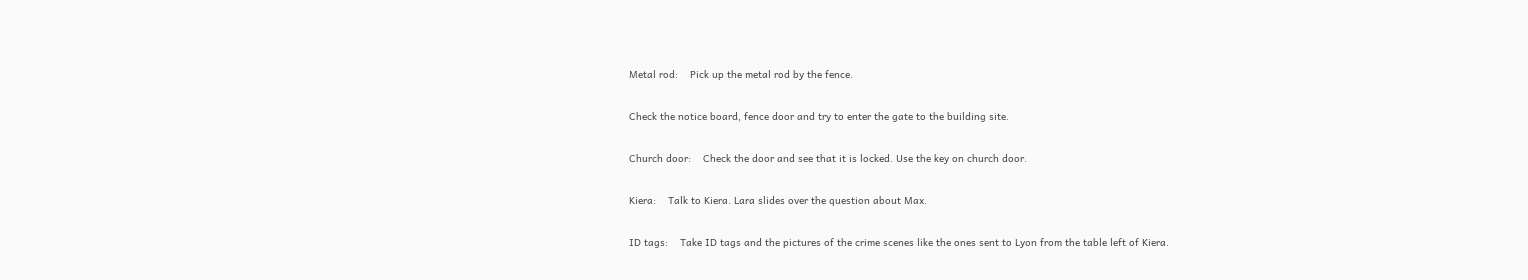Metal rod:    Pick up the metal rod by the fence.

Check the notice board, fence door and try to enter the gate to the building site.

Church door:    Check the door and see that it is locked. Use the key on church door.

Kiera:    Talk to Kiera. Lara slides over the question about Max.

ID tags:    Take ID tags and the pictures of the crime scenes like the ones sent to Lyon from the table left of Kiera.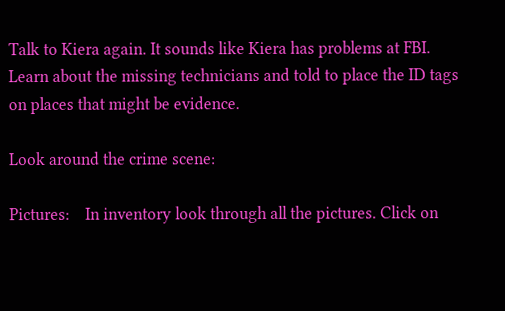Talk to Kiera again. It sounds like Kiera has problems at FBI. Learn about the missing technicians and told to place the ID tags on places that might be evidence.

Look around the crime scene:

Pictures:    In inventory look through all the pictures. Click on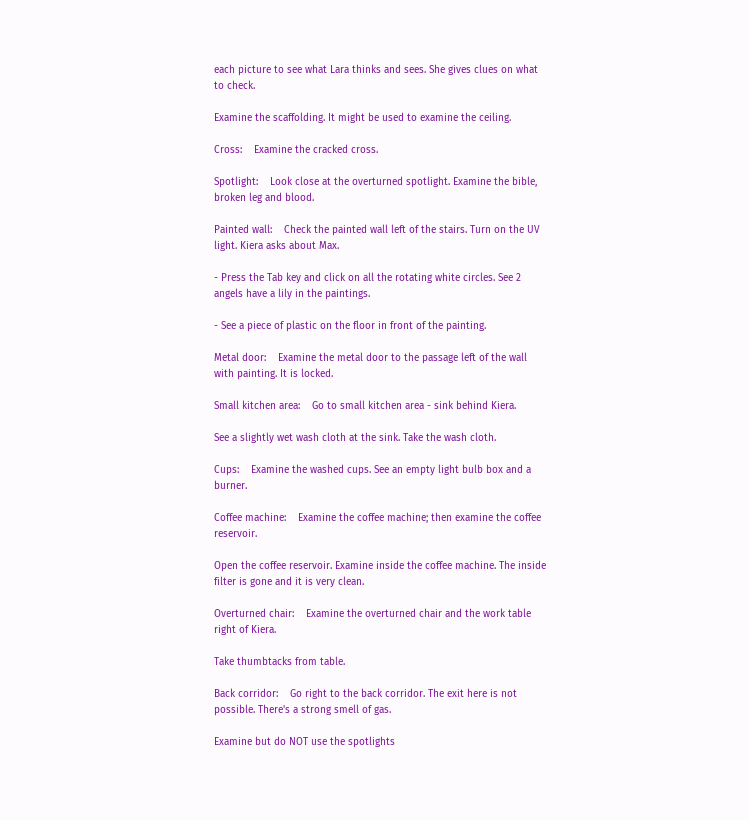each picture to see what Lara thinks and sees. She gives clues on what to check.

Examine the scaffolding. It might be used to examine the ceiling.

Cross:    Examine the cracked cross.

Spotlight:    Look close at the overturned spotlight. Examine the bible, broken leg and blood.

Painted wall:    Check the painted wall left of the stairs. Turn on the UV light. Kiera asks about Max.

- Press the Tab key and click on all the rotating white circles. See 2 angels have a lily in the paintings.

- See a piece of plastic on the floor in front of the painting.

Metal door:    Examine the metal door to the passage left of the wall with painting. It is locked.

Small kitchen area:    Go to small kitchen area - sink behind Kiera.

See a slightly wet wash cloth at the sink. Take the wash cloth.

Cups:    Examine the washed cups. See an empty light bulb box and a burner.

Coffee machine:    Examine the coffee machine; then examine the coffee reservoir.

Open the coffee reservoir. Examine inside the coffee machine. The inside filter is gone and it is very clean.

Overturned chair:    Examine the overturned chair and the work table right of Kiera.

Take thumbtacks from table.

Back corridor:    Go right to the back corridor. The exit here is not possible. There's a strong smell of gas.

Examine but do NOT use the spotlights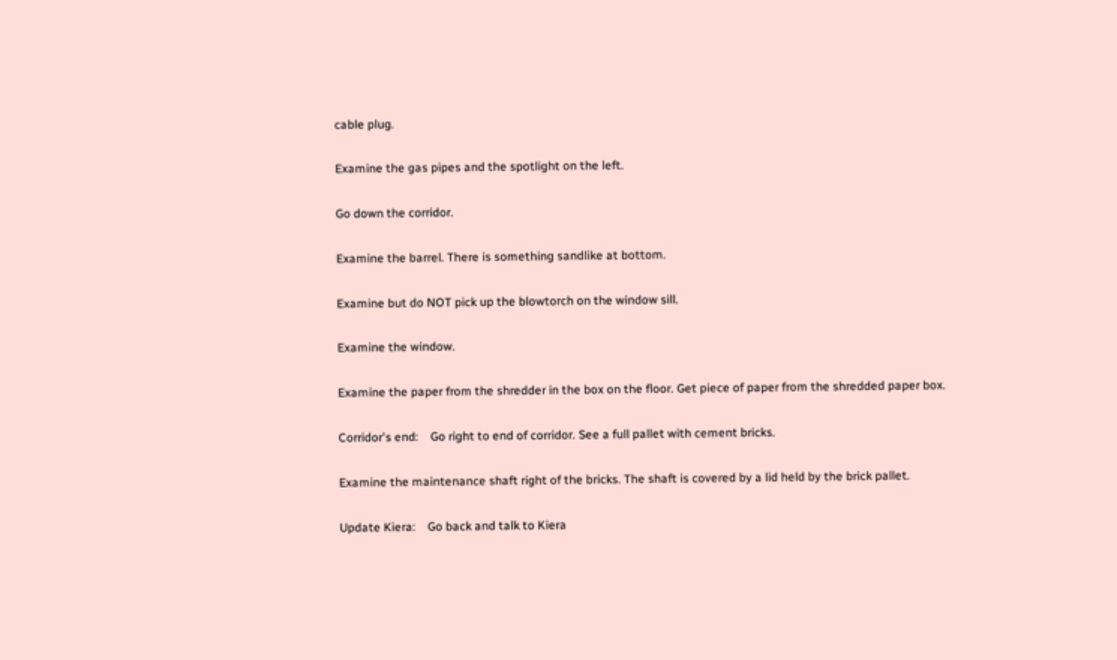cable plug.

Examine the gas pipes and the spotlight on the left.

Go down the corridor.

Examine the barrel. There is something sandlike at bottom.

Examine but do NOT pick up the blowtorch on the window sill.

Examine the window.

Examine the paper from the shredder in the box on the floor. Get piece of paper from the shredded paper box.

Corridor's end:    Go right to end of corridor. See a full pallet with cement bricks.

Examine the maintenance shaft right of the bricks. The shaft is covered by a lid held by the brick pallet.

Update Kiera:    Go back and talk to Kiera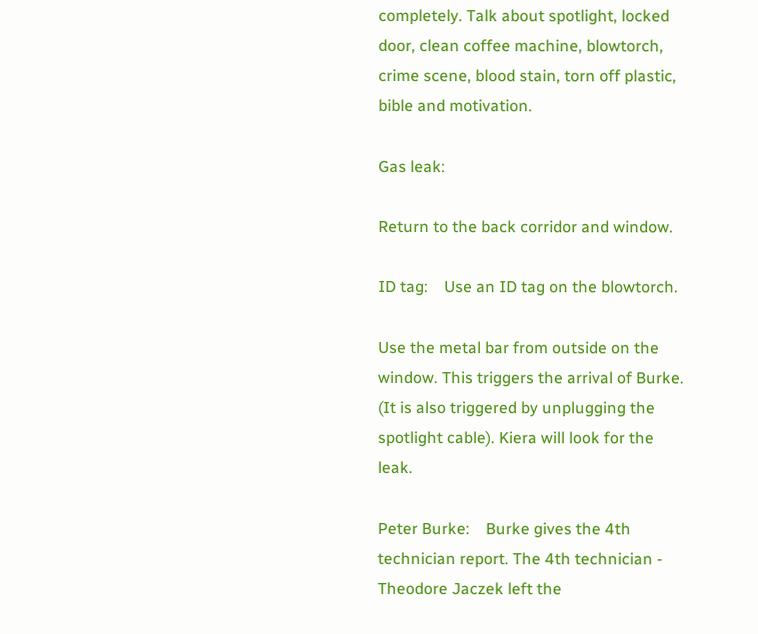completely. Talk about spotlight, locked door, clean coffee machine, blowtorch, crime scene, blood stain, torn off plastic, bible and motivation.

Gas leak:

Return to the back corridor and window.

ID tag:    Use an ID tag on the blowtorch.

Use the metal bar from outside on the window. This triggers the arrival of Burke. (It is also triggered by unplugging the spotlight cable). Kiera will look for the leak.

Peter Burke:    Burke gives the 4th technician report. The 4th technician - Theodore Jaczek left the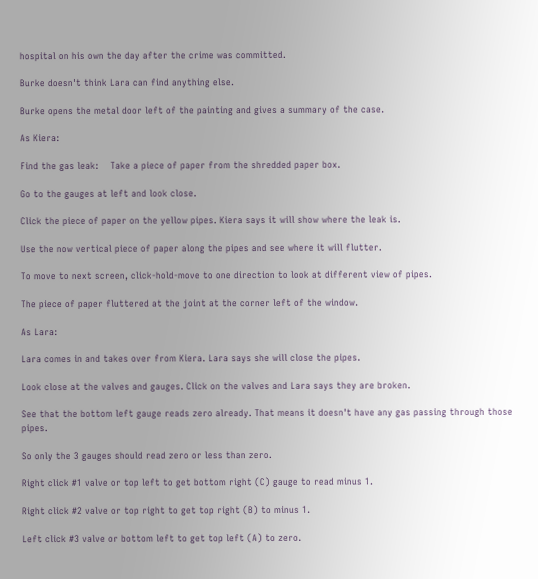hospital on his own the day after the crime was committed.

Burke doesn't think Lara can find anything else.

Burke opens the metal door left of the painting and gives a summary of the case.

As Kiera:

Find the gas leak:    Take a piece of paper from the shredded paper box.

Go to the gauges at left and look close.

Click the piece of paper on the yellow pipes. Kiera says it will show where the leak is.

Use the now vertical piece of paper along the pipes and see where it will flutter.

To move to next screen, click-hold-move to one direction to look at different view of pipes.

The piece of paper fluttered at the joint at the corner left of the window.

As Lara:

Lara comes in and takes over from Kiera. Lara says she will close the pipes.

Look close at the valves and gauges. Click on the valves and Lara says they are broken.

See that the bottom left gauge reads zero already. That means it doesn't have any gas passing through those pipes.

So only the 3 gauges should read zero or less than zero.

Right click #1 valve or top left to get bottom right (C) gauge to read minus 1.

Right click #2 valve or top right to get top right (B) to minus 1.

Left click #3 valve or bottom left to get top left (A) to zero.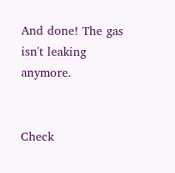And done! The gas isn't leaking anymore.


Check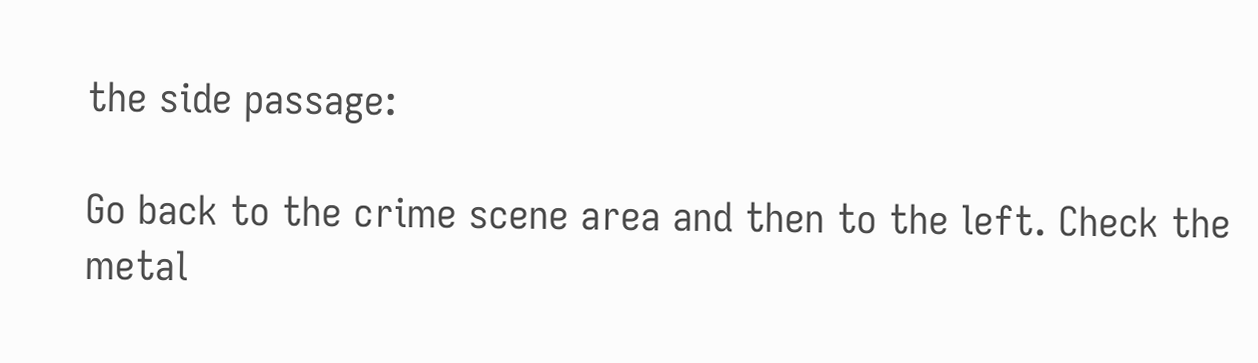the side passage:

Go back to the crime scene area and then to the left. Check the metal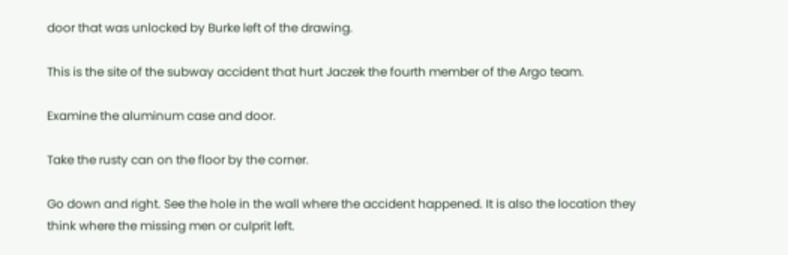door that was unlocked by Burke left of the drawing.

This is the site of the subway accident that hurt Jaczek the fourth member of the Argo team.

Examine the aluminum case and door.

Take the rusty can on the floor by the corner.

Go down and right. See the hole in the wall where the accident happened. It is also the location they think where the missing men or culprit left.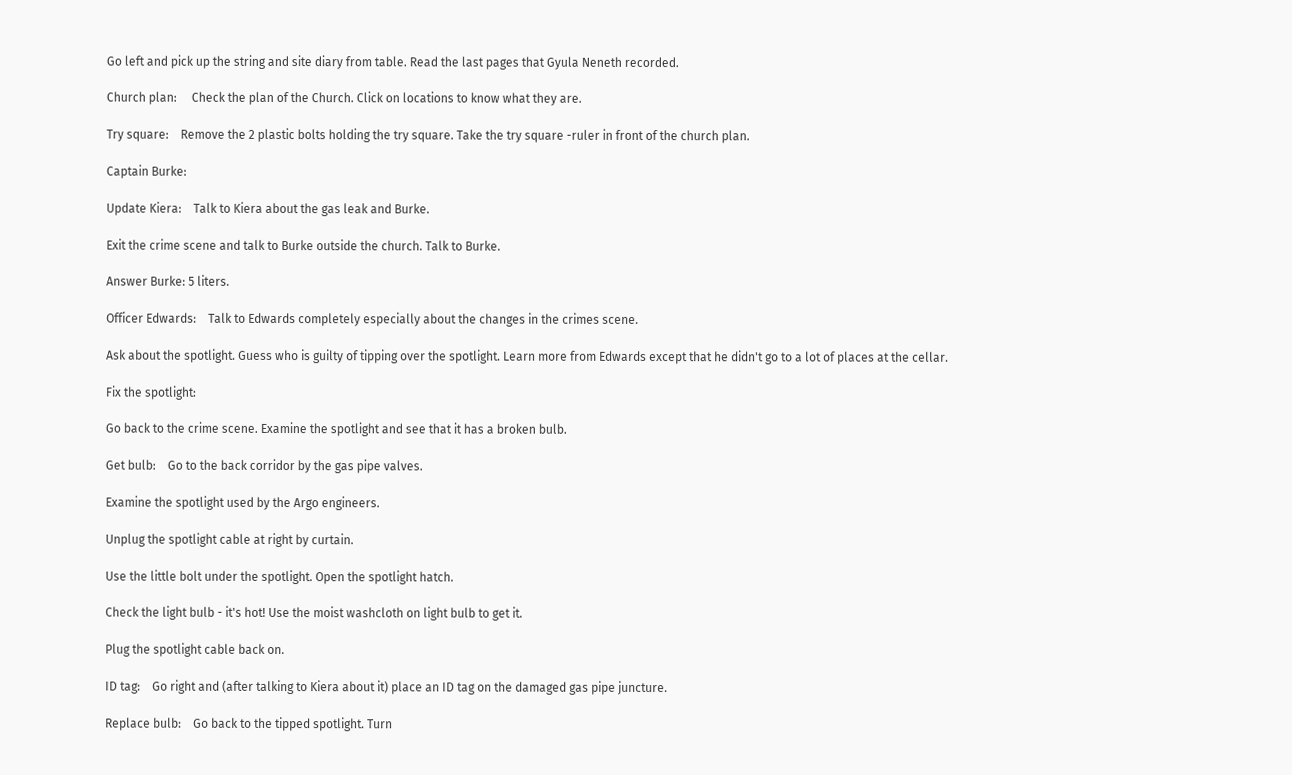Go left and pick up the string and site diary from table. Read the last pages that Gyula Neneth recorded.

Church plan:     Check the plan of the Church. Click on locations to know what they are.

Try square:    Remove the 2 plastic bolts holding the try square. Take the try square -ruler in front of the church plan.

Captain Burke:

Update Kiera:    Talk to Kiera about the gas leak and Burke.

Exit the crime scene and talk to Burke outside the church. Talk to Burke.

Answer Burke: 5 liters.

Officer Edwards:    Talk to Edwards completely especially about the changes in the crimes scene.

Ask about the spotlight. Guess who is guilty of tipping over the spotlight. Learn more from Edwards except that he didn't go to a lot of places at the cellar.

Fix the spotlight:

Go back to the crime scene. Examine the spotlight and see that it has a broken bulb.

Get bulb:    Go to the back corridor by the gas pipe valves.

Examine the spotlight used by the Argo engineers.

Unplug the spotlight cable at right by curtain.

Use the little bolt under the spotlight. Open the spotlight hatch.

Check the light bulb - it's hot! Use the moist washcloth on light bulb to get it.

Plug the spotlight cable back on.

ID tag:    Go right and (after talking to Kiera about it) place an ID tag on the damaged gas pipe juncture.

Replace bulb:    Go back to the tipped spotlight. Turn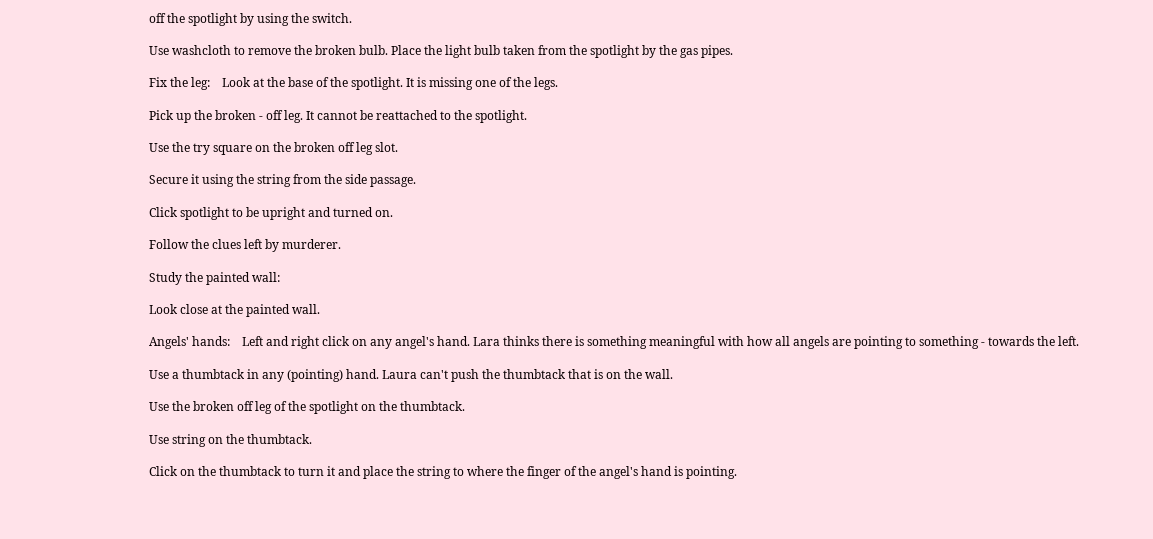off the spotlight by using the switch.

Use washcloth to remove the broken bulb. Place the light bulb taken from the spotlight by the gas pipes.

Fix the leg:    Look at the base of the spotlight. It is missing one of the legs.

Pick up the broken - off leg. It cannot be reattached to the spotlight.

Use the try square on the broken off leg slot.

Secure it using the string from the side passage.

Click spotlight to be upright and turned on.

Follow the clues left by murderer.

Study the painted wall:

Look close at the painted wall.

Angels' hands:    Left and right click on any angel's hand. Lara thinks there is something meaningful with how all angels are pointing to something - towards the left.

Use a thumbtack in any (pointing) hand. Laura can't push the thumbtack that is on the wall.

Use the broken off leg of the spotlight on the thumbtack.

Use string on the thumbtack.

Click on the thumbtack to turn it and place the string to where the finger of the angel's hand is pointing.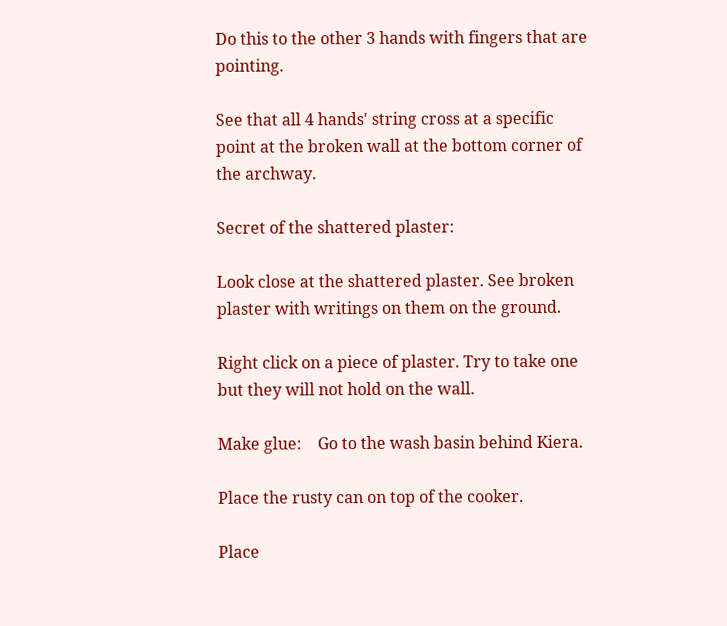Do this to the other 3 hands with fingers that are pointing.

See that all 4 hands' string cross at a specific point at the broken wall at the bottom corner of the archway.

Secret of the shattered plaster:

Look close at the shattered plaster. See broken plaster with writings on them on the ground.

Right click on a piece of plaster. Try to take one but they will not hold on the wall.

Make glue:    Go to the wash basin behind Kiera.

Place the rusty can on top of the cooker.

Place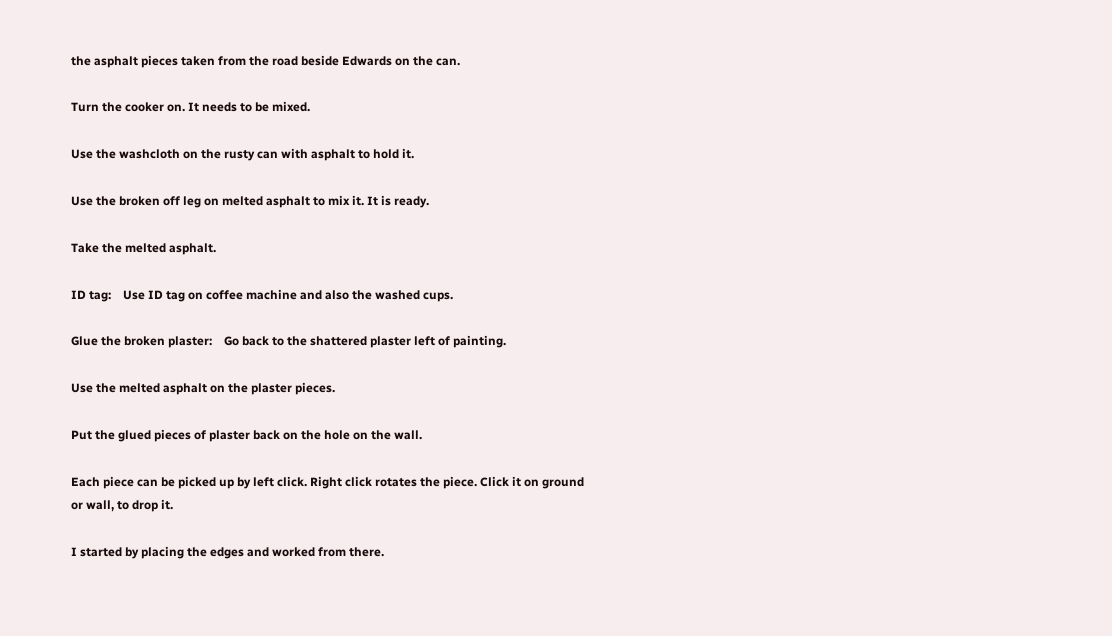the asphalt pieces taken from the road beside Edwards on the can.

Turn the cooker on. It needs to be mixed.

Use the washcloth on the rusty can with asphalt to hold it.

Use the broken off leg on melted asphalt to mix it. It is ready.

Take the melted asphalt.

ID tag:    Use ID tag on coffee machine and also the washed cups.

Glue the broken plaster:    Go back to the shattered plaster left of painting.

Use the melted asphalt on the plaster pieces.

Put the glued pieces of plaster back on the hole on the wall.

Each piece can be picked up by left click. Right click rotates the piece. Click it on ground or wall, to drop it.

I started by placing the edges and worked from there.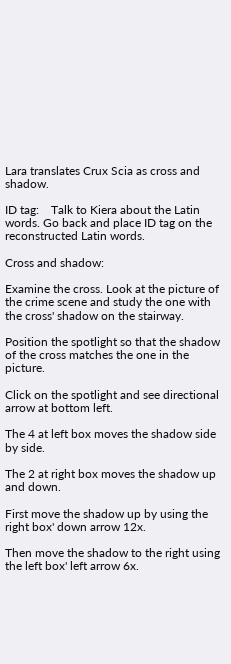Lara translates Crux Scia as cross and shadow.

ID tag:    Talk to Kiera about the Latin words. Go back and place ID tag on the reconstructed Latin words.

Cross and shadow:

Examine the cross. Look at the picture of the crime scene and study the one with the cross' shadow on the stairway.

Position the spotlight so that the shadow of the cross matches the one in the picture.

Click on the spotlight and see directional arrow at bottom left.

The 4 at left box moves the shadow side by side.

The 2 at right box moves the shadow up and down.

First move the shadow up by using the right box' down arrow 12x.

Then move the shadow to the right using the left box' left arrow 6x.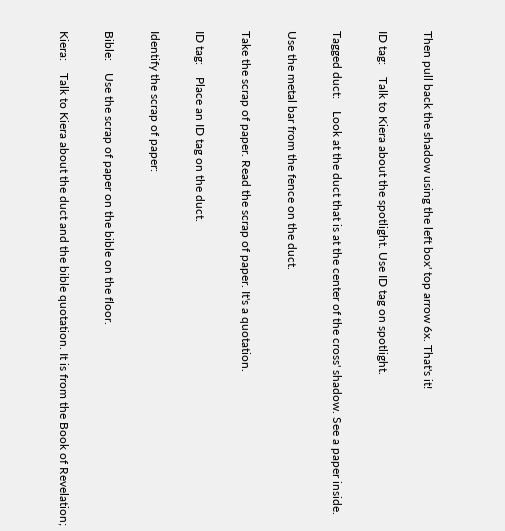Then pull back the shadow using the left box' top arrow 6x. That's it!

ID tag:    Talk to Kiera about the spotlight. Use ID tag on spotlight.

Tagged duct:    Look at the duct that is at the center of the cross' shadow. See a paper inside.

Use the metal bar from the fence on the duct.

Take the scrap of paper. Read the scrap of paper. It's a quotation.

ID tag:    Place an ID tag on the duct.

Identify the scrap of paper:

Bible:    Use the scrap of paper on the bible on the floor.

Kiera:    Talk to Kiera about the duct and the bible quotation. It is from the Book of Revelation;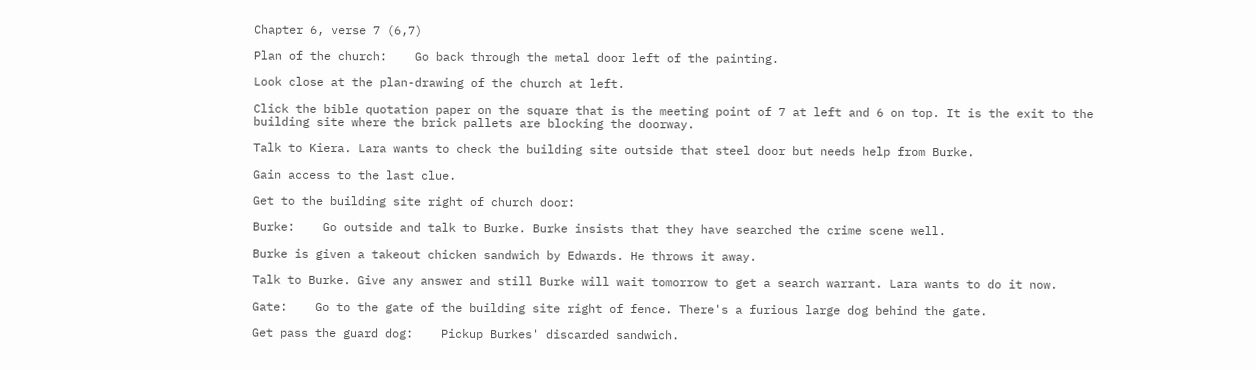Chapter 6, verse 7 (6,7)

Plan of the church:    Go back through the metal door left of the painting.

Look close at the plan-drawing of the church at left.

Click the bible quotation paper on the square that is the meeting point of 7 at left and 6 on top. It is the exit to the building site where the brick pallets are blocking the doorway.

Talk to Kiera. Lara wants to check the building site outside that steel door but needs help from Burke.

Gain access to the last clue.

Get to the building site right of church door:

Burke:    Go outside and talk to Burke. Burke insists that they have searched the crime scene well.

Burke is given a takeout chicken sandwich by Edwards. He throws it away.

Talk to Burke. Give any answer and still Burke will wait tomorrow to get a search warrant. Lara wants to do it now.

Gate:    Go to the gate of the building site right of fence. There's a furious large dog behind the gate.

Get pass the guard dog:    Pickup Burkes' discarded sandwich.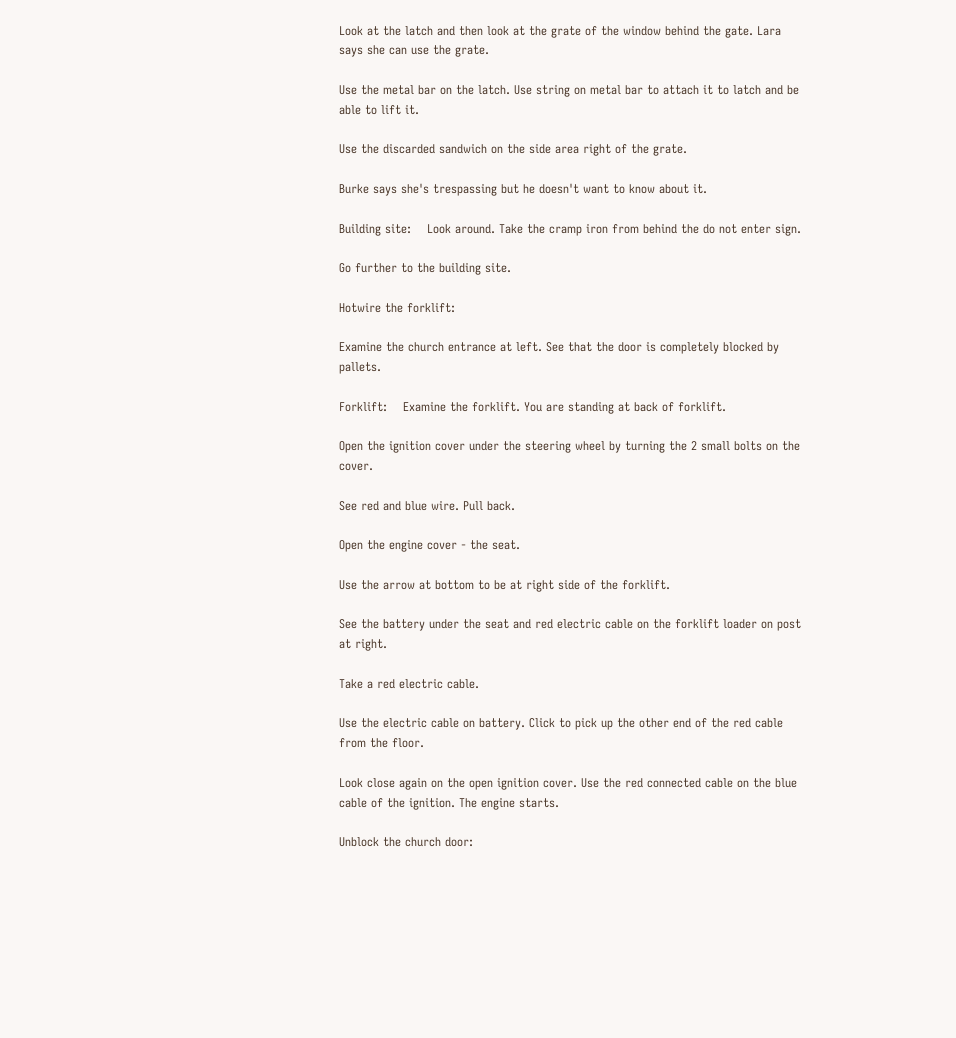Look at the latch and then look at the grate of the window behind the gate. Lara says she can use the grate.

Use the metal bar on the latch. Use string on metal bar to attach it to latch and be able to lift it.

Use the discarded sandwich on the side area right of the grate.

Burke says she's trespassing but he doesn't want to know about it.

Building site:    Look around. Take the cramp iron from behind the do not enter sign.

Go further to the building site.

Hotwire the forklift:

Examine the church entrance at left. See that the door is completely blocked by pallets.

Forklift:    Examine the forklift. You are standing at back of forklift.

Open the ignition cover under the steering wheel by turning the 2 small bolts on the cover.

See red and blue wire. Pull back.

Open the engine cover - the seat.

Use the arrow at bottom to be at right side of the forklift.

See the battery under the seat and red electric cable on the forklift loader on post at right.

Take a red electric cable.

Use the electric cable on battery. Click to pick up the other end of the red cable from the floor.

Look close again on the open ignition cover. Use the red connected cable on the blue cable of the ignition. The engine starts.

Unblock the church door: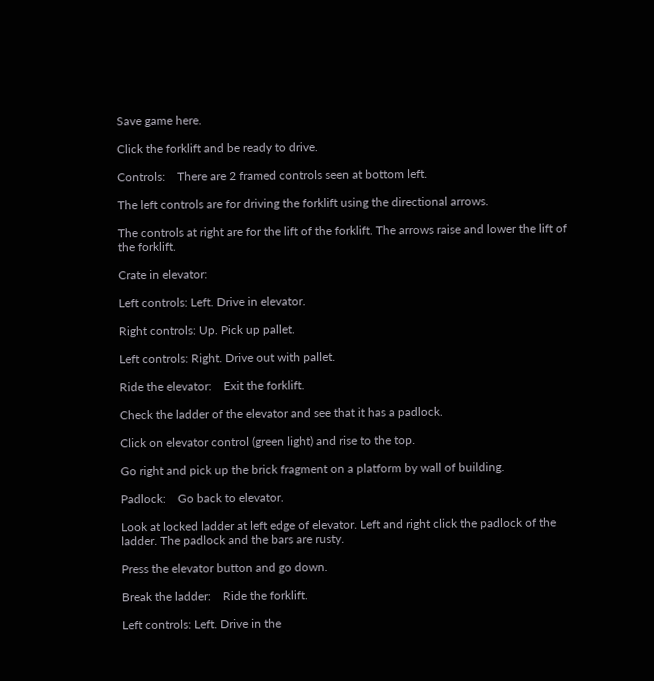Save game here.

Click the forklift and be ready to drive.

Controls:    There are 2 framed controls seen at bottom left.

The left controls are for driving the forklift using the directional arrows.

The controls at right are for the lift of the forklift. The arrows raise and lower the lift of the forklift.

Crate in elevator:

Left controls: Left. Drive in elevator.

Right controls: Up. Pick up pallet.

Left controls: Right. Drive out with pallet.

Ride the elevator:    Exit the forklift.

Check the ladder of the elevator and see that it has a padlock.

Click on elevator control (green light) and rise to the top.

Go right and pick up the brick fragment on a platform by wall of building.

Padlock:    Go back to elevator.

Look at locked ladder at left edge of elevator. Left and right click the padlock of the ladder. The padlock and the bars are rusty.

Press the elevator button and go down.

Break the ladder:    Ride the forklift.

Left controls: Left. Drive in the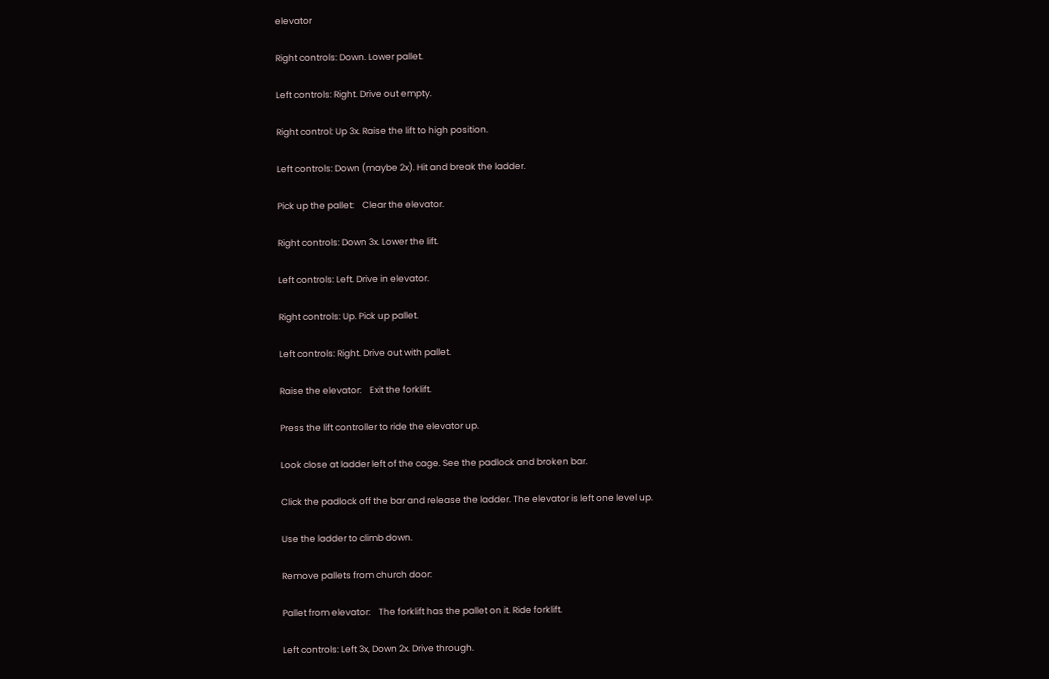elevator

Right controls: Down. Lower pallet.

Left controls: Right. Drive out empty.

Right control: Up 3x. Raise the lift to high position.

Left controls: Down (maybe 2x). Hit and break the ladder.

Pick up the pallet:    Clear the elevator.

Right controls: Down 3x. Lower the lift.

Left controls: Left. Drive in elevator.

Right controls: Up. Pick up pallet.

Left controls: Right. Drive out with pallet.

Raise the elevator:    Exit the forklift.

Press the lift controller to ride the elevator up.

Look close at ladder left of the cage. See the padlock and broken bar.

Click the padlock off the bar and release the ladder. The elevator is left one level up.

Use the ladder to climb down.

Remove pallets from church door:

Pallet from elevator:    The forklift has the pallet on it. Ride forklift.

Left controls: Left 3x, Down 2x. Drive through.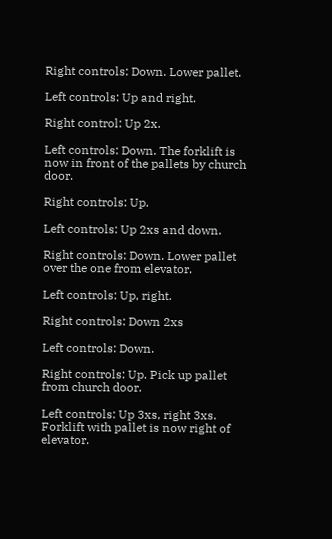Right controls: Down. Lower pallet.

Left controls: Up and right.

Right control: Up 2x.

Left controls: Down. The forklift is now in front of the pallets by church door.

Right controls: Up.

Left controls: Up 2xs and down.

Right controls: Down. Lower pallet over the one from elevator.

Left controls: Up, right.

Right controls: Down 2xs

Left controls: Down.

Right controls: Up. Pick up pallet from church door.

Left controls: Up 3xs, right 3xs. Forklift with pallet is now right of elevator.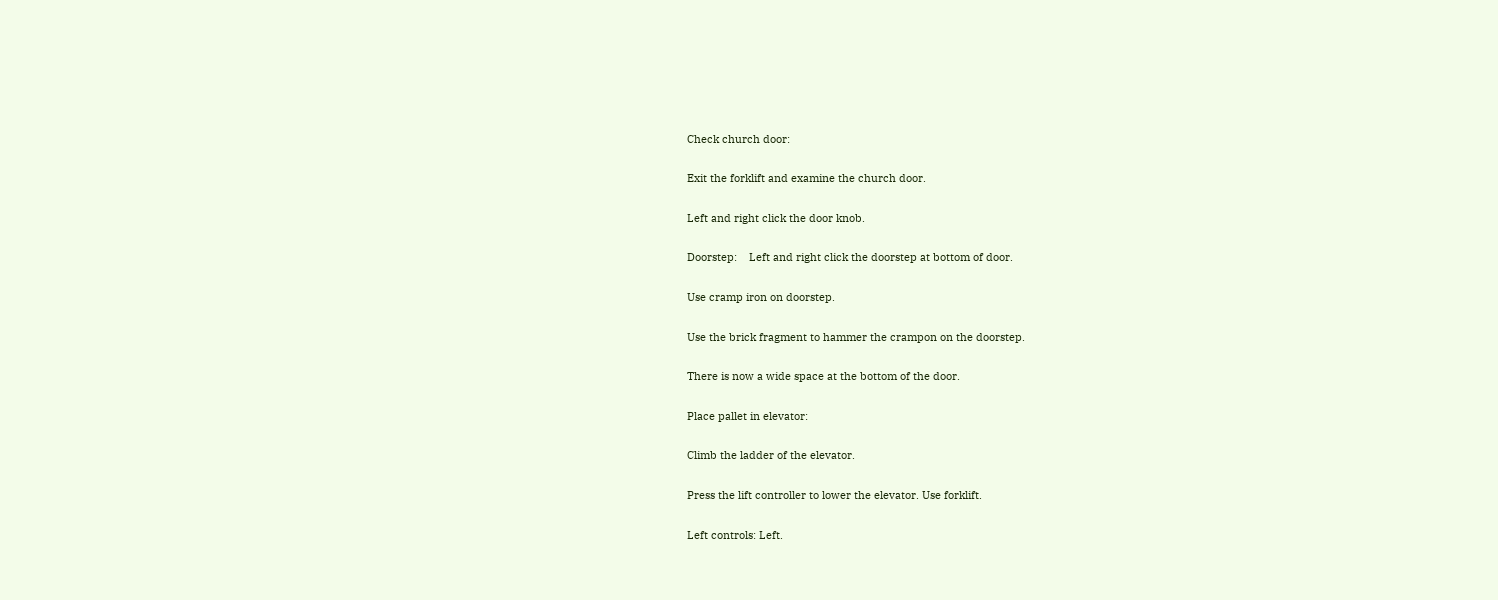Check church door:

Exit the forklift and examine the church door.

Left and right click the door knob.

Doorstep:    Left and right click the doorstep at bottom of door.

Use cramp iron on doorstep.

Use the brick fragment to hammer the crampon on the doorstep.

There is now a wide space at the bottom of the door.

Place pallet in elevator:

Climb the ladder of the elevator.

Press the lift controller to lower the elevator. Use forklift.

Left controls: Left.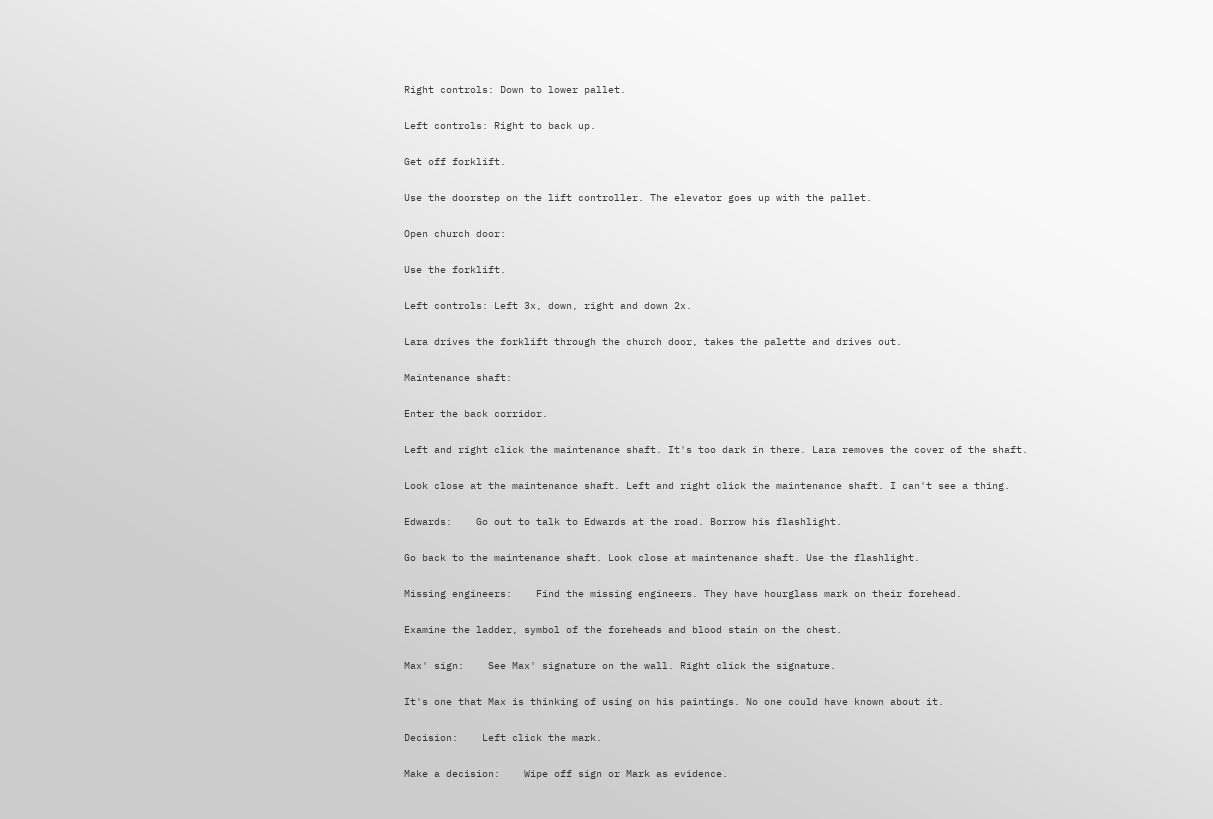Right controls: Down to lower pallet.

Left controls: Right to back up.

Get off forklift.

Use the doorstep on the lift controller. The elevator goes up with the pallet.

Open church door:

Use the forklift.

Left controls: Left 3x, down, right and down 2x.

Lara drives the forklift through the church door, takes the palette and drives out.

Maintenance shaft:

Enter the back corridor.

Left and right click the maintenance shaft. It's too dark in there. Lara removes the cover of the shaft.

Look close at the maintenance shaft. Left and right click the maintenance shaft. I can't see a thing.

Edwards:    Go out to talk to Edwards at the road. Borrow his flashlight.

Go back to the maintenance shaft. Look close at maintenance shaft. Use the flashlight.

Missing engineers:    Find the missing engineers. They have hourglass mark on their forehead.

Examine the ladder, symbol of the foreheads and blood stain on the chest.

Max' sign:    See Max' signature on the wall. Right click the signature.

It's one that Max is thinking of using on his paintings. No one could have known about it.

Decision:    Left click the mark.

Make a decision:    Wipe off sign or Mark as evidence.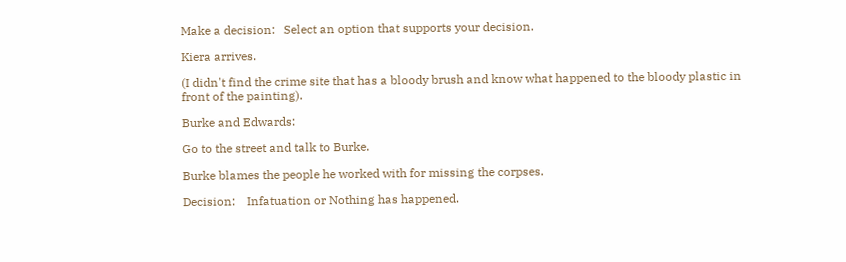Make a decision:   Select an option that supports your decision.

Kiera arrives.

(I didn't find the crime site that has a bloody brush and know what happened to the bloody plastic in front of the painting).

Burke and Edwards:

Go to the street and talk to Burke.

Burke blames the people he worked with for missing the corpses.

Decision:    Infatuation or Nothing has happened.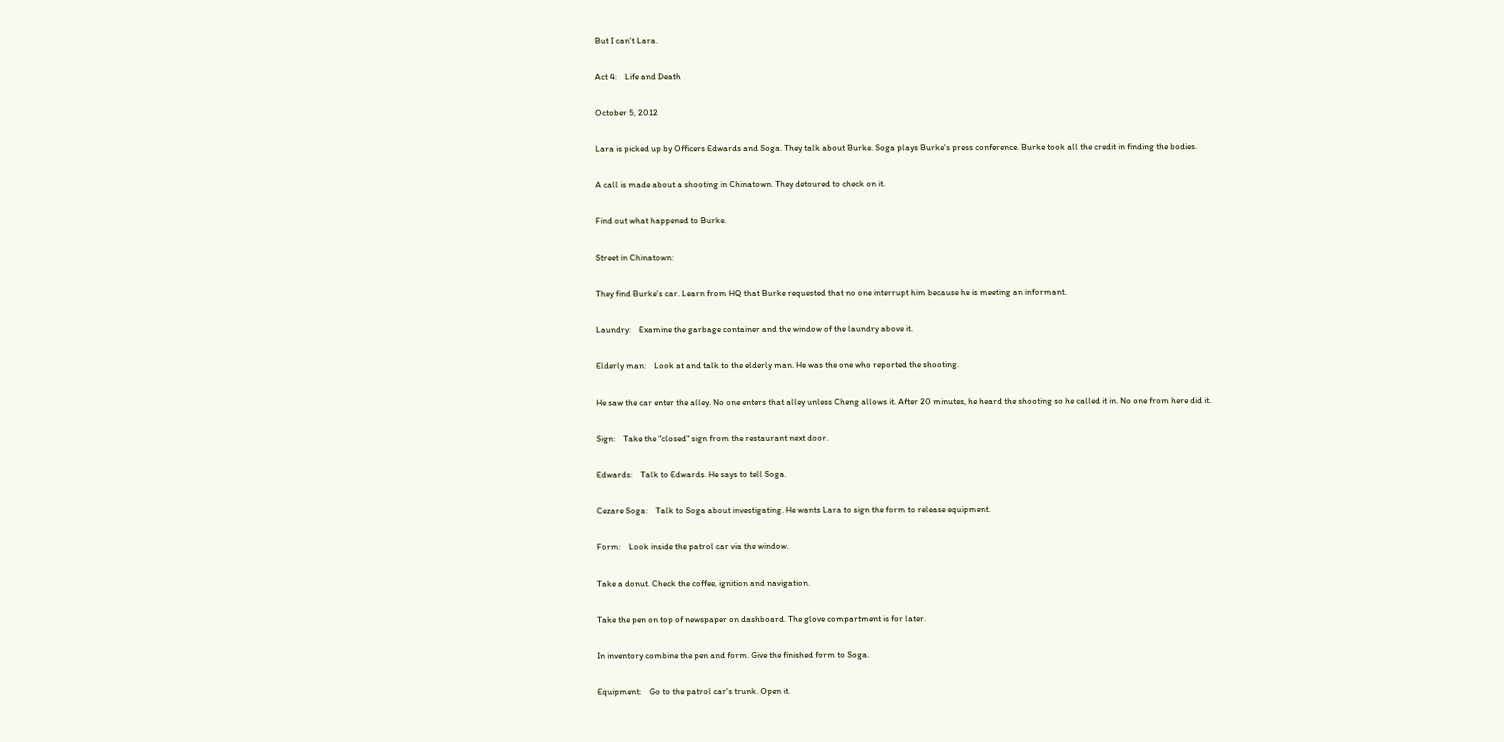But I can't Lara.

Act 4:    Life and Death

October 5, 2012

Lara is picked up by Officers Edwards and Soga. They talk about Burke. Soga plays Burke's press conference. Burke took all the credit in finding the bodies.

A call is made about a shooting in Chinatown. They detoured to check on it.

Find out what happened to Burke.

Street in Chinatown:

They find Burke's car. Learn from HQ that Burke requested that no one interrupt him because he is meeting an informant.

Laundry:    Examine the garbage container and the window of the laundry above it.

Elderly man:    Look at and talk to the elderly man. He was the one who reported the shooting.

He saw the car enter the alley. No one enters that alley unless Cheng allows it. After 20 minutes, he heard the shooting so he called it in. No one from here did it.

Sign:    Take the "closed" sign from the restaurant next door.

Edwards:    Talk to Edwards. He says to tell Soga.

Cezare Soga:    Talk to Soga about investigating. He wants Lara to sign the form to release equipment.

Form:    Look inside the patrol car via the window.

Take a donut. Check the coffee, ignition and navigation.

Take the pen on top of newspaper on dashboard. The glove compartment is for later.

In inventory combine the pen and form. Give the finished form to Soga.

Equipment:    Go to the patrol car's trunk. Open it.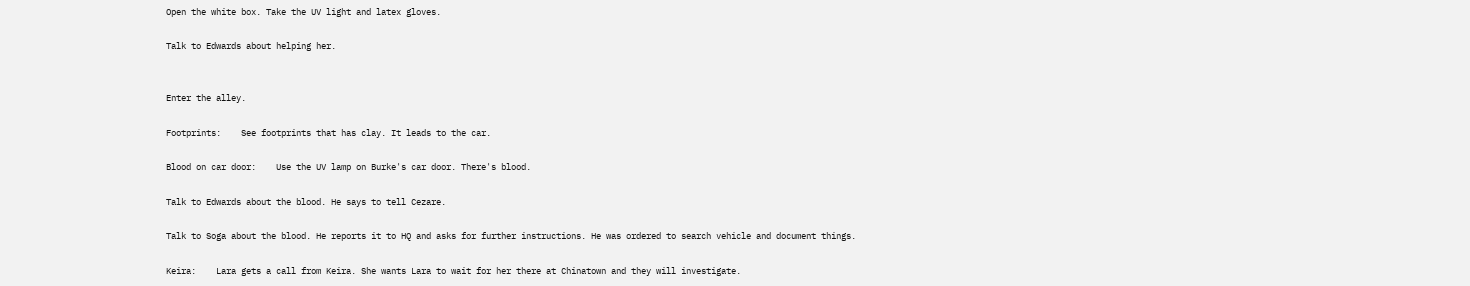Open the white box. Take the UV light and latex gloves.

Talk to Edwards about helping her.


Enter the alley.

Footprints:    See footprints that has clay. It leads to the car.

Blood on car door:    Use the UV lamp on Burke's car door. There's blood.

Talk to Edwards about the blood. He says to tell Cezare.

Talk to Soga about the blood. He reports it to HQ and asks for further instructions. He was ordered to search vehicle and document things.

Keira:    Lara gets a call from Keira. She wants Lara to wait for her there at Chinatown and they will investigate.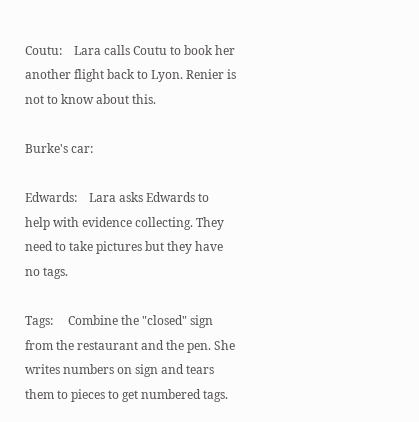Coutu:    Lara calls Coutu to book her another flight back to Lyon. Renier is not to know about this.

Burke's car:

Edwards:    Lara asks Edwards to help with evidence collecting. They need to take pictures but they have no tags.

Tags:     Combine the "closed" sign from the restaurant and the pen. She writes numbers on sign and tears them to pieces to get numbered tags.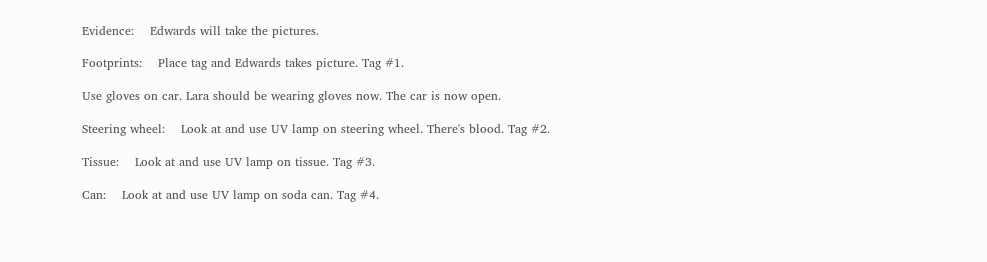Evidence:    Edwards will take the pictures.

Footprints:    Place tag and Edwards takes picture. Tag #1.

Use gloves on car. Lara should be wearing gloves now. The car is now open.

Steering wheel:    Look at and use UV lamp on steering wheel. There's blood. Tag #2.

Tissue:    Look at and use UV lamp on tissue. Tag #3.

Can:    Look at and use UV lamp on soda can. Tag #4.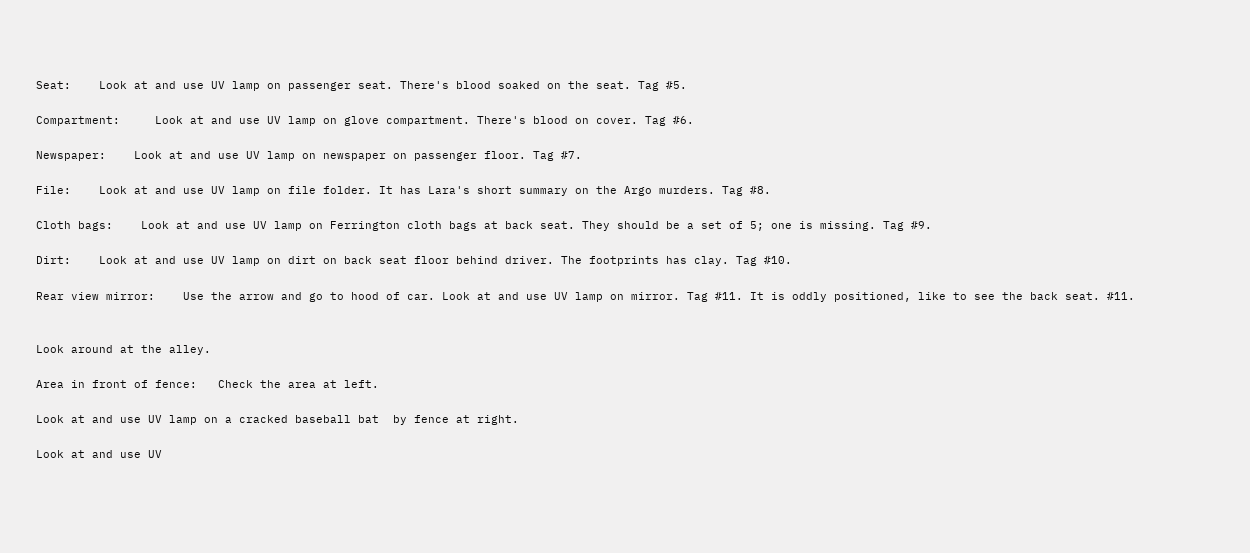Seat:    Look at and use UV lamp on passenger seat. There's blood soaked on the seat. Tag #5.

Compartment:     Look at and use UV lamp on glove compartment. There's blood on cover. Tag #6.

Newspaper:    Look at and use UV lamp on newspaper on passenger floor. Tag #7.

File:    Look at and use UV lamp on file folder. It has Lara's short summary on the Argo murders. Tag #8.

Cloth bags:    Look at and use UV lamp on Ferrington cloth bags at back seat. They should be a set of 5; one is missing. Tag #9.

Dirt:    Look at and use UV lamp on dirt on back seat floor behind driver. The footprints has clay. Tag #10.

Rear view mirror:    Use the arrow and go to hood of car. Look at and use UV lamp on mirror. Tag #11. It is oddly positioned, like to see the back seat. #11.


Look around at the alley.

Area in front of fence:   Check the area at left.

Look at and use UV lamp on a cracked baseball bat  by fence at right.

Look at and use UV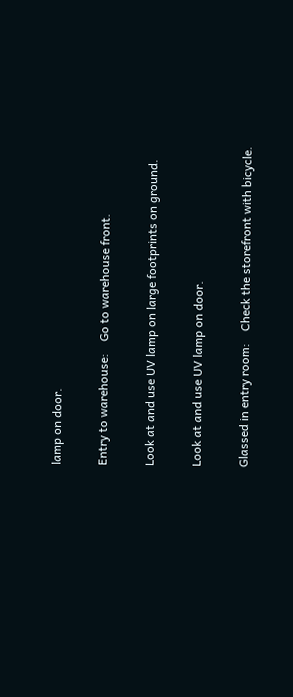lamp on door.

Entry to warehouse:    Go to warehouse front.

Look at and use UV lamp on large footprints on ground.

Look at and use UV lamp on door.

Glassed in entry room:    Check the storefront with bicycle.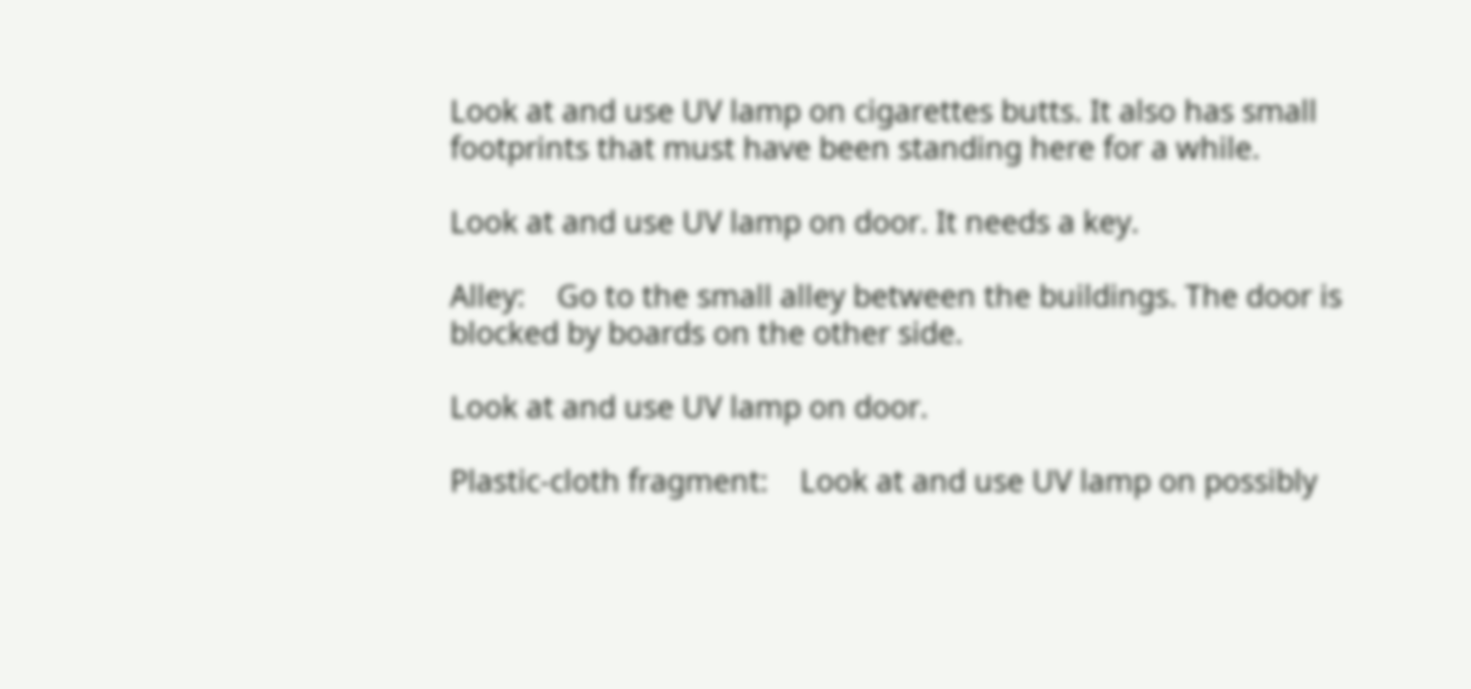Look at and use UV lamp on cigarettes butts. It also has small footprints that must have been standing here for a while.

Look at and use UV lamp on door. It needs a key.

Alley:    Go to the small alley between the buildings. The door is blocked by boards on the other side.

Look at and use UV lamp on door.

Plastic-cloth fragment:    Look at and use UV lamp on possibly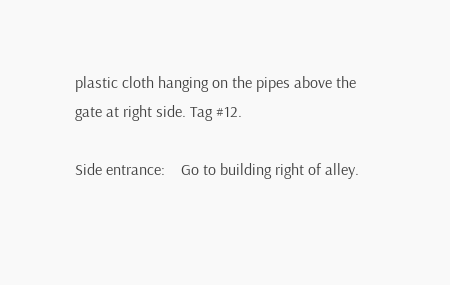plastic cloth hanging on the pipes above the gate at right side. Tag #12.

Side entrance:    Go to building right of alley.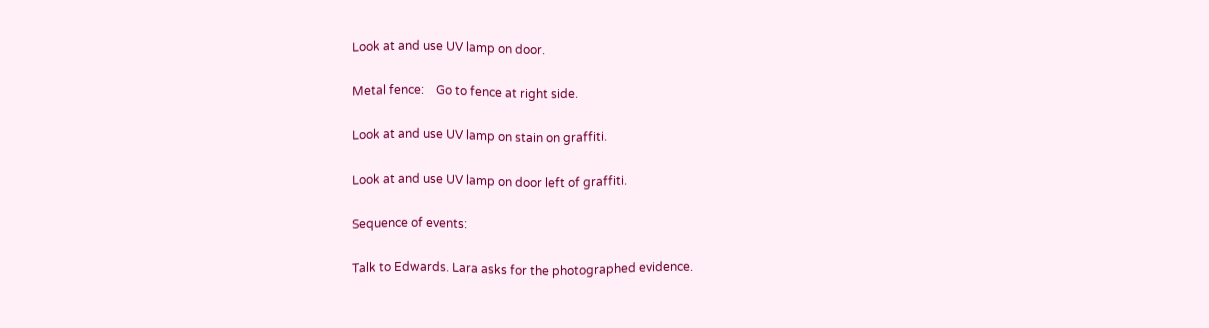Look at and use UV lamp on door.

Metal fence:    Go to fence at right side.

Look at and use UV lamp on stain on graffiti.

Look at and use UV lamp on door left of graffiti.

Sequence of events:

Talk to Edwards. Lara asks for the photographed evidence.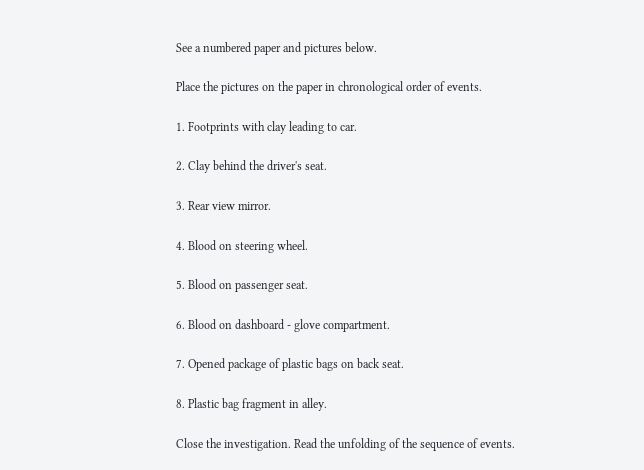See a numbered paper and pictures below.

Place the pictures on the paper in chronological order of events.

1. Footprints with clay leading to car.

2. Clay behind the driver's seat.

3. Rear view mirror.

4. Blood on steering wheel.

5. Blood on passenger seat.

6. Blood on dashboard - glove compartment.

7. Opened package of plastic bags on back seat.

8. Plastic bag fragment in alley.

Close the investigation. Read the unfolding of the sequence of events.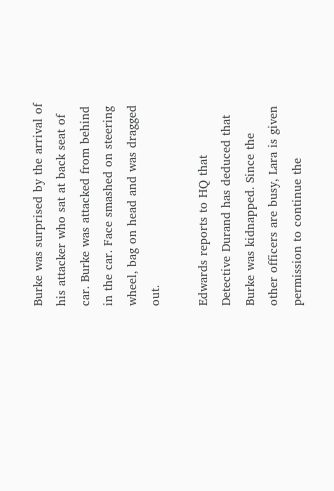Burke was surprised by the arrival of his attacker who sat at back seat of car. Burke was attacked from behind in the car. Face smashed on steering wheel, bag on head and was dragged out.

Edwards reports to HQ that Detective Durand has deduced that Burke was kidnapped. Since the other officers are busy, Lara is given permission to continue the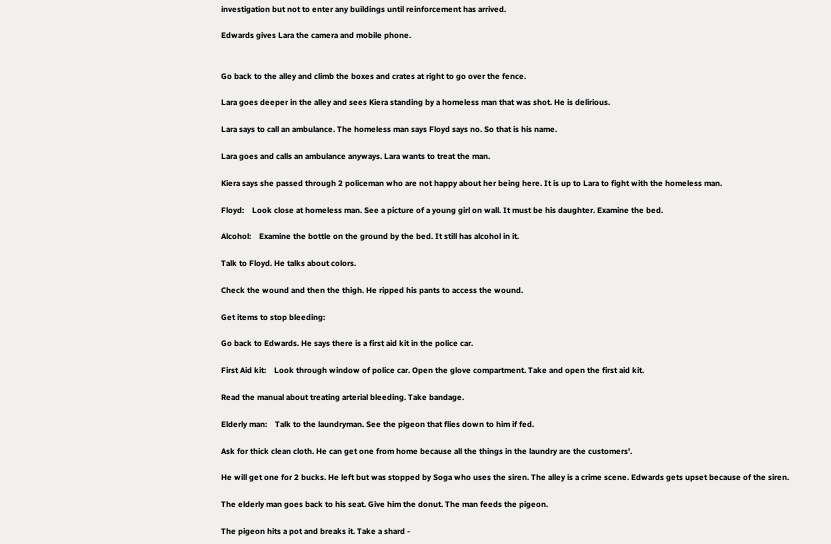investigation but not to enter any buildings until reinforcement has arrived.

Edwards gives Lara the camera and mobile phone.


Go back to the alley and climb the boxes and crates at right to go over the fence.

Lara goes deeper in the alley and sees Kiera standing by a homeless man that was shot. He is delirious.

Lara says to call an ambulance. The homeless man says Floyd says no. So that is his name.

Lara goes and calls an ambulance anyways. Lara wants to treat the man.

Kiera says she passed through 2 policeman who are not happy about her being here. It is up to Lara to fight with the homeless man.

Floyd:    Look close at homeless man. See a picture of a young girl on wall. It must be his daughter. Examine the bed.

Alcohol:    Examine the bottle on the ground by the bed. It still has alcohol in it.

Talk to Floyd. He talks about colors.

Check the wound and then the thigh. He ripped his pants to access the wound.

Get items to stop bleeding:

Go back to Edwards. He says there is a first aid kit in the police car.

First Aid kit:    Look through window of police car. Open the glove compartment. Take and open the first aid kit.

Read the manual about treating arterial bleeding. Take bandage.

Elderly man:    Talk to the laundryman. See the pigeon that flies down to him if fed.

Ask for thick clean cloth. He can get one from home because all the things in the laundry are the customers'.

He will get one for 2 bucks. He left but was stopped by Soga who uses the siren. The alley is a crime scene. Edwards gets upset because of the siren.

The elderly man goes back to his seat. Give him the donut. The man feeds the pigeon.

The pigeon hits a pot and breaks it. Take a shard -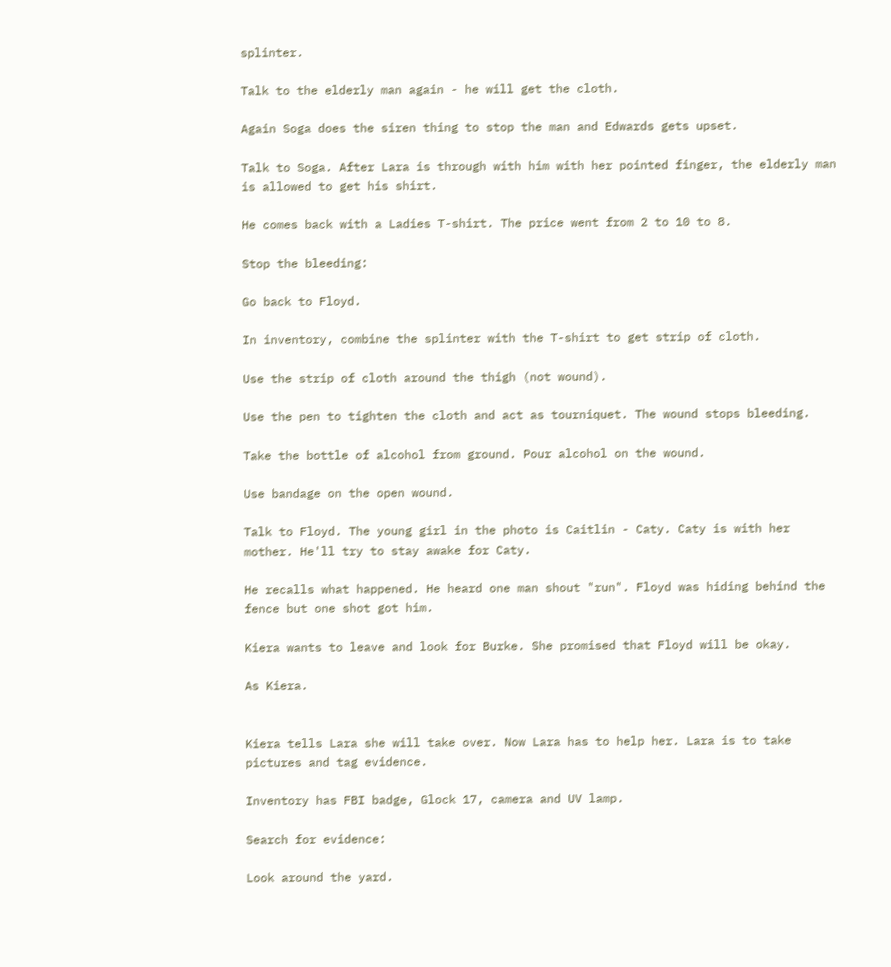splinter.

Talk to the elderly man again - he will get the cloth.

Again Soga does the siren thing to stop the man and Edwards gets upset.

Talk to Soga. After Lara is through with him with her pointed finger, the elderly man is allowed to get his shirt.

He comes back with a Ladies T-shirt. The price went from 2 to 10 to 8.

Stop the bleeding:

Go back to Floyd.

In inventory, combine the splinter with the T-shirt to get strip of cloth.

Use the strip of cloth around the thigh (not wound).

Use the pen to tighten the cloth and act as tourniquet. The wound stops bleeding.

Take the bottle of alcohol from ground. Pour alcohol on the wound.

Use bandage on the open wound.

Talk to Floyd. The young girl in the photo is Caitlin - Caty. Caty is with her mother. He'll try to stay awake for Caty.

He recalls what happened. He heard one man shout "run". Floyd was hiding behind the fence but one shot got him.

Kiera wants to leave and look for Burke. She promised that Floyd will be okay.

As Kiera.


Kiera tells Lara she will take over. Now Lara has to help her. Lara is to take pictures and tag evidence.

Inventory has FBI badge, Glock 17, camera and UV lamp.

Search for evidence:

Look around the yard.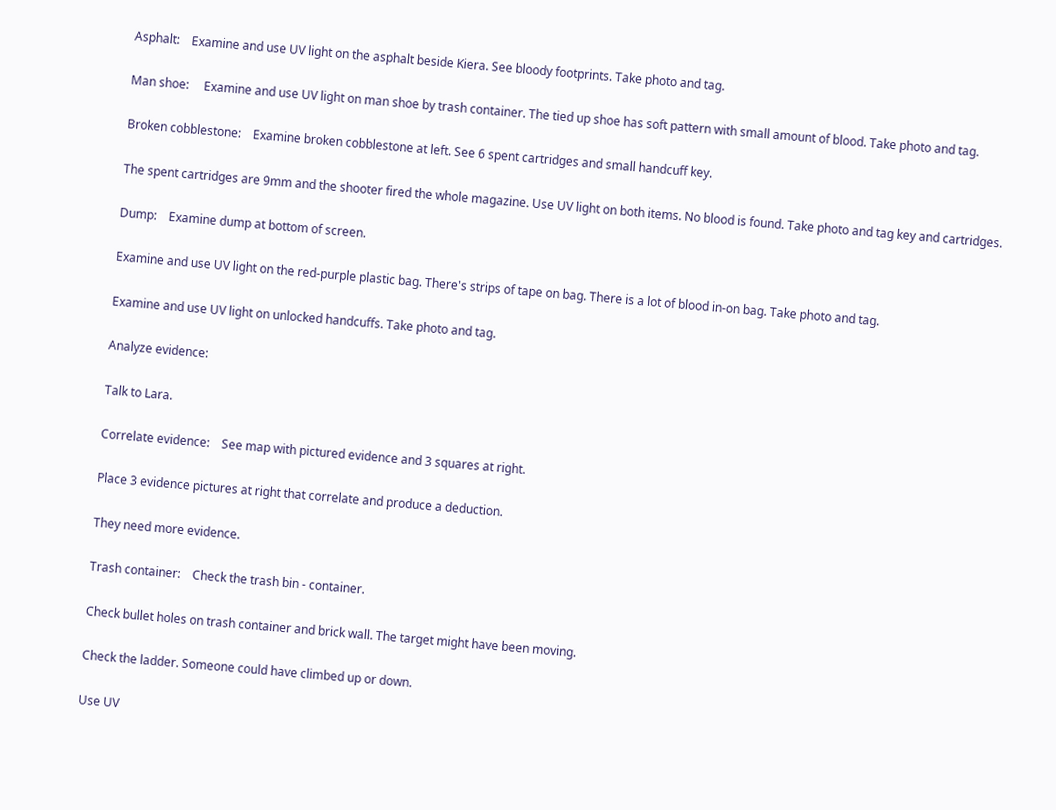Asphalt:    Examine and use UV light on the asphalt beside Kiera. See bloody footprints. Take photo and tag.

Man shoe:     Examine and use UV light on man shoe by trash container. The tied up shoe has soft pattern with small amount of blood. Take photo and tag.

Broken cobblestone:    Examine broken cobblestone at left. See 6 spent cartridges and small handcuff key.

The spent cartridges are 9mm and the shooter fired the whole magazine. Use UV light on both items. No blood is found. Take photo and tag key and cartridges.

Dump:    Examine dump at bottom of screen.

Examine and use UV light on the red-purple plastic bag. There's strips of tape on bag. There is a lot of blood in-on bag. Take photo and tag.

Examine and use UV light on unlocked handcuffs. Take photo and tag.

Analyze evidence:

Talk to Lara.

Correlate evidence:    See map with pictured evidence and 3 squares at right.

Place 3 evidence pictures at right that correlate and produce a deduction.

They need more evidence.

Trash container:    Check the trash bin - container.

Check bullet holes on trash container and brick wall. The target might have been moving.

Check the ladder. Someone could have climbed up or down.

Use UV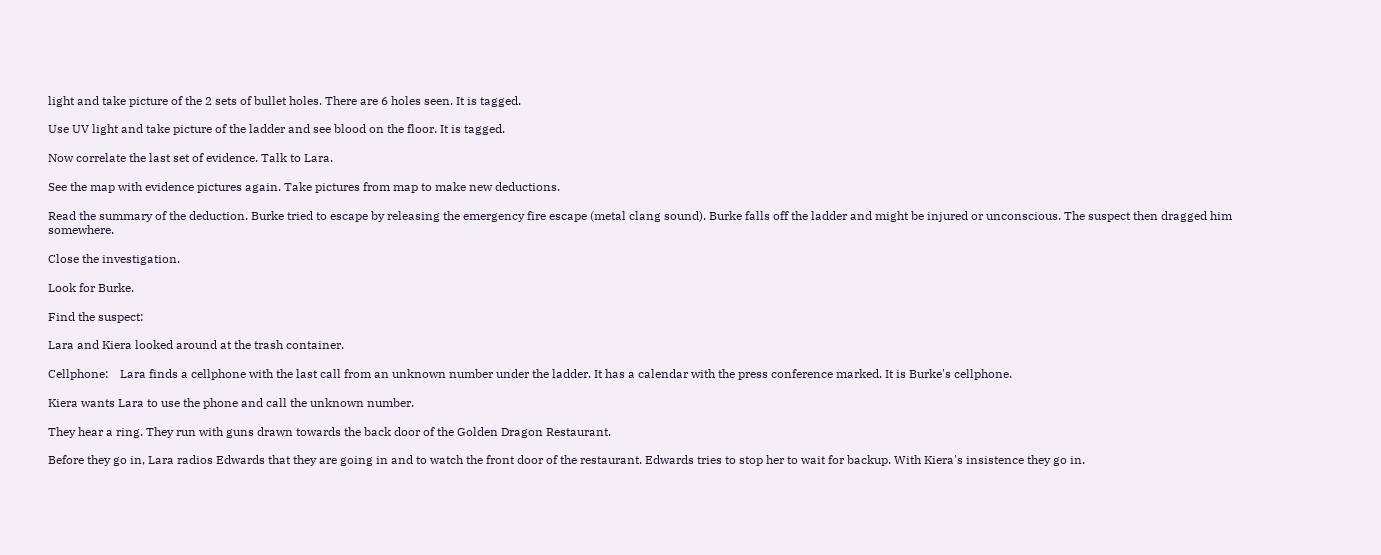light and take picture of the 2 sets of bullet holes. There are 6 holes seen. It is tagged.

Use UV light and take picture of the ladder and see blood on the floor. It is tagged.

Now correlate the last set of evidence. Talk to Lara.

See the map with evidence pictures again. Take pictures from map to make new deductions.

Read the summary of the deduction. Burke tried to escape by releasing the emergency fire escape (metal clang sound). Burke falls off the ladder and might be injured or unconscious. The suspect then dragged him somewhere.

Close the investigation.

Look for Burke.

Find the suspect:

Lara and Kiera looked around at the trash container.

Cellphone:    Lara finds a cellphone with the last call from an unknown number under the ladder. It has a calendar with the press conference marked. It is Burke's cellphone.

Kiera wants Lara to use the phone and call the unknown number.

They hear a ring. They run with guns drawn towards the back door of the Golden Dragon Restaurant.

Before they go in, Lara radios Edwards that they are going in and to watch the front door of the restaurant. Edwards tries to stop her to wait for backup. With Kiera's insistence they go in.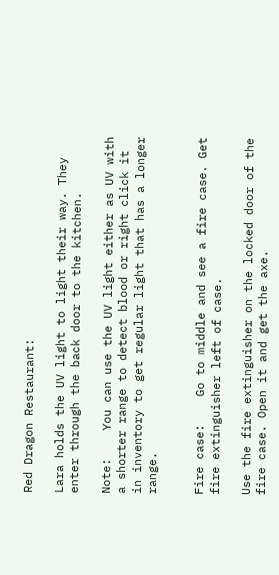Red Dragon Restaurant:

Lara holds the UV light to light their way. They enter through the back door to the kitchen.

Note:    You can use the UV light either as UV with a shorter range to detect blood or right click it in inventory to get regular light that has a longer range.


Fire case:    Go to middle and see a fire case. Get fire extinguisher left of case.

Use the fire extinguisher on the locked door of the fire case. Open it and get the axe.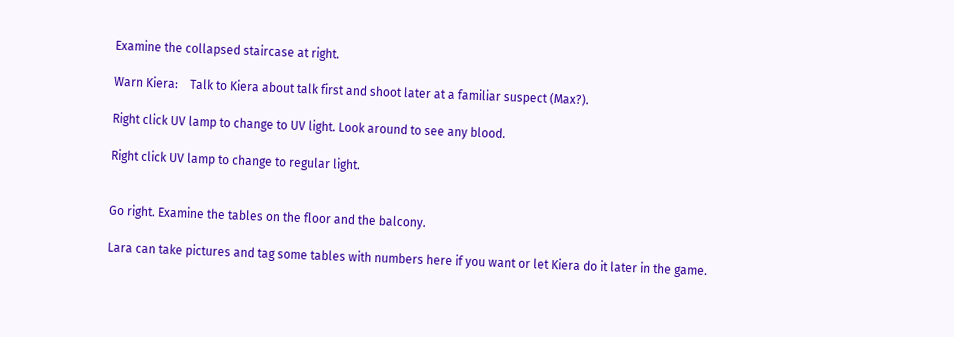Examine the collapsed staircase at right.

Warn Kiera:    Talk to Kiera about talk first and shoot later at a familiar suspect (Max?).

Right click UV lamp to change to UV light. Look around to see any blood.

Right click UV lamp to change to regular light.


Go right. Examine the tables on the floor and the balcony.

Lara can take pictures and tag some tables with numbers here if you want or let Kiera do it later in the game.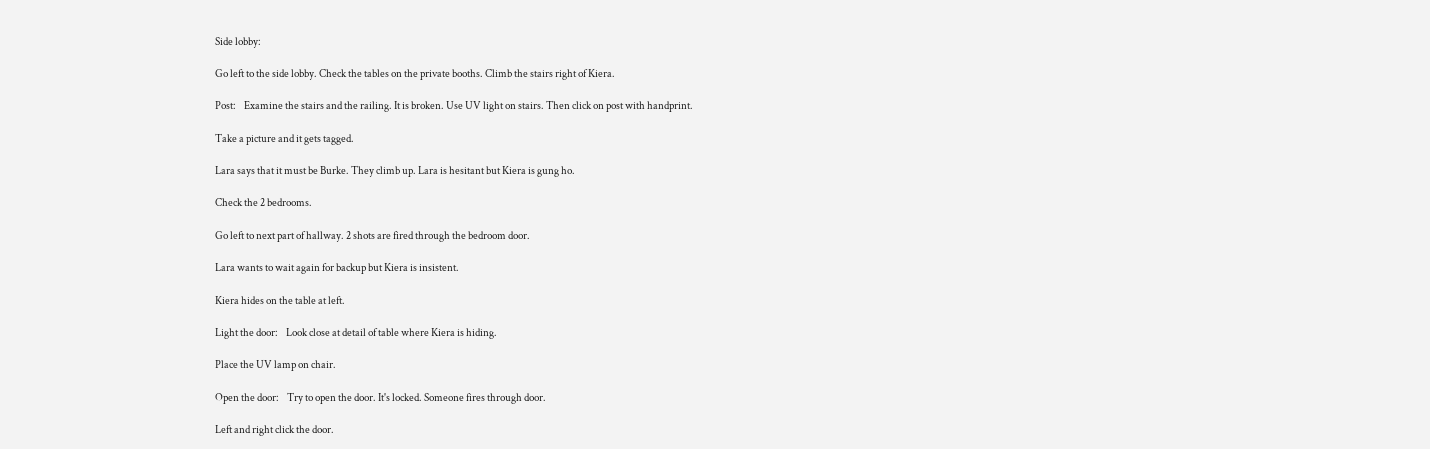Side lobby:

Go left to the side lobby. Check the tables on the private booths. Climb the stairs right of Kiera.

Post:    Examine the stairs and the railing. It is broken. Use UV light on stairs. Then click on post with handprint.

Take a picture and it gets tagged.

Lara says that it must be Burke. They climb up. Lara is hesitant but Kiera is gung ho.

Check the 2 bedrooms.

Go left to next part of hallway. 2 shots are fired through the bedroom door.

Lara wants to wait again for backup but Kiera is insistent.

Kiera hides on the table at left.

Light the door:    Look close at detail of table where Kiera is hiding.

Place the UV lamp on chair.

Open the door:    Try to open the door. It's locked. Someone fires through door.

Left and right click the door.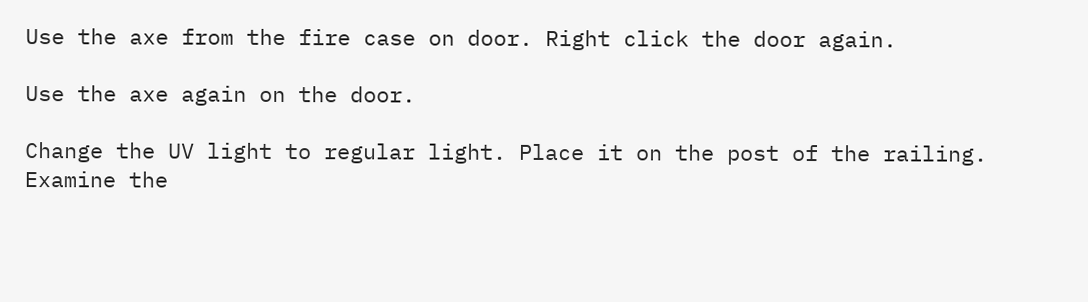Use the axe from the fire case on door. Right click the door again.

Use the axe again on the door.

Change the UV light to regular light. Place it on the post of the railing. Examine the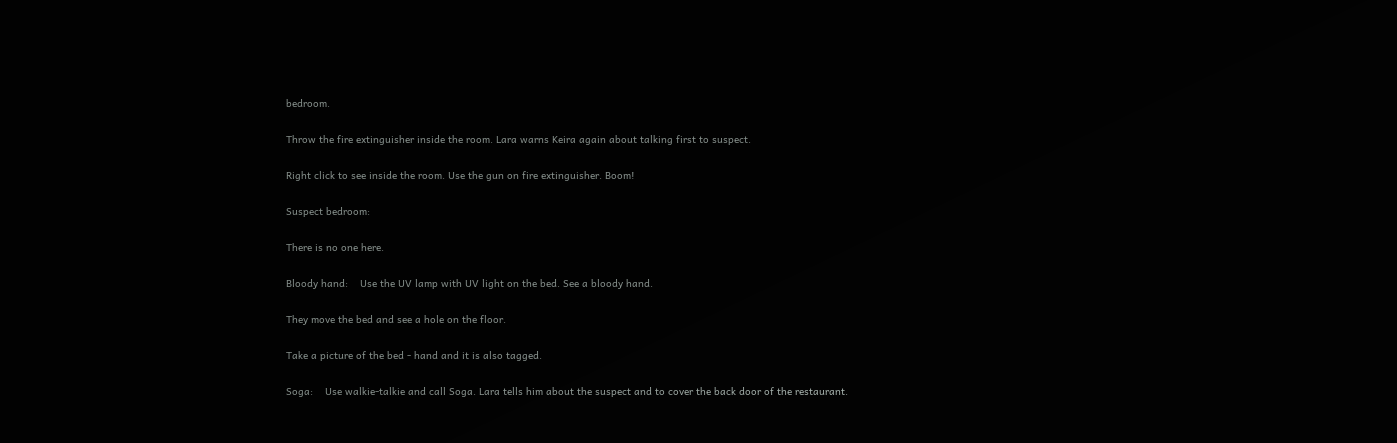bedroom.

Throw the fire extinguisher inside the room. Lara warns Keira again about talking first to suspect.

Right click to see inside the room. Use the gun on fire extinguisher. Boom!

Suspect bedroom:

There is no one here.

Bloody hand:    Use the UV lamp with UV light on the bed. See a bloody hand.

They move the bed and see a hole on the floor.

Take a picture of the bed - hand and it is also tagged.

Soga:    Use walkie-talkie and call Soga. Lara tells him about the suspect and to cover the back door of the restaurant.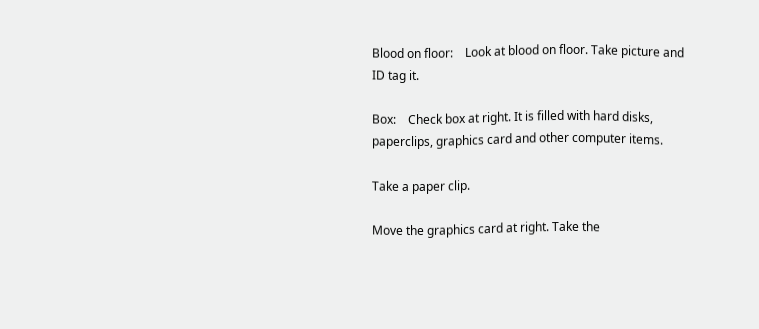Blood on floor:    Look at blood on floor. Take picture and ID tag it.

Box:    Check box at right. It is filled with hard disks, paperclips, graphics card and other computer items.

Take a paper clip.

Move the graphics card at right. Take the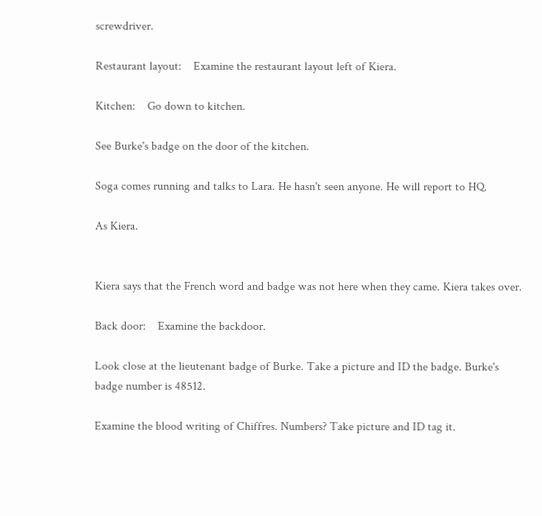screwdriver.

Restaurant layout:    Examine the restaurant layout left of Kiera.

Kitchen:    Go down to kitchen.

See Burke's badge on the door of the kitchen.

Soga comes running and talks to Lara. He hasn't seen anyone. He will report to HQ.

As Kiera.


Kiera says that the French word and badge was not here when they came. Kiera takes over.

Back door:    Examine the backdoor.

Look close at the lieutenant badge of Burke. Take a picture and ID the badge. Burke's badge number is 48512.

Examine the blood writing of Chiffres. Numbers? Take picture and ID tag it.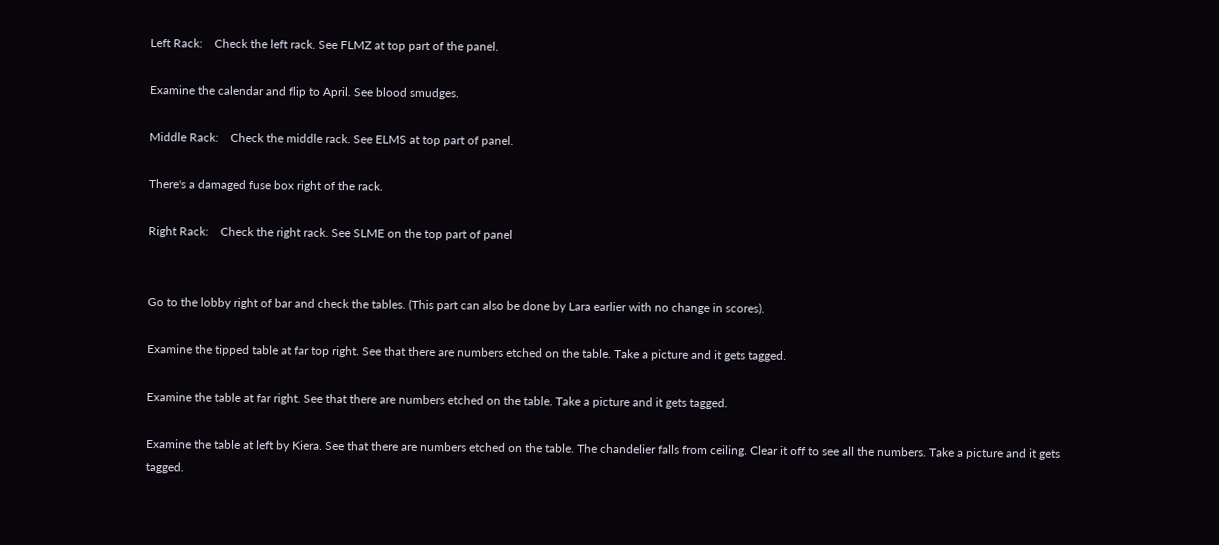Left Rack:    Check the left rack. See FLMZ at top part of the panel.

Examine the calendar and flip to April. See blood smudges.

Middle Rack:    Check the middle rack. See ELMS at top part of panel.

There's a damaged fuse box right of the rack.

Right Rack:    Check the right rack. See SLME on the top part of panel


Go to the lobby right of bar and check the tables. (This part can also be done by Lara earlier with no change in scores).

Examine the tipped table at far top right. See that there are numbers etched on the table. Take a picture and it gets tagged.

Examine the table at far right. See that there are numbers etched on the table. Take a picture and it gets tagged.

Examine the table at left by Kiera. See that there are numbers etched on the table. The chandelier falls from ceiling. Clear it off to see all the numbers. Take a picture and it gets tagged.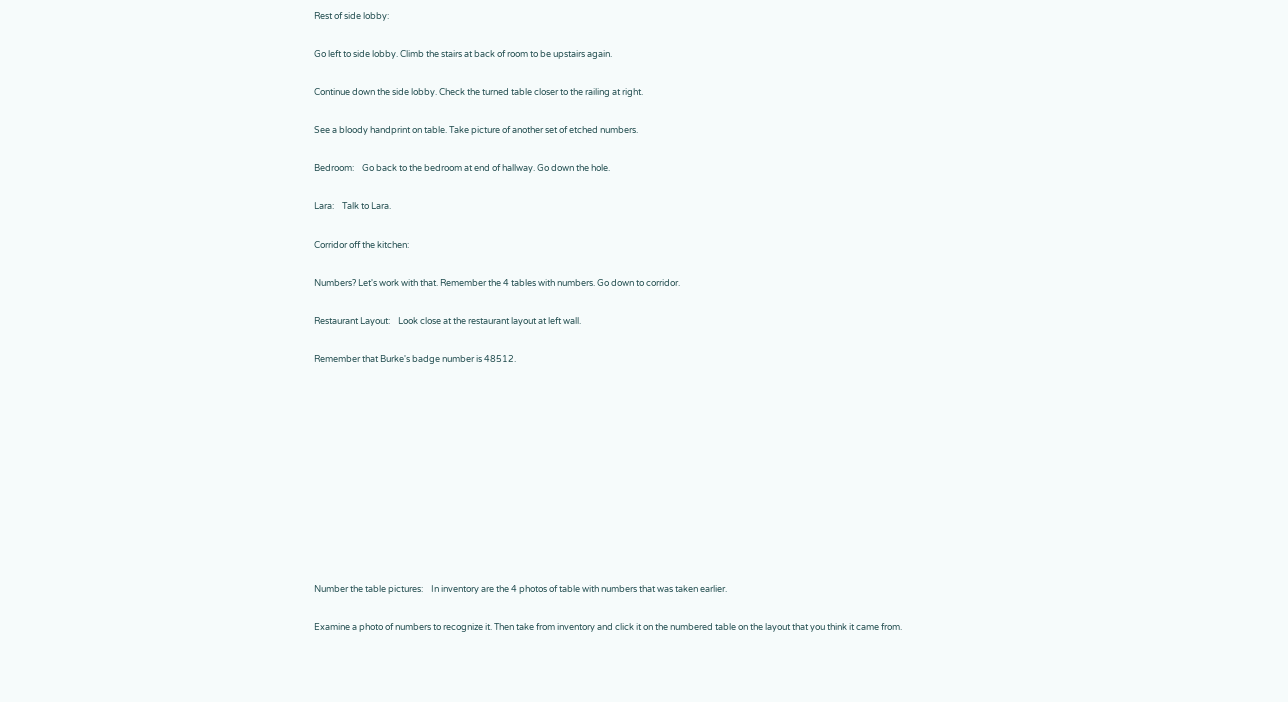Rest of side lobby:

Go left to side lobby. Climb the stairs at back of room to be upstairs again.

Continue down the side lobby. Check the turned table closer to the railing at right.

See a bloody handprint on table. Take picture of another set of etched numbers.

Bedroom:    Go back to the bedroom at end of hallway. Go down the hole.

Lara:    Talk to Lara.

Corridor off the kitchen:

Numbers? Let's work with that. Remember the 4 tables with numbers. Go down to corridor.

Restaurant Layout:    Look close at the restaurant layout at left wall.

Remember that Burke's badge number is 48512.











Number the table pictures:    In inventory are the 4 photos of table with numbers that was taken earlier.

Examine a photo of numbers to recognize it. Then take from inventory and click it on the numbered table on the layout that you think it came from.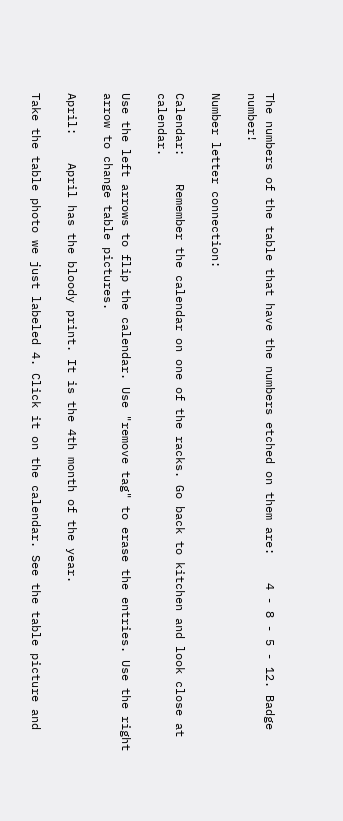The numbers of the table that have the numbers etched on them are:    4 - 8 - 5 - 12. Badge number!

Number letter connection:

Calendar:    Remember the calendar on one of the racks. Go back to kitchen and look close at calendar.

Use the left arrows to flip the calendar. Use "remove tag" to erase the entries. Use the right arrow to change table pictures.

April:    April has the bloody print. It is the 4th month of the year.

Take the table photo we just labeled 4. Click it on the calendar. See the table picture and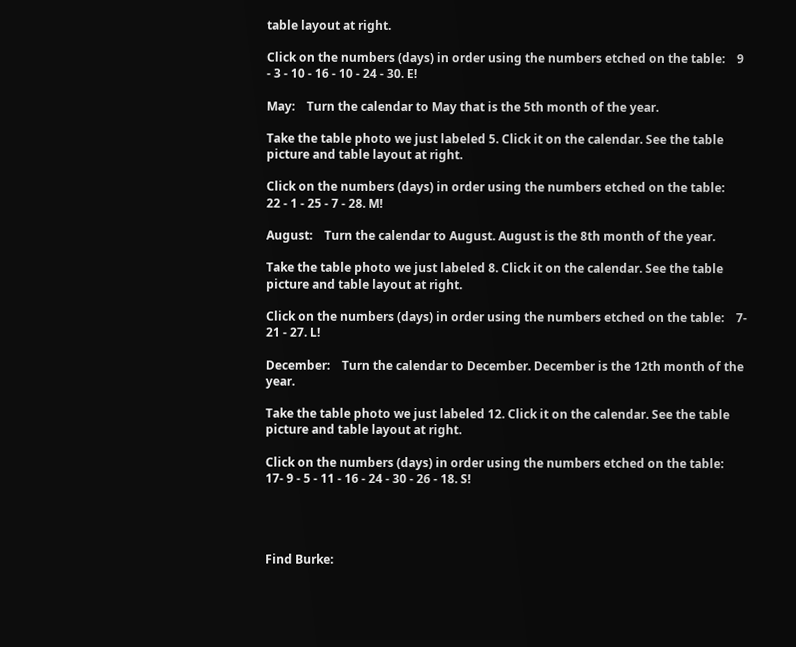table layout at right.

Click on the numbers (days) in order using the numbers etched on the table:    9 - 3 - 10 - 16 - 10 - 24 - 30. E!

May:    Turn the calendar to May that is the 5th month of the year.

Take the table photo we just labeled 5. Click it on the calendar. See the table picture and table layout at right.

Click on the numbers (days) in order using the numbers etched on the table:    22 - 1 - 25 - 7 - 28. M!

August:    Turn the calendar to August. August is the 8th month of the year.

Take the table photo we just labeled 8. Click it on the calendar. See the table picture and table layout at right.

Click on the numbers (days) in order using the numbers etched on the table:    7- 21 - 27. L!

December:    Turn the calendar to December. December is the 12th month of the year.

Take the table photo we just labeled 12. Click it on the calendar. See the table picture and table layout at right.

Click on the numbers (days) in order using the numbers etched on the table:   17- 9 - 5 - 11 - 16 - 24 - 30 - 26 - 18. S!




Find Burke: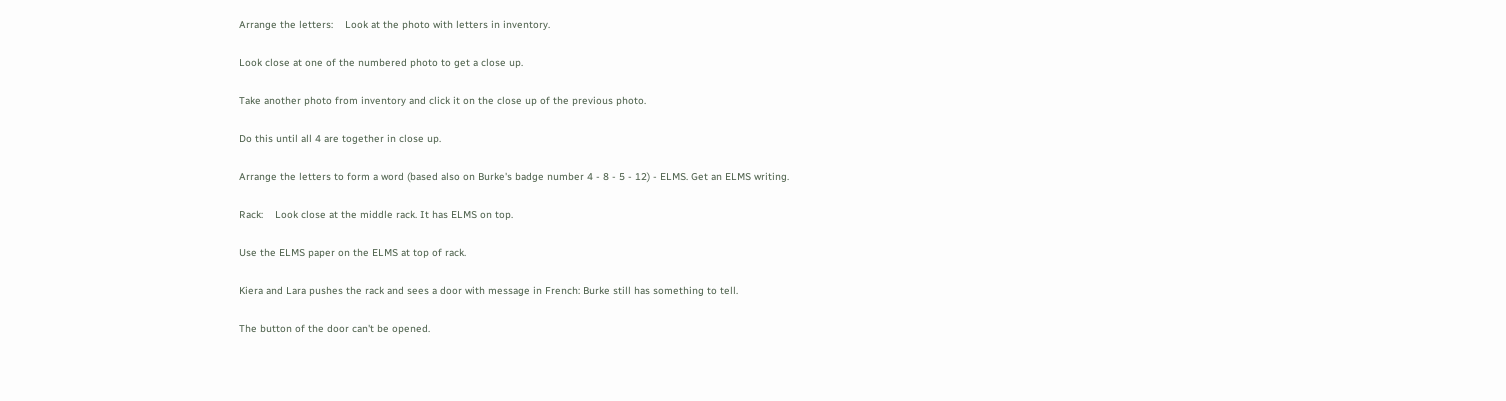Arrange the letters:    Look at the photo with letters in inventory.

Look close at one of the numbered photo to get a close up.

Take another photo from inventory and click it on the close up of the previous photo.

Do this until all 4 are together in close up.

Arrange the letters to form a word (based also on Burke's badge number 4 - 8 - 5 - 12) - ELMS. Get an ELMS writing.

Rack:    Look close at the middle rack. It has ELMS on top.

Use the ELMS paper on the ELMS at top of rack.

Kiera and Lara pushes the rack and sees a door with message in French: Burke still has something to tell.

The button of the door can't be opened.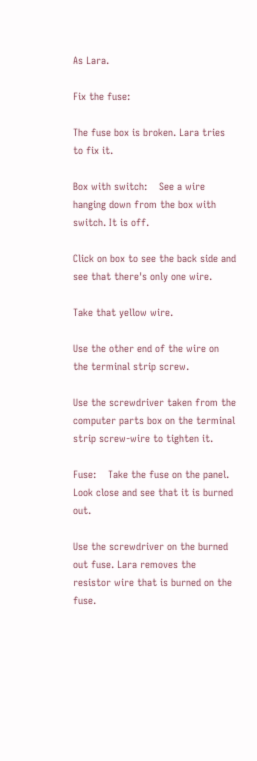As Lara.

Fix the fuse:

The fuse box is broken. Lara tries to fix it.

Box with switch:    See a wire hanging down from the box with switch. It is off.

Click on box to see the back side and see that there's only one wire.

Take that yellow wire.

Use the other end of the wire on the terminal strip screw.

Use the screwdriver taken from the computer parts box on the terminal strip screw-wire to tighten it.

Fuse:    Take the fuse on the panel. Look close and see that it is burned out.

Use the screwdriver on the burned out fuse. Lara removes the resistor wire that is burned on the fuse.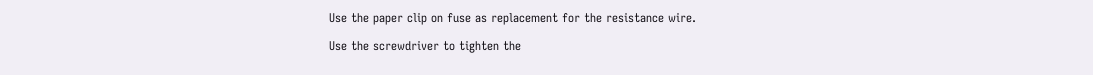Use the paper clip on fuse as replacement for the resistance wire.

Use the screwdriver to tighten the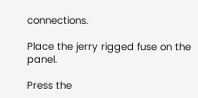connections.

Place the jerry rigged fuse on the panel.

Press the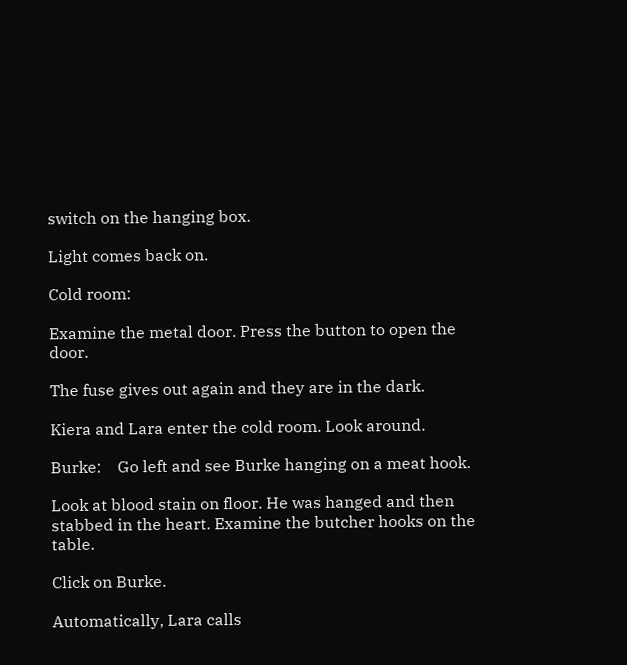switch on the hanging box.

Light comes back on.

Cold room:

Examine the metal door. Press the button to open the door.

The fuse gives out again and they are in the dark.

Kiera and Lara enter the cold room. Look around.

Burke:    Go left and see Burke hanging on a meat hook.

Look at blood stain on floor. He was hanged and then stabbed in the heart. Examine the butcher hooks on the table.

Click on Burke.

Automatically, Lara calls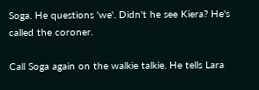Soga. He questions 'we'. Didn't he see Kiera? He's called the coroner.

Call Soga again on the walkie talkie. He tells Lara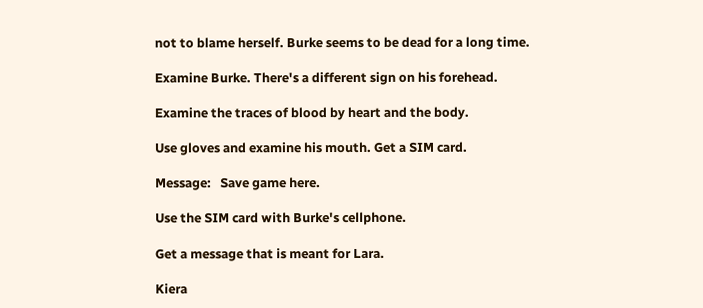not to blame herself. Burke seems to be dead for a long time.

Examine Burke. There's a different sign on his forehead.

Examine the traces of blood by heart and the body.

Use gloves and examine his mouth. Get a SIM card.

Message:   Save game here.

Use the SIM card with Burke's cellphone.

Get a message that is meant for Lara.

Kiera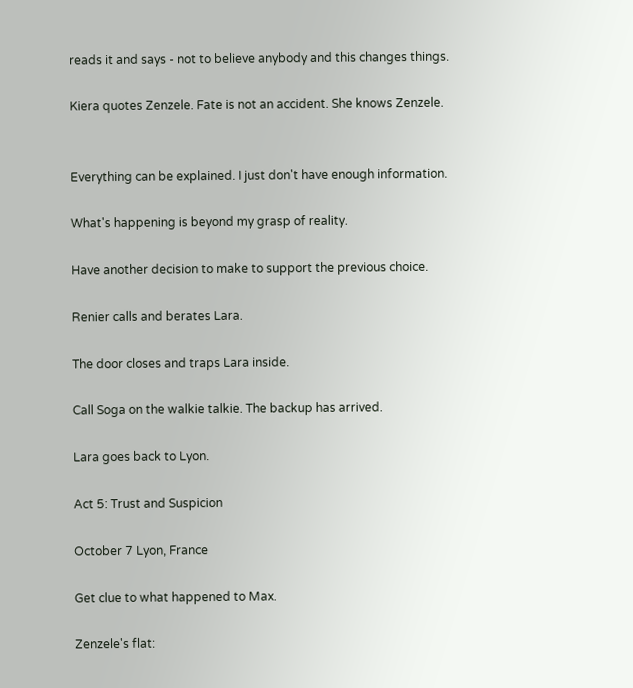reads it and says - not to believe anybody and this changes things.

Kiera quotes Zenzele. Fate is not an accident. She knows Zenzele.


Everything can be explained. I just don't have enough information.

What's happening is beyond my grasp of reality.

Have another decision to make to support the previous choice.

Renier calls and berates Lara.

The door closes and traps Lara inside.

Call Soga on the walkie talkie. The backup has arrived.

Lara goes back to Lyon.

Act 5: Trust and Suspicion

October 7 Lyon, France

Get clue to what happened to Max.

Zenzele's flat: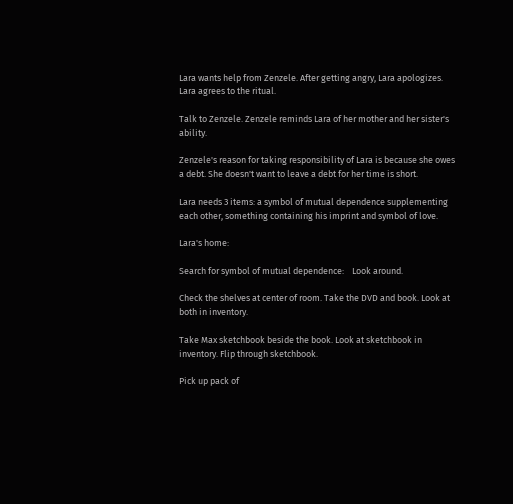Lara wants help from Zenzele. After getting angry, Lara apologizes. Lara agrees to the ritual.

Talk to Zenzele. Zenzele reminds Lara of her mother and her sister's ability.

Zenzele's reason for taking responsibility of Lara is because she owes a debt. She doesn't want to leave a debt for her time is short.

Lara needs 3 items: a symbol of mutual dependence supplementing each other, something containing his imprint and symbol of love.

Lara's home:

Search for symbol of mutual dependence:    Look around.

Check the shelves at center of room. Take the DVD and book. Look at both in inventory.

Take Max sketchbook beside the book. Look at sketchbook in inventory. Flip through sketchbook.

Pick up pack of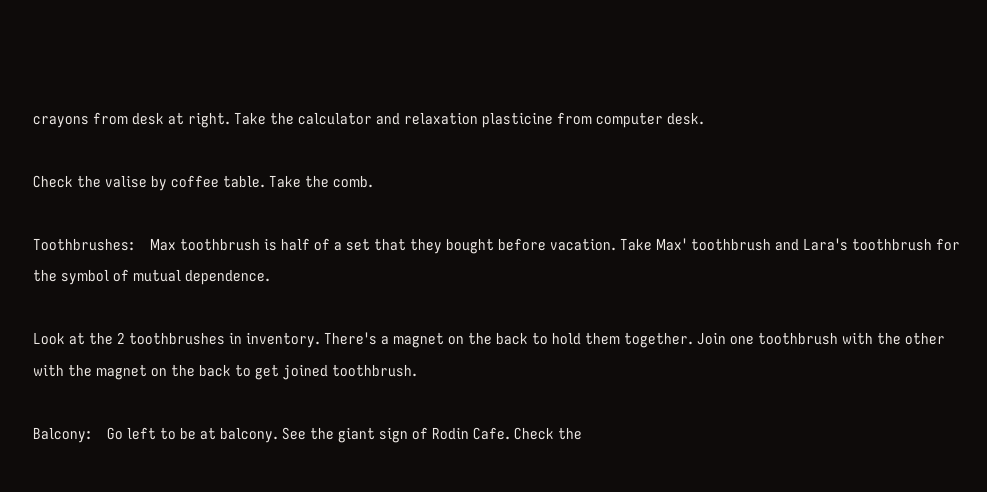crayons from desk at right. Take the calculator and relaxation plasticine from computer desk.

Check the valise by coffee table. Take the comb.

Toothbrushes:    Max toothbrush is half of a set that they bought before vacation. Take Max' toothbrush and Lara's toothbrush for the symbol of mutual dependence.

Look at the 2 toothbrushes in inventory. There's a magnet on the back to hold them together. Join one toothbrush with the other with the magnet on the back to get joined toothbrush.

Balcony:    Go left to be at balcony. See the giant sign of Rodin Cafe. Check the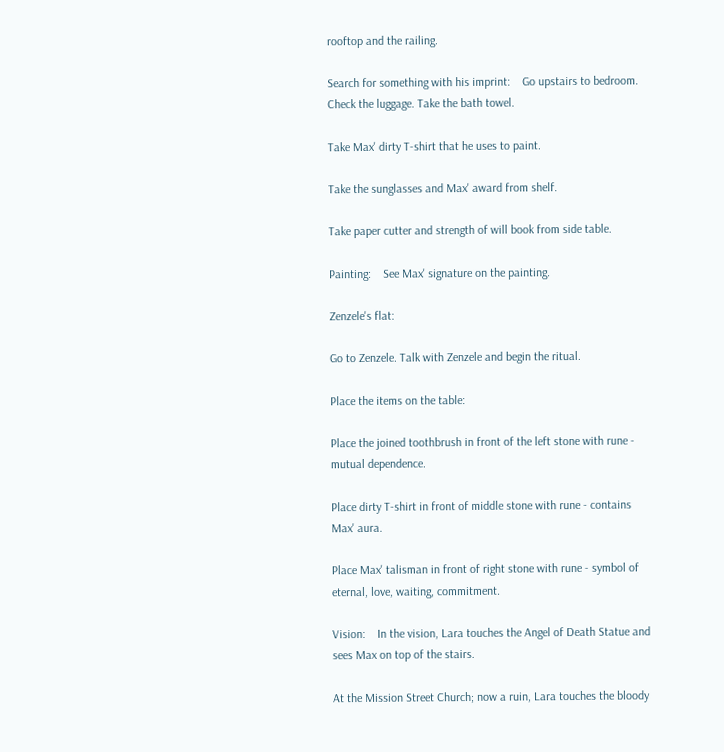rooftop and the railing.

Search for something with his imprint:    Go upstairs to bedroom. Check the luggage. Take the bath towel.

Take Max' dirty T-shirt that he uses to paint.

Take the sunglasses and Max' award from shelf.

Take paper cutter and strength of will book from side table.

Painting:    See Max' signature on the painting.

Zenzele's flat:

Go to Zenzele. Talk with Zenzele and begin the ritual.

Place the items on the table:

Place the joined toothbrush in front of the left stone with rune - mutual dependence.

Place dirty T-shirt in front of middle stone with rune - contains Max' aura.

Place Max' talisman in front of right stone with rune - symbol of eternal, love, waiting, commitment.

Vision:    In the vision, Lara touches the Angel of Death Statue and sees Max on top of the stairs.

At the Mission Street Church; now a ruin, Lara touches the bloody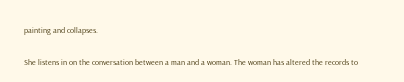painting and collapses.

She listens in on the conversation between a man and a woman. The woman has altered the records to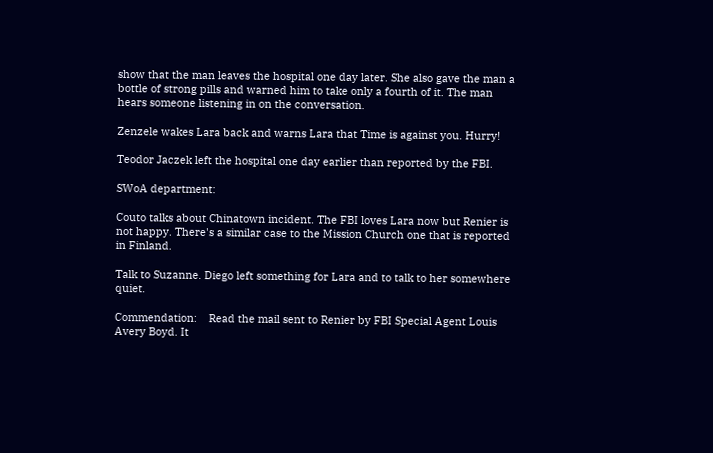show that the man leaves the hospital one day later. She also gave the man a bottle of strong pills and warned him to take only a fourth of it. The man hears someone listening in on the conversation.

Zenzele wakes Lara back and warns Lara that Time is against you. Hurry!

Teodor Jaczek left the hospital one day earlier than reported by the FBI.

SWoA department:

Couto talks about Chinatown incident. The FBI loves Lara now but Renier is not happy. There's a similar case to the Mission Church one that is reported in Finland.

Talk to Suzanne. Diego left something for Lara and to talk to her somewhere quiet.

Commendation:    Read the mail sent to Renier by FBI Special Agent Louis Avery Boyd. It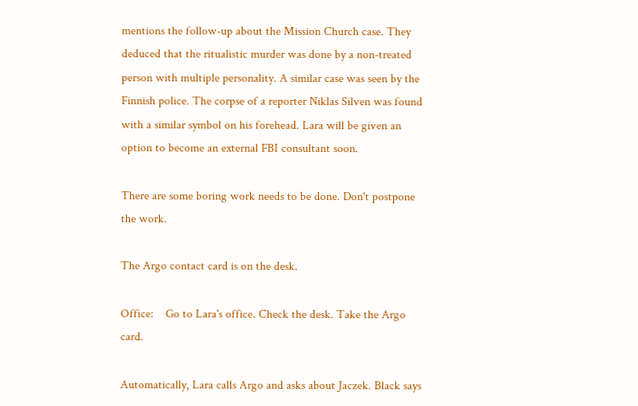mentions the follow-up about the Mission Church case. They deduced that the ritualistic murder was done by a non-treated person with multiple personality. A similar case was seen by the Finnish police. The corpse of a reporter Niklas Silven was found with a similar symbol on his forehead. Lara will be given an option to become an external FBI consultant soon.

There are some boring work needs to be done. Don't postpone the work.

The Argo contact card is on the desk.

Office:    Go to Lara's office. Check the desk. Take the Argo card.

Automatically, Lara calls Argo and asks about Jaczek. Black says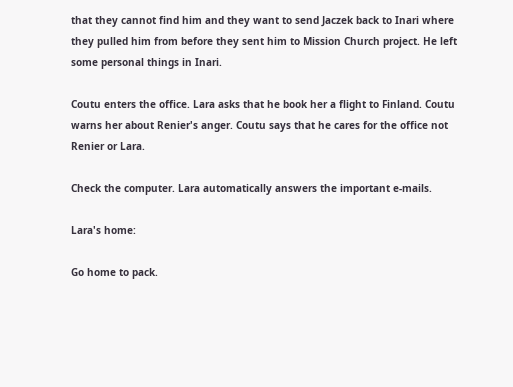that they cannot find him and they want to send Jaczek back to Inari where they pulled him from before they sent him to Mission Church project. He left some personal things in Inari.

Coutu enters the office. Lara asks that he book her a flight to Finland. Coutu warns her about Renier's anger. Coutu says that he cares for the office not Renier or Lara.

Check the computer. Lara automatically answers the important e-mails.

Lara's home:

Go home to pack.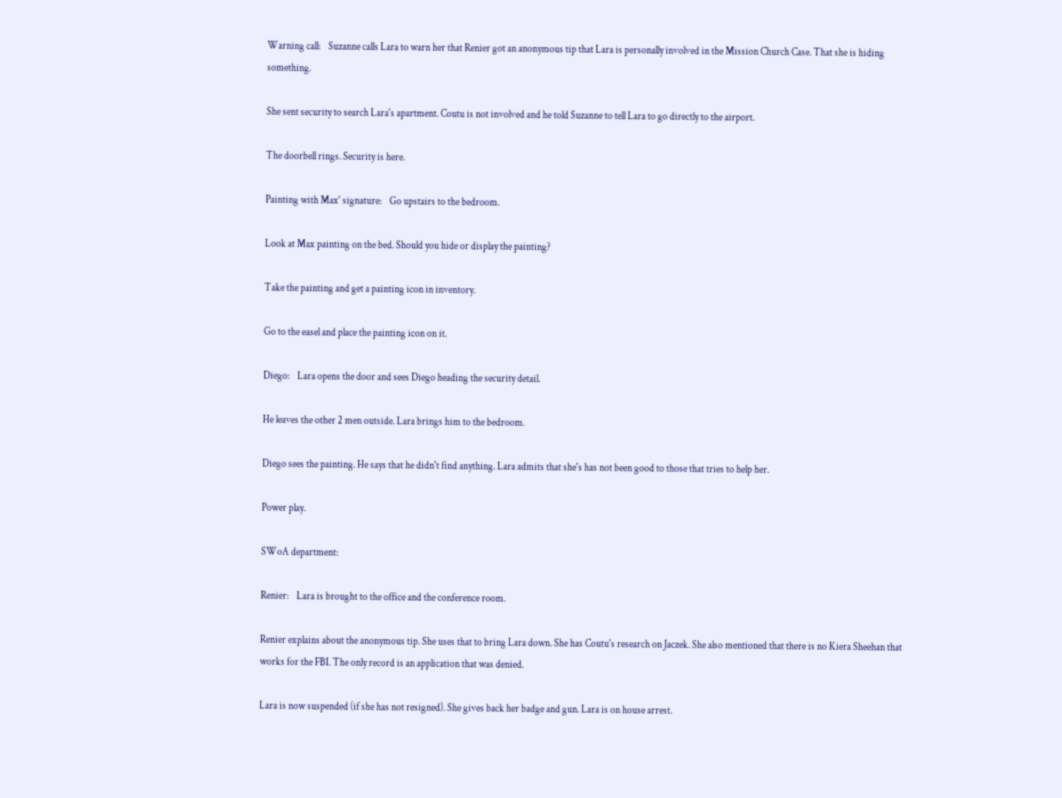Warning call:    Suzanne calls Lara to warn her that Renier got an anonymous tip that Lara is personally involved in the Mission Church Case. That she is hiding something.

She sent security to search Lara's apartment. Coutu is not involved and he told Suzanne to tell Lara to go directly to the airport.

The doorbell rings. Security is here.

Painting with Max' signature:    Go upstairs to the bedroom.

Look at Max painting on the bed. Should you hide or display the painting?

Take the painting and get a painting icon in inventory.

Go to the easel and place the painting icon on it.

Diego:    Lara opens the door and sees Diego heading the security detail.

He leaves the other 2 men outside. Lara brings him to the bedroom.

Diego sees the painting. He says that he didn't find anything. Lara admits that she's has not been good to those that tries to help her.

Power play.

SWoA department:

Renier:    Lara is brought to the office and the conference room.

Renier explains about the anonymous tip. She uses that to bring Lara down. She has Coutu's research on Jaczek. She also mentioned that there is no Kiera Sheehan that works for the FBI. The only record is an application that was denied.

Lara is now suspended (if she has not resigned). She gives back her badge and gun. Lara is on house arrest.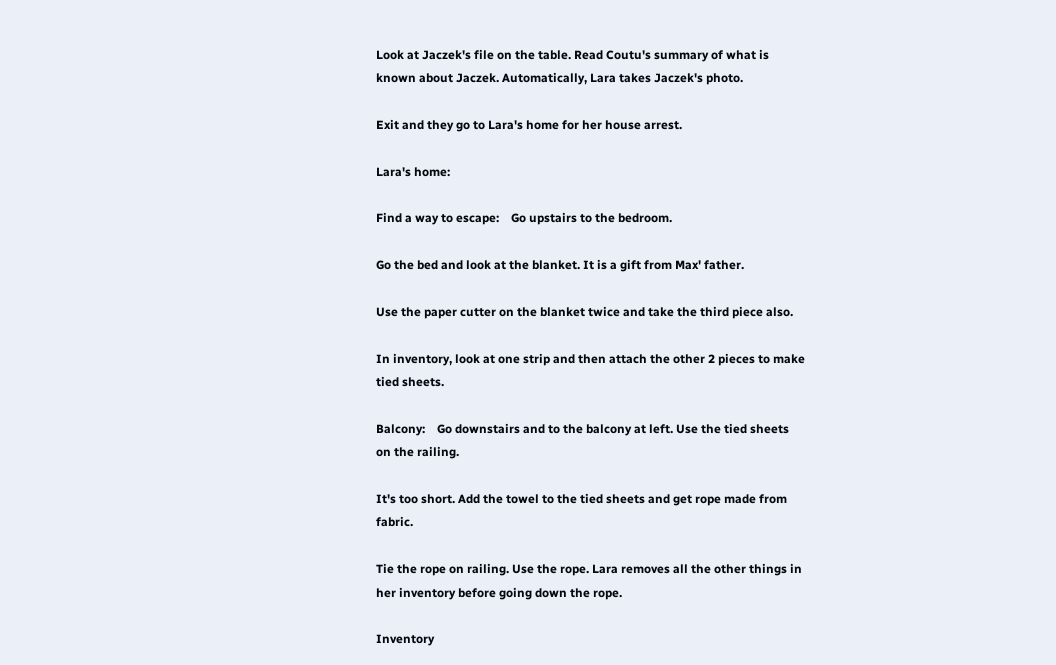Look at Jaczek's file on the table. Read Coutu's summary of what is known about Jaczek. Automatically, Lara takes Jaczek's photo.

Exit and they go to Lara's home for her house arrest.

Lara's home:

Find a way to escape:    Go upstairs to the bedroom.

Go the bed and look at the blanket. It is a gift from Max' father.

Use the paper cutter on the blanket twice and take the third piece also.

In inventory, look at one strip and then attach the other 2 pieces to make tied sheets.

Balcony:    Go downstairs and to the balcony at left. Use the tied sheets on the railing.

It's too short. Add the towel to the tied sheets and get rope made from fabric.

Tie the rope on railing. Use the rope. Lara removes all the other things in her inventory before going down the rope.

Inventory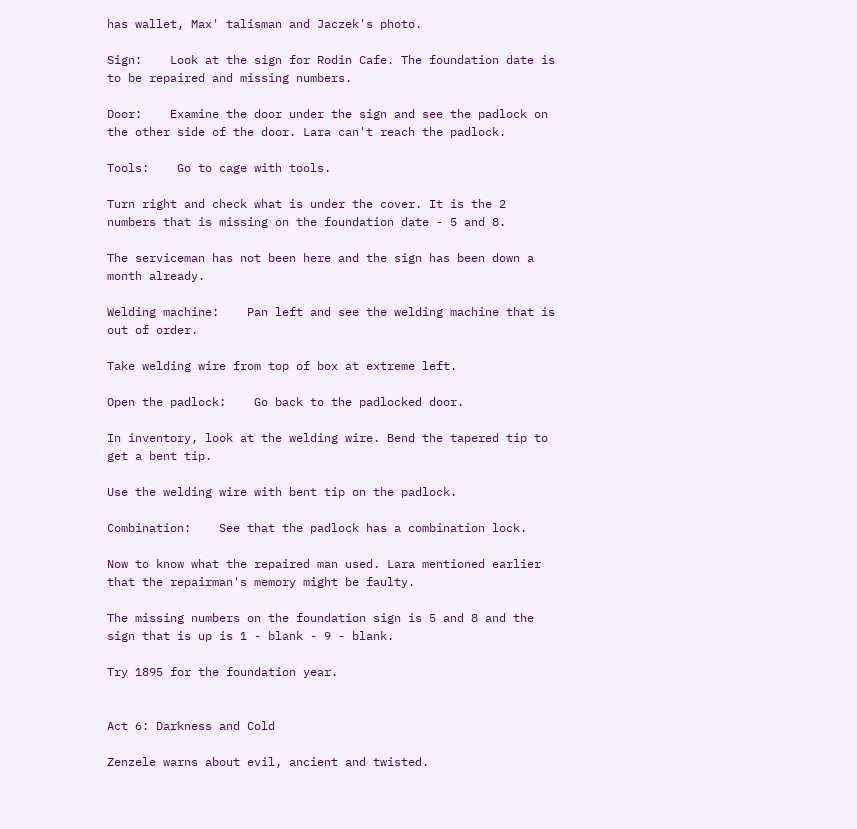has wallet, Max' talisman and Jaczek's photo.

Sign:    Look at the sign for Rodin Cafe. The foundation date is to be repaired and missing numbers.

Door:    Examine the door under the sign and see the padlock on the other side of the door. Lara can't reach the padlock.

Tools:    Go to cage with tools.

Turn right and check what is under the cover. It is the 2 numbers that is missing on the foundation date - 5 and 8.

The serviceman has not been here and the sign has been down a month already.

Welding machine:    Pan left and see the welding machine that is out of order.

Take welding wire from top of box at extreme left.

Open the padlock:    Go back to the padlocked door.

In inventory, look at the welding wire. Bend the tapered tip to get a bent tip.

Use the welding wire with bent tip on the padlock.

Combination:    See that the padlock has a combination lock.

Now to know what the repaired man used. Lara mentioned earlier that the repairman's memory might be faulty.

The missing numbers on the foundation sign is 5 and 8 and the sign that is up is 1 - blank - 9 - blank.

Try 1895 for the foundation year.


Act 6: Darkness and Cold

Zenzele warns about evil, ancient and twisted.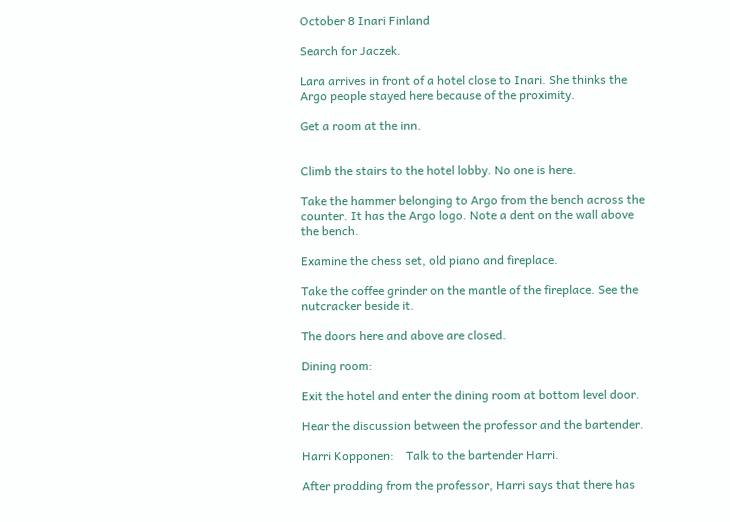October 8 Inari Finland

Search for Jaczek.

Lara arrives in front of a hotel close to Inari. She thinks the Argo people stayed here because of the proximity.

Get a room at the inn.


Climb the stairs to the hotel lobby. No one is here.

Take the hammer belonging to Argo from the bench across the counter. It has the Argo logo. Note a dent on the wall above the bench.

Examine the chess set, old piano and fireplace.

Take the coffee grinder on the mantle of the fireplace. See the nutcracker beside it.

The doors here and above are closed.

Dining room:

Exit the hotel and enter the dining room at bottom level door.

Hear the discussion between the professor and the bartender.

Harri Kopponen:    Talk to the bartender Harri.

After prodding from the professor, Harri says that there has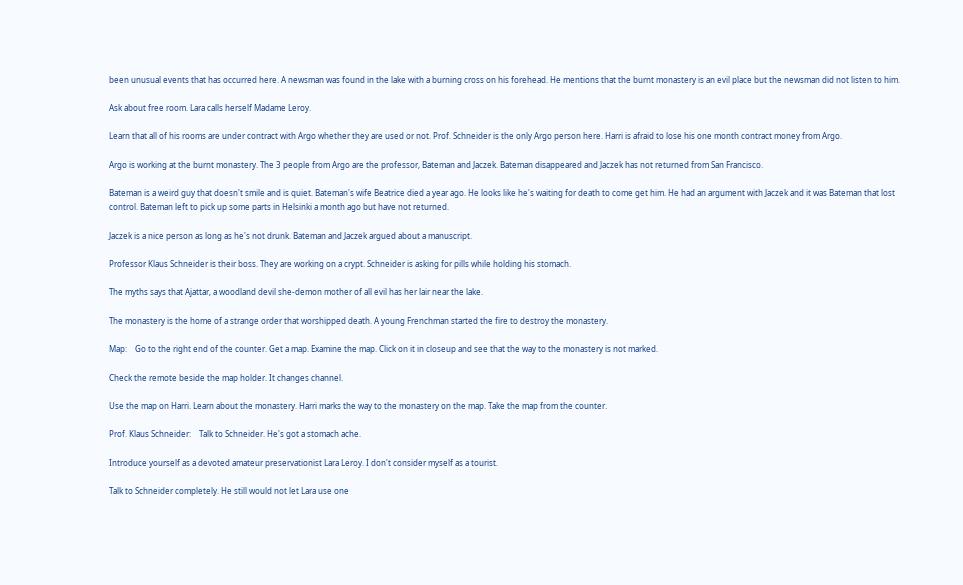been unusual events that has occurred here. A newsman was found in the lake with a burning cross on his forehead. He mentions that the burnt monastery is an evil place but the newsman did not listen to him.

Ask about free room. Lara calls herself Madame Leroy.

Learn that all of his rooms are under contract with Argo whether they are used or not. Prof. Schneider is the only Argo person here. Harri is afraid to lose his one month contract money from Argo.

Argo is working at the burnt monastery. The 3 people from Argo are the professor, Bateman and Jaczek. Bateman disappeared and Jaczek has not returned from San Francisco.

Bateman is a weird guy that doesn't smile and is quiet. Bateman's wife Beatrice died a year ago. He looks like he's waiting for death to come get him. He had an argument with Jaczek and it was Bateman that lost control. Bateman left to pick up some parts in Helsinki a month ago but have not returned.

Jaczek is a nice person as long as he's not drunk. Bateman and Jaczek argued about a manuscript.

Professor Klaus Schneider is their boss. They are working on a crypt. Schneider is asking for pills while holding his stomach.

The myths says that Ajattar, a woodland devil she-demon mother of all evil has her lair near the lake.

The monastery is the home of a strange order that worshipped death. A young Frenchman started the fire to destroy the monastery.

Map:    Go to the right end of the counter. Get a map. Examine the map. Click on it in closeup and see that the way to the monastery is not marked.

Check the remote beside the map holder. It changes channel.

Use the map on Harri. Learn about the monastery. Harri marks the way to the monastery on the map. Take the map from the counter.

Prof. Klaus Schneider:    Talk to Schneider. He's got a stomach ache.

Introduce yourself as a devoted amateur preservationist Lara Leroy. I don't consider myself as a tourist.

Talk to Schneider completely. He still would not let Lara use one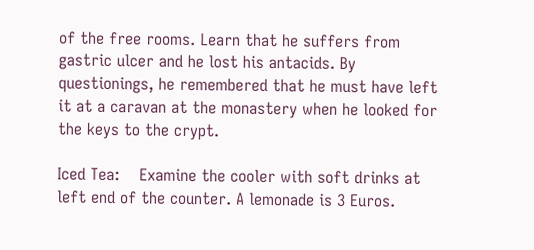of the free rooms. Learn that he suffers from gastric ulcer and he lost his antacids. By questionings, he remembered that he must have left it at a caravan at the monastery when he looked for the keys to the crypt.

Iced Tea:    Examine the cooler with soft drinks at left end of the counter. A lemonade is 3 Euros.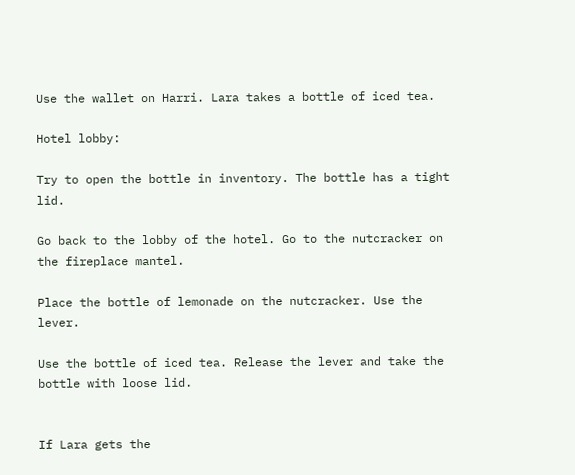Use the wallet on Harri. Lara takes a bottle of iced tea.

Hotel lobby:

Try to open the bottle in inventory. The bottle has a tight lid.

Go back to the lobby of the hotel. Go to the nutcracker on the fireplace mantel.

Place the bottle of lemonade on the nutcracker. Use the lever.

Use the bottle of iced tea. Release the lever and take the bottle with loose lid.


If Lara gets the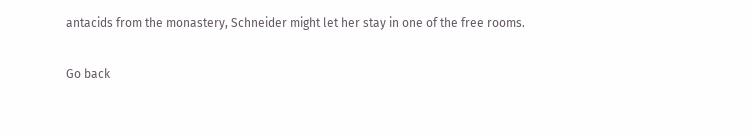antacids from the monastery, Schneider might let her stay in one of the free rooms.

Go back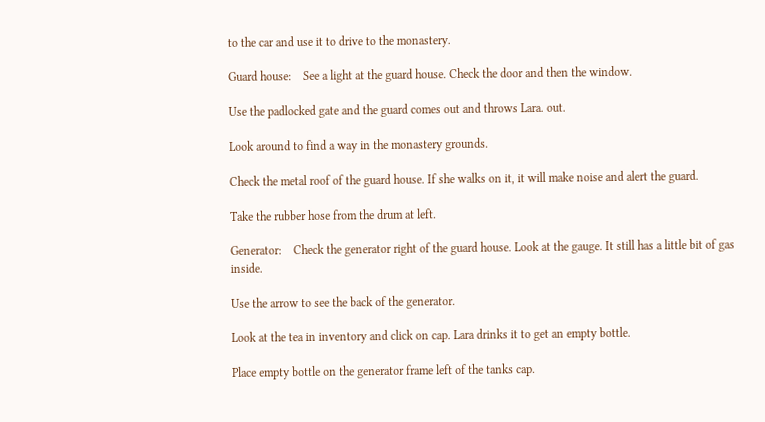to the car and use it to drive to the monastery.

Guard house:    See a light at the guard house. Check the door and then the window.

Use the padlocked gate and the guard comes out and throws Lara. out.

Look around to find a way in the monastery grounds.

Check the metal roof of the guard house. If she walks on it, it will make noise and alert the guard.

Take the rubber hose from the drum at left.

Generator:    Check the generator right of the guard house. Look at the gauge. It still has a little bit of gas inside.

Use the arrow to see the back of the generator.

Look at the tea in inventory and click on cap. Lara drinks it to get an empty bottle.

Place empty bottle on the generator frame left of the tanks cap.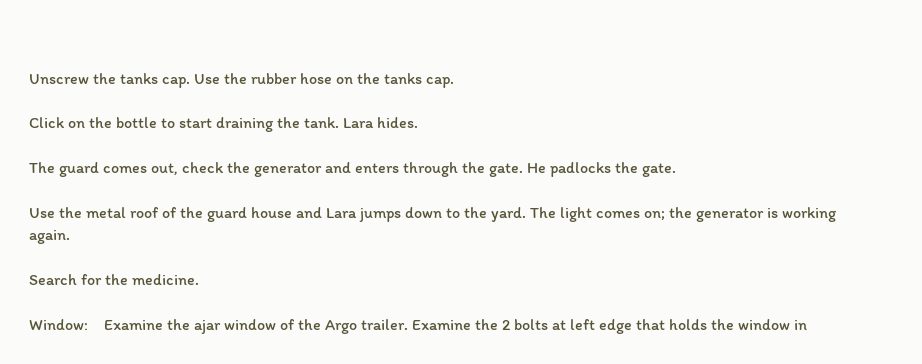Unscrew the tanks cap. Use the rubber hose on the tanks cap.

Click on the bottle to start draining the tank. Lara hides.

The guard comes out, check the generator and enters through the gate. He padlocks the gate.

Use the metal roof of the guard house and Lara jumps down to the yard. The light comes on; the generator is working again.

Search for the medicine.

Window:    Examine the ajar window of the Argo trailer. Examine the 2 bolts at left edge that holds the window in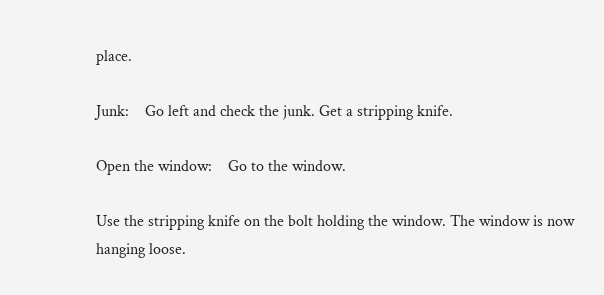place.

Junk:    Go left and check the junk. Get a stripping knife.

Open the window:    Go to the window.

Use the stripping knife on the bolt holding the window. The window is now hanging loose.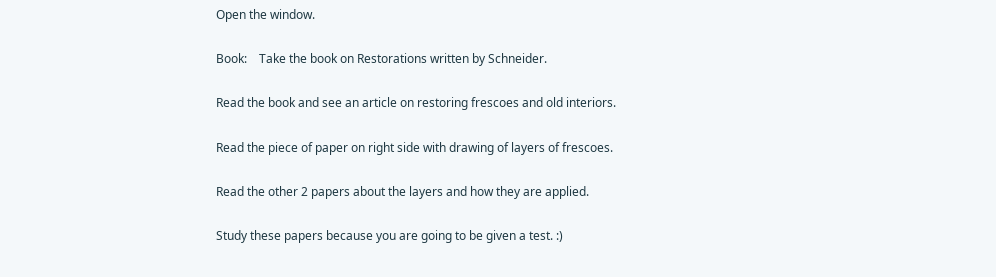Open the window.

Book:    Take the book on Restorations written by Schneider.

Read the book and see an article on restoring frescoes and old interiors.

Read the piece of paper on right side with drawing of layers of frescoes.

Read the other 2 papers about the layers and how they are applied.

Study these papers because you are going to be given a test. :)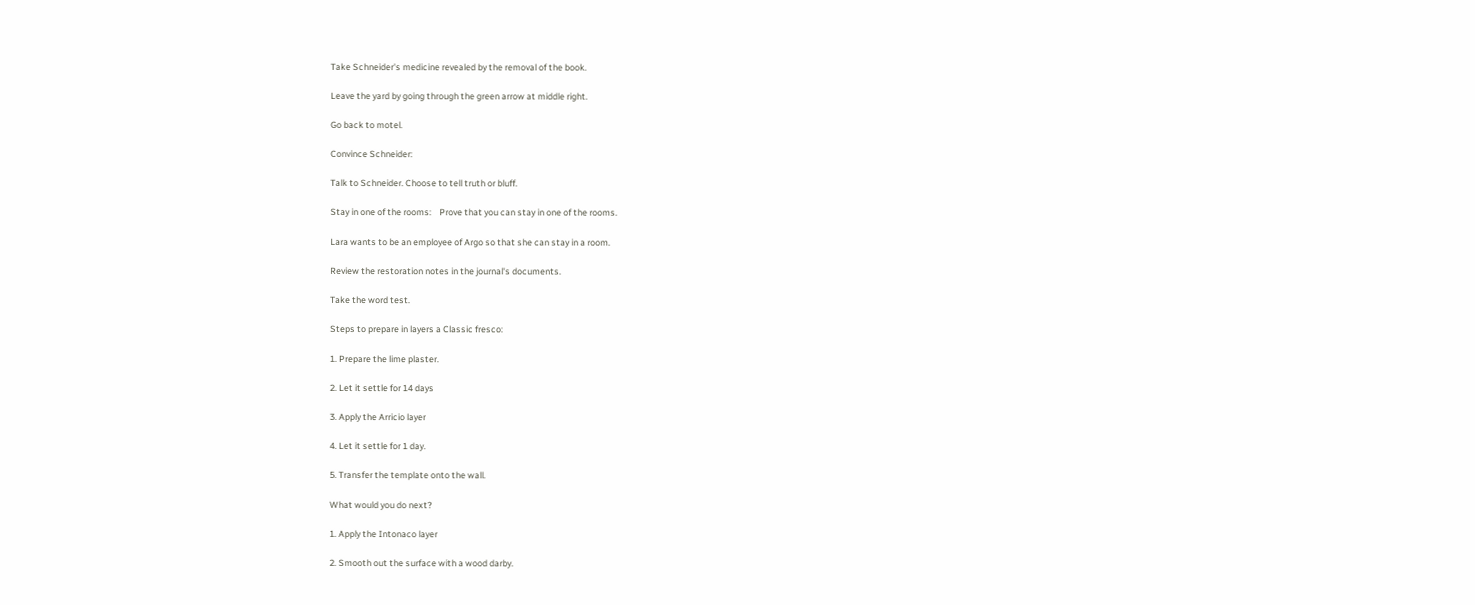Take Schneider's medicine revealed by the removal of the book.

Leave the yard by going through the green arrow at middle right.

Go back to motel.

Convince Schneider:

Talk to Schneider. Choose to tell truth or bluff.

Stay in one of the rooms:    Prove that you can stay in one of the rooms.

Lara wants to be an employee of Argo so that she can stay in a room.

Review the restoration notes in the journal's documents.

Take the word test.

Steps to prepare in layers a Classic fresco:

1. Prepare the lime plaster.

2. Let it settle for 14 days

3. Apply the Arricio layer

4. Let it settle for 1 day.

5. Transfer the template onto the wall.

What would you do next?

1. Apply the Intonaco layer

2. Smooth out the surface with a wood darby.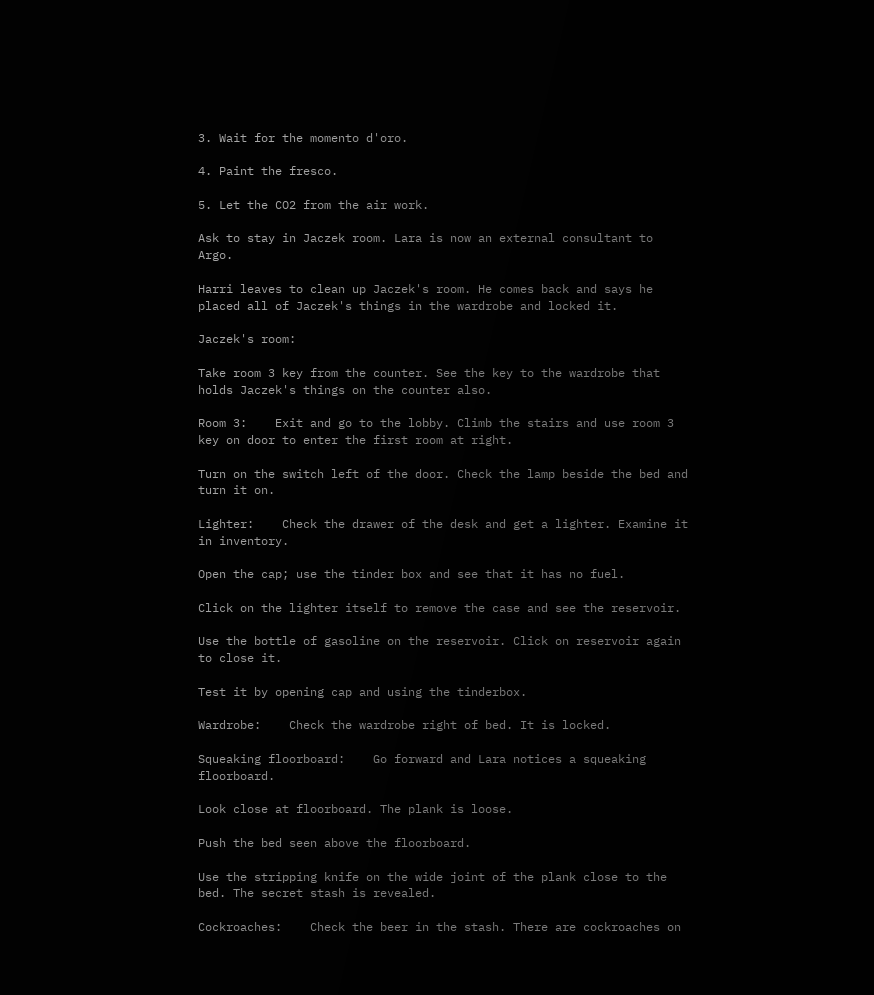3. Wait for the momento d'oro.

4. Paint the fresco.

5. Let the CO2 from the air work.

Ask to stay in Jaczek room. Lara is now an external consultant to Argo.

Harri leaves to clean up Jaczek's room. He comes back and says he placed all of Jaczek's things in the wardrobe and locked it.

Jaczek's room:

Take room 3 key from the counter. See the key to the wardrobe that holds Jaczek's things on the counter also.

Room 3:    Exit and go to the lobby. Climb the stairs and use room 3 key on door to enter the first room at right.

Turn on the switch left of the door. Check the lamp beside the bed and turn it on.

Lighter:    Check the drawer of the desk and get a lighter. Examine it in inventory.

Open the cap; use the tinder box and see that it has no fuel.

Click on the lighter itself to remove the case and see the reservoir.

Use the bottle of gasoline on the reservoir. Click on reservoir again to close it.

Test it by opening cap and using the tinderbox.

Wardrobe:    Check the wardrobe right of bed. It is locked.

Squeaking floorboard:    Go forward and Lara notices a squeaking floorboard.

Look close at floorboard. The plank is loose.

Push the bed seen above the floorboard.

Use the stripping knife on the wide joint of the plank close to the bed. The secret stash is revealed.

Cockroaches:    Check the beer in the stash. There are cockroaches on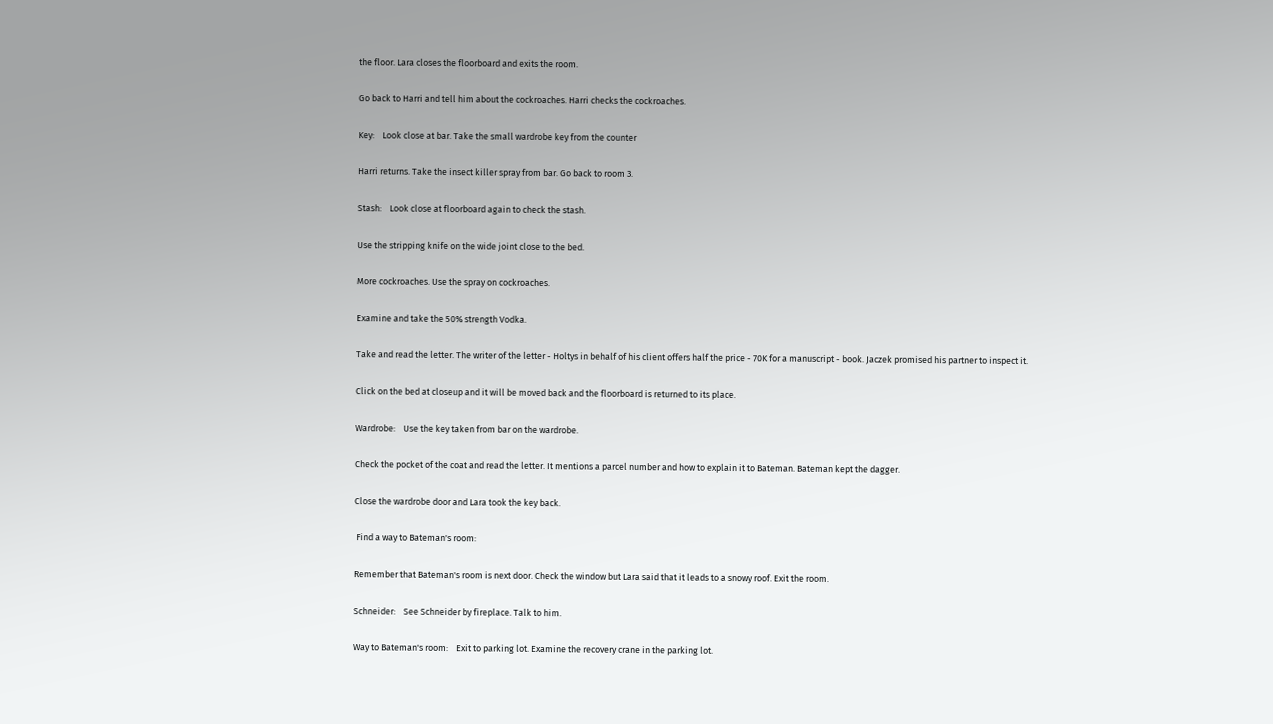the floor. Lara closes the floorboard and exits the room.

Go back to Harri and tell him about the cockroaches. Harri checks the cockroaches.

Key:    Look close at bar. Take the small wardrobe key from the counter

Harri returns. Take the insect killer spray from bar. Go back to room 3.

Stash:    Look close at floorboard again to check the stash.

Use the stripping knife on the wide joint close to the bed.

More cockroaches. Use the spray on cockroaches.

Examine and take the 50% strength Vodka.

Take and read the letter. The writer of the letter - Holtys in behalf of his client offers half the price - 70K for a manuscript - book. Jaczek promised his partner to inspect it.

Click on the bed at closeup and it will be moved back and the floorboard is returned to its place.

Wardrobe:    Use the key taken from bar on the wardrobe.

Check the pocket of the coat and read the letter. It mentions a parcel number and how to explain it to Bateman. Bateman kept the dagger.

Close the wardrobe door and Lara took the key back.

 Find a way to Bateman's room:

Remember that Bateman's room is next door. Check the window but Lara said that it leads to a snowy roof. Exit the room.

Schneider:    See Schneider by fireplace. Talk to him.

Way to Bateman's room:    Exit to parking lot. Examine the recovery crane in the parking lot.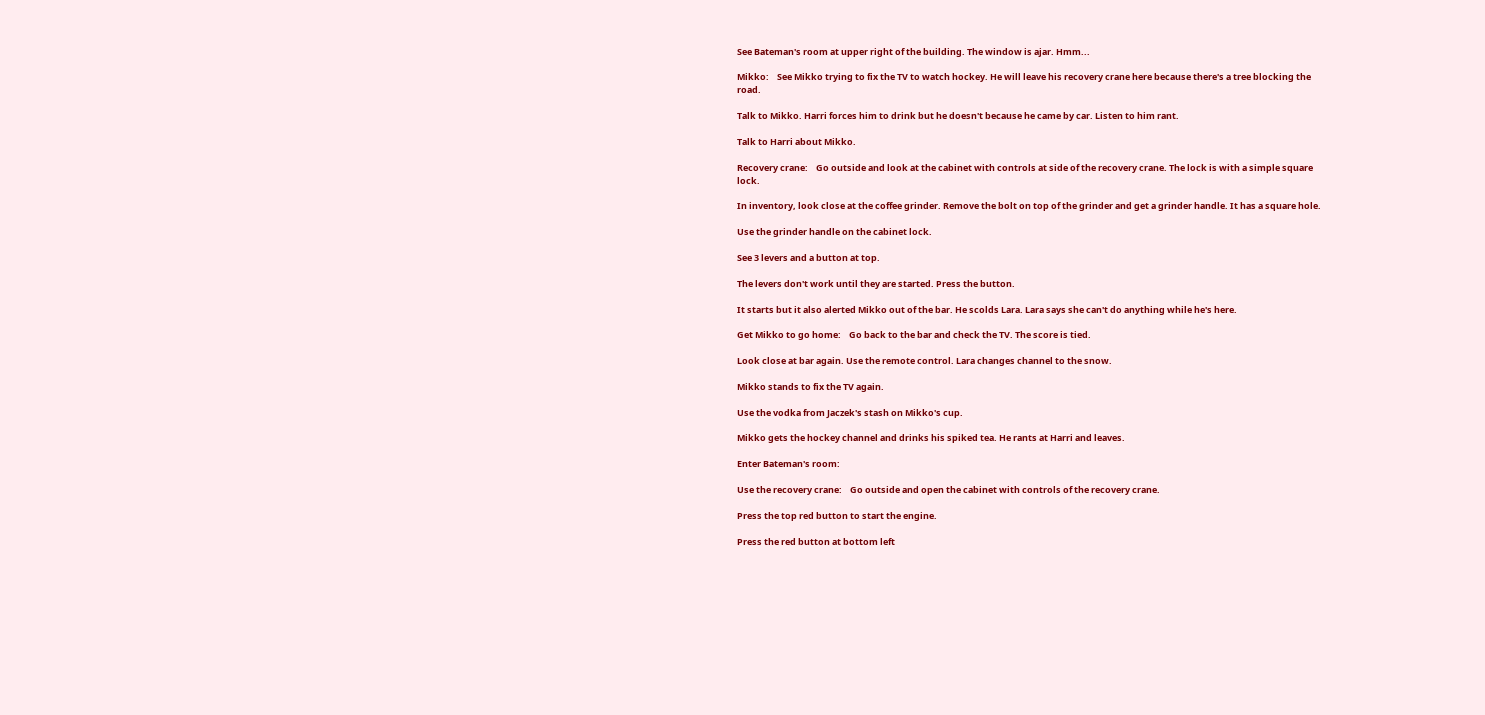See Bateman's room at upper right of the building. The window is ajar. Hmm...

Mikko:    See Mikko trying to fix the TV to watch hockey. He will leave his recovery crane here because there's a tree blocking the road.

Talk to Mikko. Harri forces him to drink but he doesn't because he came by car. Listen to him rant.

Talk to Harri about Mikko.

Recovery crane:    Go outside and look at the cabinet with controls at side of the recovery crane. The lock is with a simple square lock.

In inventory, look close at the coffee grinder. Remove the bolt on top of the grinder and get a grinder handle. It has a square hole.

Use the grinder handle on the cabinet lock.

See 3 levers and a button at top.

The levers don't work until they are started. Press the button.

It starts but it also alerted Mikko out of the bar. He scolds Lara. Lara says she can't do anything while he's here.

Get Mikko to go home:    Go back to the bar and check the TV. The score is tied.

Look close at bar again. Use the remote control. Lara changes channel to the snow.

Mikko stands to fix the TV again.

Use the vodka from Jaczek's stash on Mikko's cup.

Mikko gets the hockey channel and drinks his spiked tea. He rants at Harri and leaves.

Enter Bateman's room:

Use the recovery crane:    Go outside and open the cabinet with controls of the recovery crane.

Press the top red button to start the engine.

Press the red button at bottom left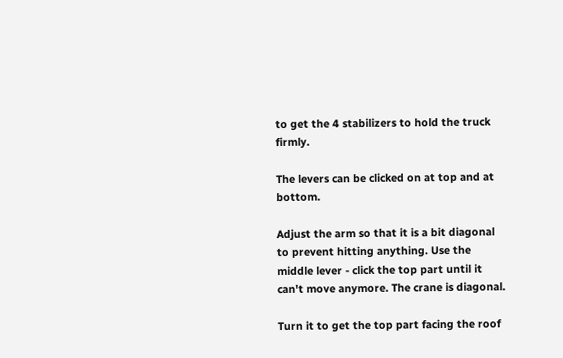to get the 4 stabilizers to hold the truck firmly.

The levers can be clicked on at top and at bottom.

Adjust the arm so that it is a bit diagonal to prevent hitting anything. Use the middle lever - click the top part until it can't move anymore. The crane is diagonal.

Turn it to get the top part facing the roof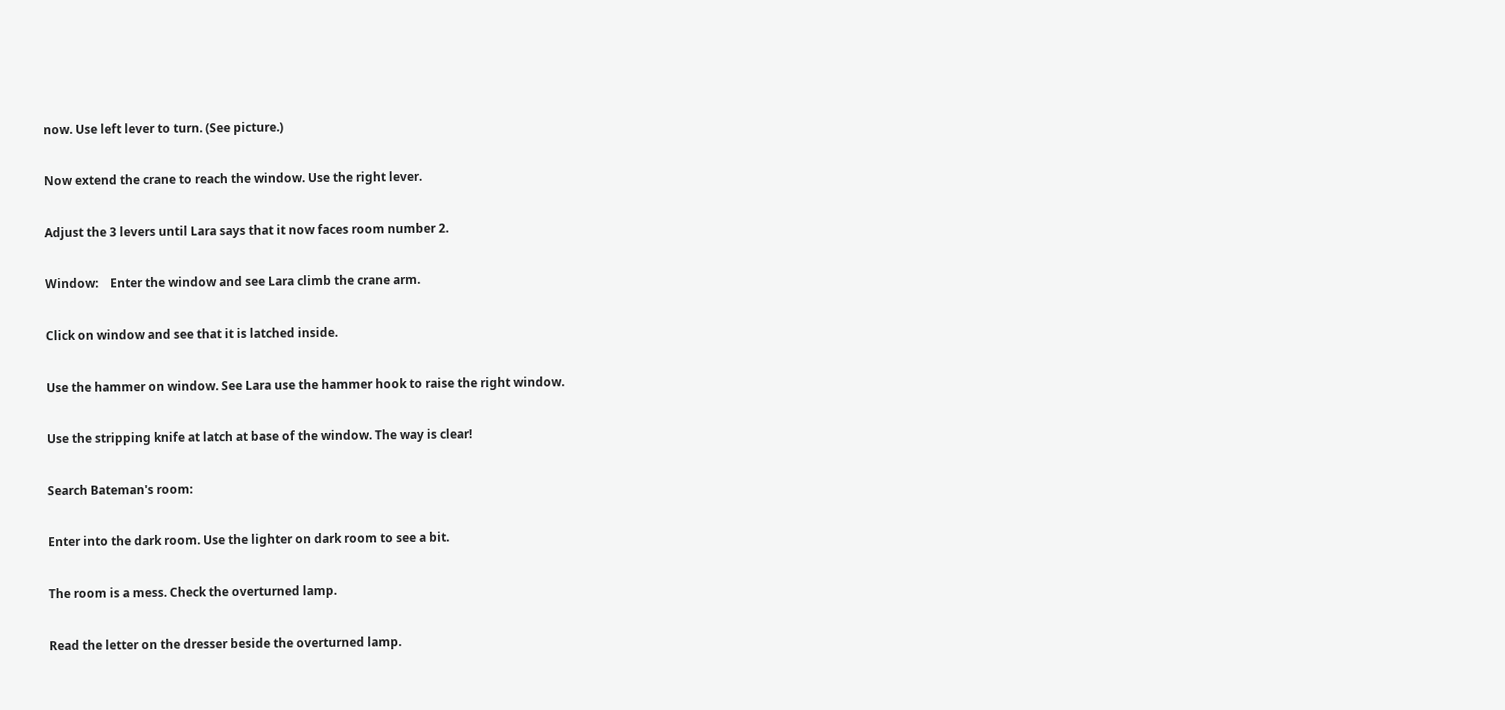now. Use left lever to turn. (See picture.)

Now extend the crane to reach the window. Use the right lever.

Adjust the 3 levers until Lara says that it now faces room number 2.

Window:    Enter the window and see Lara climb the crane arm.

Click on window and see that it is latched inside.

Use the hammer on window. See Lara use the hammer hook to raise the right window.

Use the stripping knife at latch at base of the window. The way is clear!

Search Bateman's room:

Enter into the dark room. Use the lighter on dark room to see a bit.

The room is a mess. Check the overturned lamp.

Read the letter on the dresser beside the overturned lamp.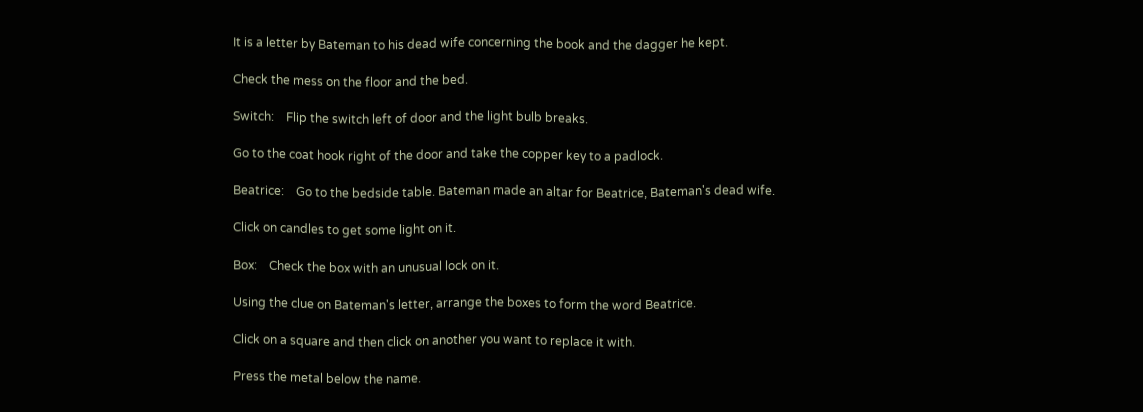It is a letter by Bateman to his dead wife concerning the book and the dagger he kept.

Check the mess on the floor and the bed.

Switch:    Flip the switch left of door and the light bulb breaks.

Go to the coat hook right of the door and take the copper key to a padlock.

Beatrice:    Go to the bedside table. Bateman made an altar for Beatrice, Bateman's dead wife.

Click on candles to get some light on it.

Box:    Check the box with an unusual lock on it.

Using the clue on Bateman's letter, arrange the boxes to form the word Beatrice.

Click on a square and then click on another you want to replace it with.

Press the metal below the name.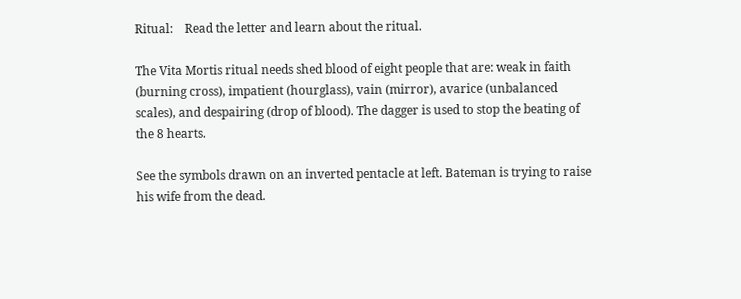Ritual:    Read the letter and learn about the ritual.

The Vita Mortis ritual needs shed blood of eight people that are: weak in faith (burning cross), impatient (hourglass), vain (mirror), avarice (unbalanced scales), and despairing (drop of blood). The dagger is used to stop the beating of the 8 hearts.

See the symbols drawn on an inverted pentacle at left. Bateman is trying to raise his wife from the dead.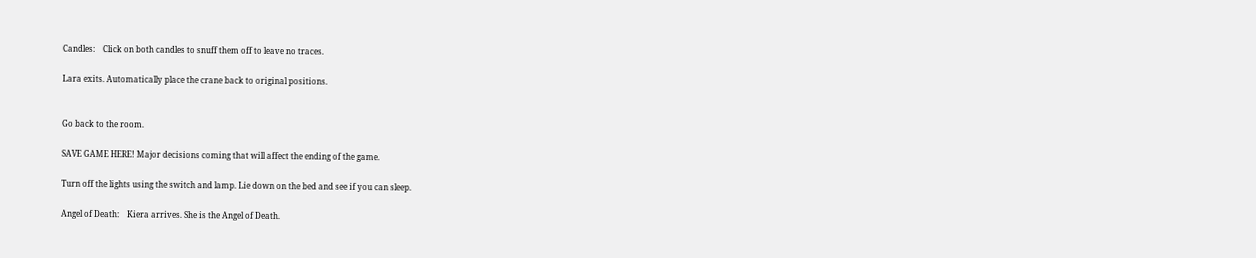Candles:    Click on both candles to snuff them off to leave no traces.

Lara exits. Automatically place the crane back to original positions.


Go back to the room.

SAVE GAME HERE! Major decisions coming that will affect the ending of the game.

Turn off the lights using the switch and lamp. Lie down on the bed and see if you can sleep.

Angel of Death:    Kiera arrives. She is the Angel of Death.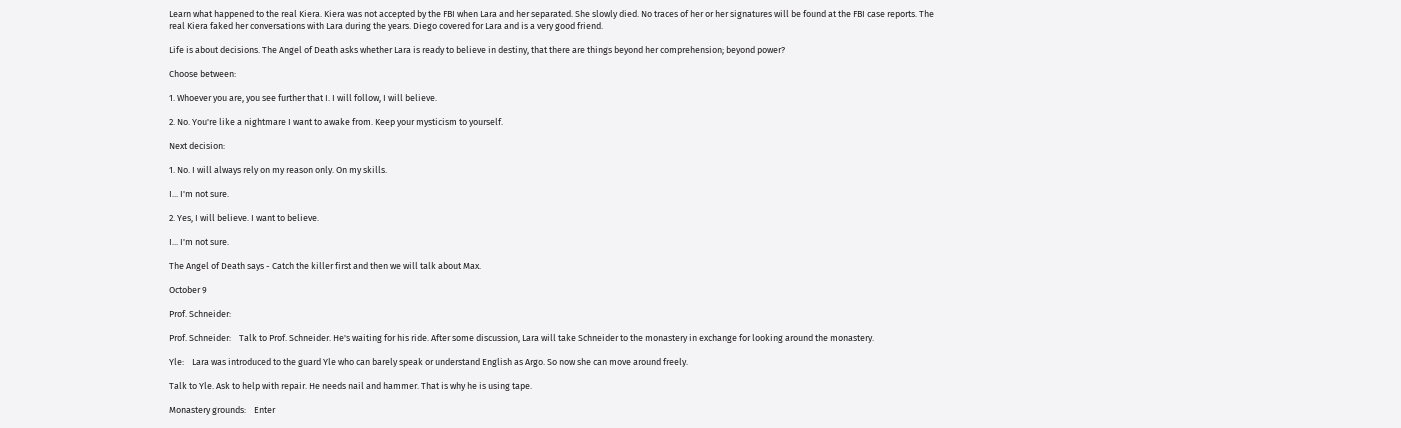Learn what happened to the real Kiera. Kiera was not accepted by the FBI when Lara and her separated. She slowly died. No traces of her or her signatures will be found at the FBI case reports. The real Kiera faked her conversations with Lara during the years. Diego covered for Lara and is a very good friend.

Life is about decisions. The Angel of Death asks whether Lara is ready to believe in destiny, that there are things beyond her comprehension; beyond power?

Choose between:

1. Whoever you are, you see further that I. I will follow, I will believe.

2. No. You're like a nightmare I want to awake from. Keep your mysticism to yourself.

Next decision:

1. No. I will always rely on my reason only. On my skills.

I... I'm not sure.

2. Yes, I will believe. I want to believe.

I... I'm not sure.

The Angel of Death says - Catch the killer first and then we will talk about Max.

October 9

Prof. Schneider:

Prof. Schneider:    Talk to Prof. Schneider. He's waiting for his ride. After some discussion, Lara will take Schneider to the monastery in exchange for looking around the monastery.

Yle:    Lara was introduced to the guard Yle who can barely speak or understand English as Argo. So now she can move around freely.

Talk to Yle. Ask to help with repair. He needs nail and hammer. That is why he is using tape.

Monastery grounds:    Enter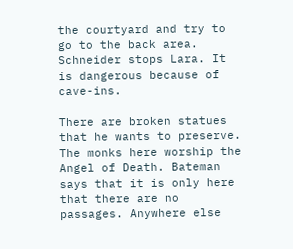the courtyard and try to go to the back area. Schneider stops Lara. It is dangerous because of cave-ins.

There are broken statues that he wants to preserve. The monks here worship the Angel of Death. Bateman says that it is only here that there are no passages. Anywhere else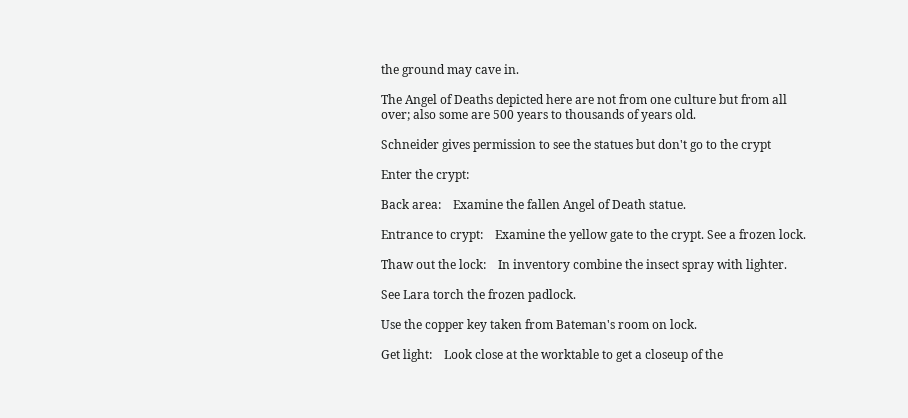the ground may cave in.

The Angel of Deaths depicted here are not from one culture but from all over; also some are 500 years to thousands of years old.

Schneider gives permission to see the statues but don't go to the crypt

Enter the crypt:

Back area:    Examine the fallen Angel of Death statue.

Entrance to crypt:    Examine the yellow gate to the crypt. See a frozen lock.

Thaw out the lock:    In inventory combine the insect spray with lighter.

See Lara torch the frozen padlock.

Use the copper key taken from Bateman's room on lock.

Get light:    Look close at the worktable to get a closeup of the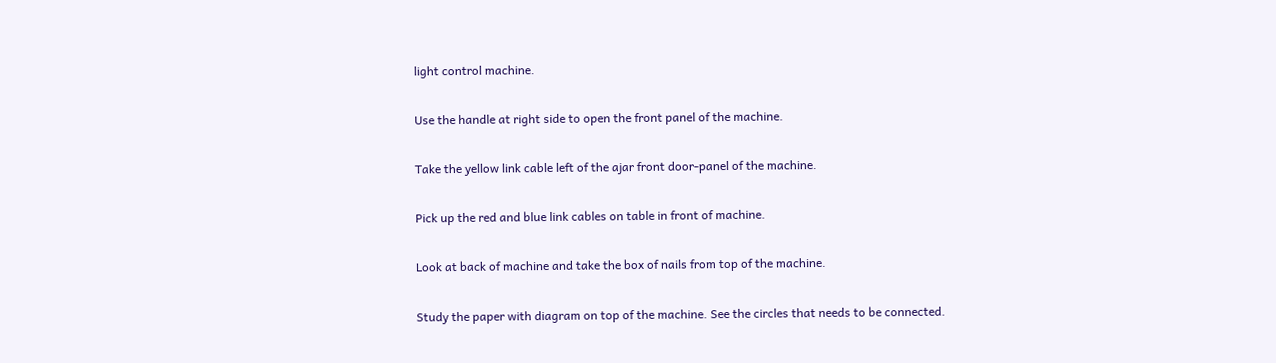light control machine.

Use the handle at right side to open the front panel of the machine.

Take the yellow link cable left of the ajar front door-panel of the machine.

Pick up the red and blue link cables on table in front of machine.

Look at back of machine and take the box of nails from top of the machine.

Study the paper with diagram on top of the machine. See the circles that needs to be connected.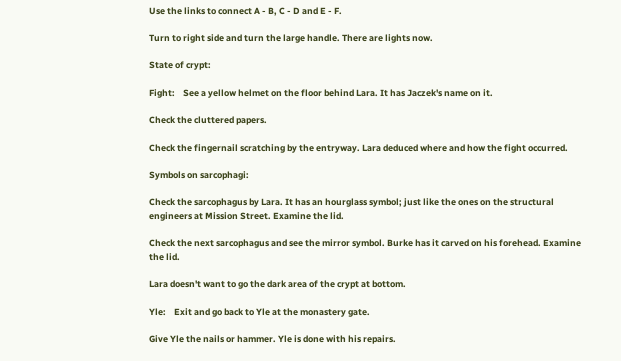Use the links to connect A - B, C - D and E - F.

Turn to right side and turn the large handle. There are lights now.

State of crypt:

Fight:    See a yellow helmet on the floor behind Lara. It has Jaczek's name on it.

Check the cluttered papers.

Check the fingernail scratching by the entryway. Lara deduced where and how the fight occurred.

Symbols on sarcophagi:

Check the sarcophagus by Lara. It has an hourglass symbol; just like the ones on the structural engineers at Mission Street. Examine the lid.

Check the next sarcophagus and see the mirror symbol. Burke has it carved on his forehead. Examine the lid.

Lara doesn't want to go the dark area of the crypt at bottom.

Yle:    Exit and go back to Yle at the monastery gate.

Give Yle the nails or hammer. Yle is done with his repairs.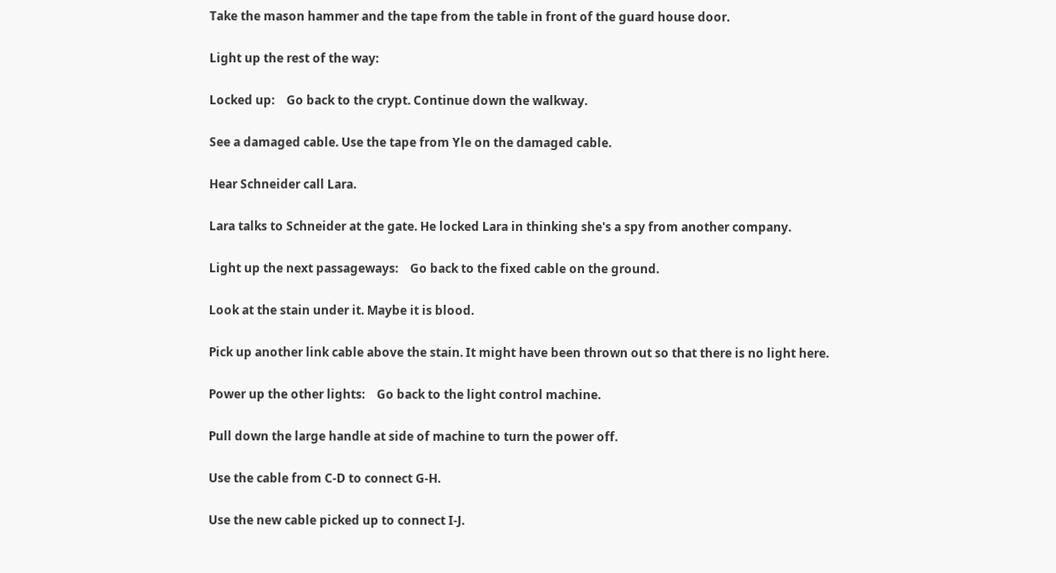Take the mason hammer and the tape from the table in front of the guard house door.

Light up the rest of the way:

Locked up:    Go back to the crypt. Continue down the walkway.

See a damaged cable. Use the tape from Yle on the damaged cable.

Hear Schneider call Lara.

Lara talks to Schneider at the gate. He locked Lara in thinking she's a spy from another company.

Light up the next passageways:    Go back to the fixed cable on the ground.

Look at the stain under it. Maybe it is blood.

Pick up another link cable above the stain. It might have been thrown out so that there is no light here.

Power up the other lights:    Go back to the light control machine.

Pull down the large handle at side of machine to turn the power off.

Use the cable from C-D to connect G-H.

Use the new cable picked up to connect I-J.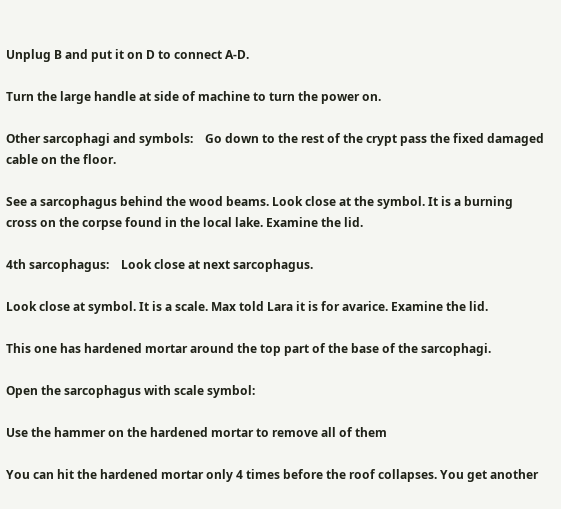Unplug B and put it on D to connect A-D.

Turn the large handle at side of machine to turn the power on.

Other sarcophagi and symbols:    Go down to the rest of the crypt pass the fixed damaged cable on the floor.

See a sarcophagus behind the wood beams. Look close at the symbol. It is a burning cross on the corpse found in the local lake. Examine the lid.

4th sarcophagus:    Look close at next sarcophagus.

Look close at symbol. It is a scale. Max told Lara it is for avarice. Examine the lid.

This one has hardened mortar around the top part of the base of the sarcophagi.

Open the sarcophagus with scale symbol:

Use the hammer on the hardened mortar to remove all of them

You can hit the hardened mortar only 4 times before the roof collapses. You get another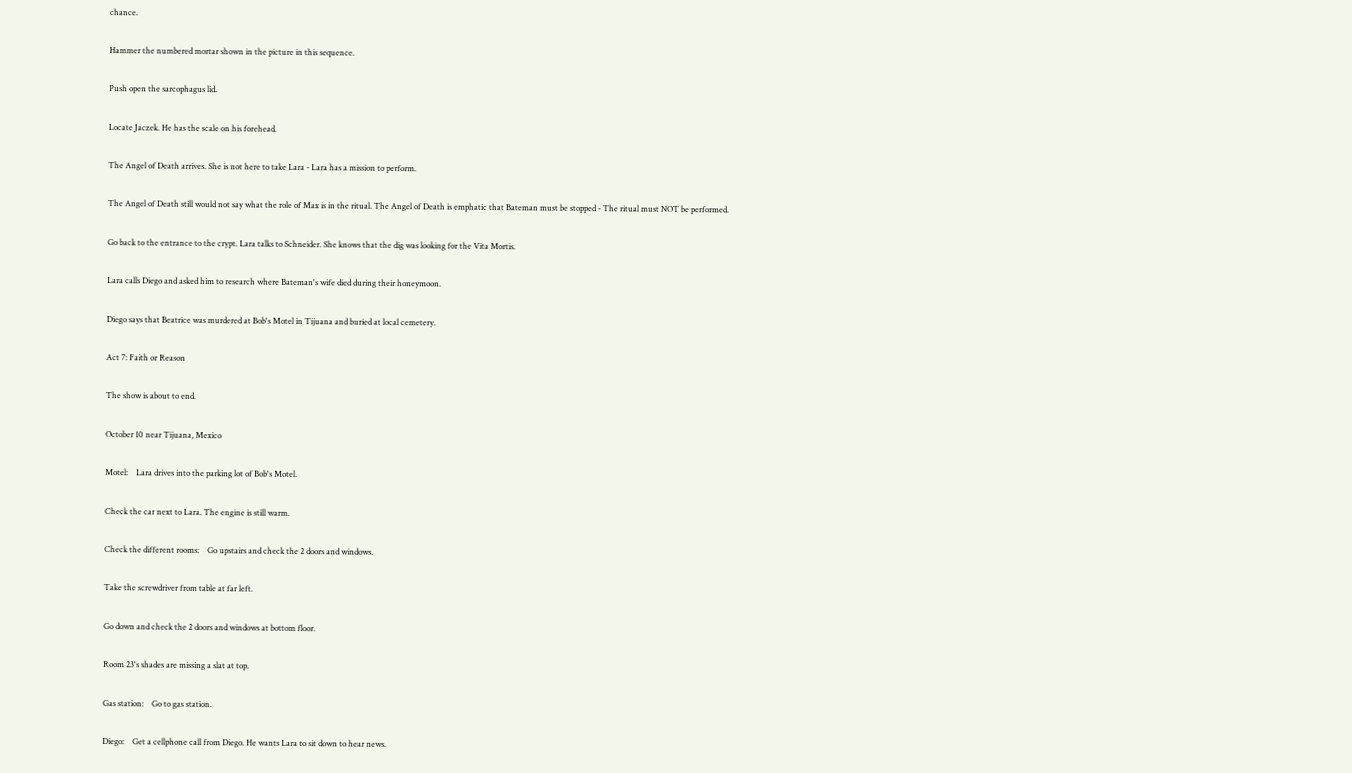chance.

Hammer the numbered mortar shown in the picture in this sequence.

Push open the sarcophagus lid.

Locate Jaczek. He has the scale on his forehead.

The Angel of Death arrives. She is not here to take Lara - Lara has a mission to perform.

The Angel of Death still would not say what the role of Max is in the ritual. The Angel of Death is emphatic that Bateman must be stopped - The ritual must NOT be performed.

Go back to the entrance to the crypt. Lara talks to Schneider. She knows that the dig was looking for the Vita Mortis.

Lara calls Diego and asked him to research where Bateman's wife died during their honeymoon.

Diego says that Beatrice was murdered at Bob's Motel in Tijuana and buried at local cemetery.

Act 7: Faith or Reason

The show is about to end.

October 10 near Tijuana, Mexico

Motel:    Lara drives into the parking lot of Bob's Motel.

Check the car next to Lara. The engine is still warm.

Check the different rooms:    Go upstairs and check the 2 doors and windows.

Take the screwdriver from table at far left.

Go down and check the 2 doors and windows at bottom floor.

Room 23's shades are missing a slat at top.

Gas station:    Go to gas station.

Diego:    Get a cellphone call from Diego. He wants Lara to sit down to hear news.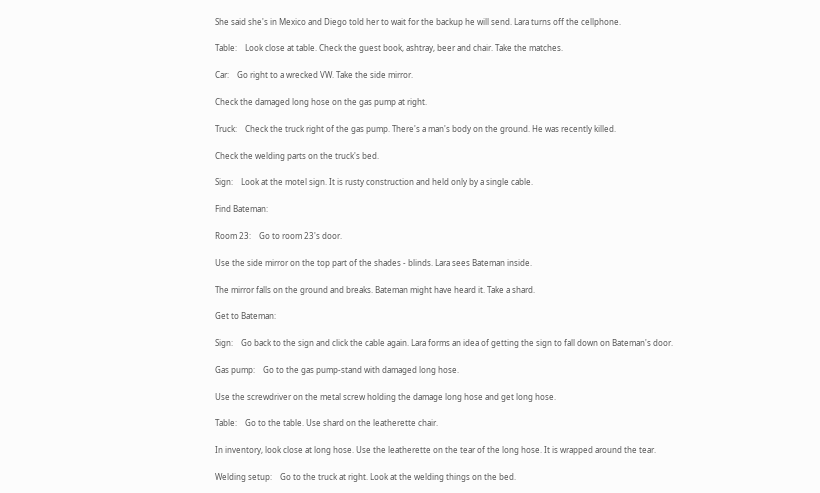She said she's in Mexico and Diego told her to wait for the backup he will send. Lara turns off the cellphone.

Table:    Look close at table. Check the guest book, ashtray, beer and chair. Take the matches.

Car:    Go right to a wrecked VW. Take the side mirror.

Check the damaged long hose on the gas pump at right.

Truck:    Check the truck right of the gas pump. There's a man's body on the ground. He was recently killed.

Check the welding parts on the truck's bed.

Sign:    Look at the motel sign. It is rusty construction and held only by a single cable.

Find Bateman:

Room 23:    Go to room 23's door.

Use the side mirror on the top part of the shades - blinds. Lara sees Bateman inside.

The mirror falls on the ground and breaks. Bateman might have heard it. Take a shard.

Get to Bateman:

Sign:    Go back to the sign and click the cable again. Lara forms an idea of getting the sign to fall down on Bateman's door.

Gas pump:    Go to the gas pump-stand with damaged long hose.

Use the screwdriver on the metal screw holding the damage long hose and get long hose.

Table:    Go to the table. Use shard on the leatherette chair.

In inventory, look close at long hose. Use the leatherette on the tear of the long hose. It is wrapped around the tear.

Welding setup:    Go to the truck at right. Look at the welding things on the bed.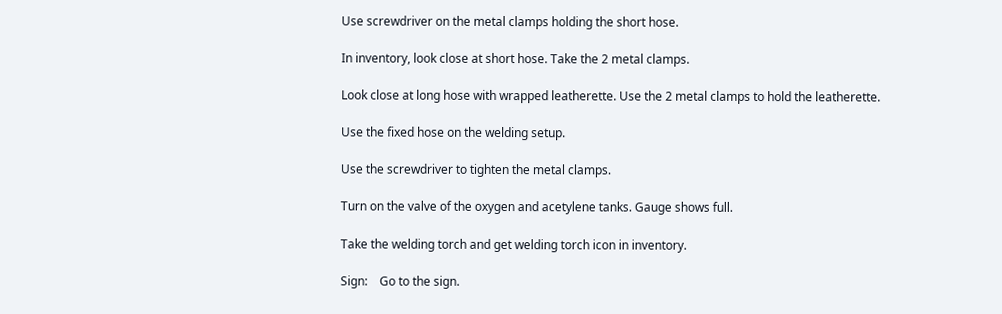Use screwdriver on the metal clamps holding the short hose.

In inventory, look close at short hose. Take the 2 metal clamps.

Look close at long hose with wrapped leatherette. Use the 2 metal clamps to hold the leatherette.

Use the fixed hose on the welding setup.

Use the screwdriver to tighten the metal clamps.

Turn on the valve of the oxygen and acetylene tanks. Gauge shows full.

Take the welding torch and get welding torch icon in inventory.

Sign:    Go to the sign.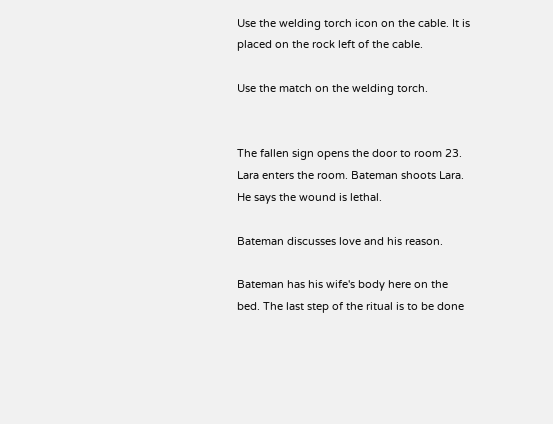Use the welding torch icon on the cable. It is placed on the rock left of the cable.

Use the match on the welding torch.


The fallen sign opens the door to room 23. Lara enters the room. Bateman shoots Lara. He says the wound is lethal.

Bateman discusses love and his reason.

Bateman has his wife's body here on the bed. The last step of the ritual is to be done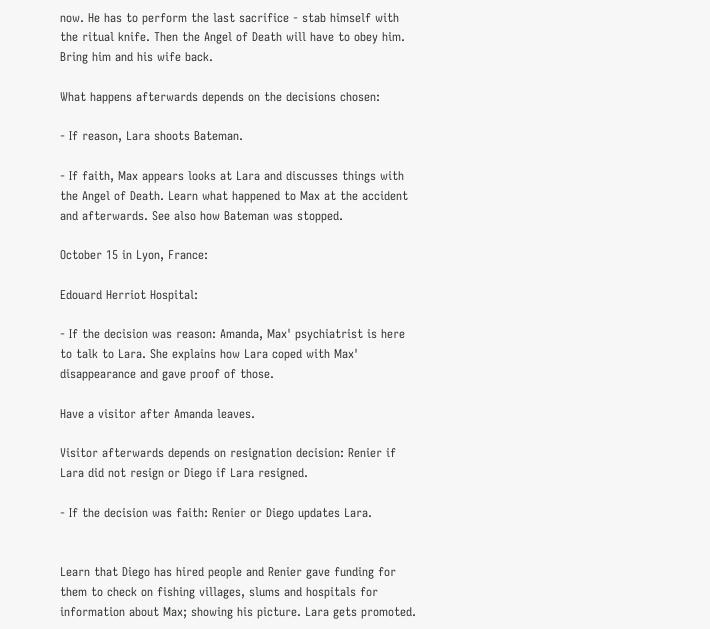now. He has to perform the last sacrifice - stab himself with the ritual knife. Then the Angel of Death will have to obey him. Bring him and his wife back.

What happens afterwards depends on the decisions chosen:

- If reason, Lara shoots Bateman.

- If faith, Max appears looks at Lara and discusses things with the Angel of Death. Learn what happened to Max at the accident and afterwards. See also how Bateman was stopped.

October 15 in Lyon, France:

Edouard Herriot Hospital:

- If the decision was reason: Amanda, Max' psychiatrist is here to talk to Lara. She explains how Lara coped with Max' disappearance and gave proof of those.

Have a visitor after Amanda leaves.

Visitor afterwards depends on resignation decision: Renier if Lara did not resign or Diego if Lara resigned.

- If the decision was faith: Renier or Diego updates Lara.


Learn that Diego has hired people and Renier gave funding for them to check on fishing villages, slums and hospitals for information about Max; showing his picture. Lara gets promoted.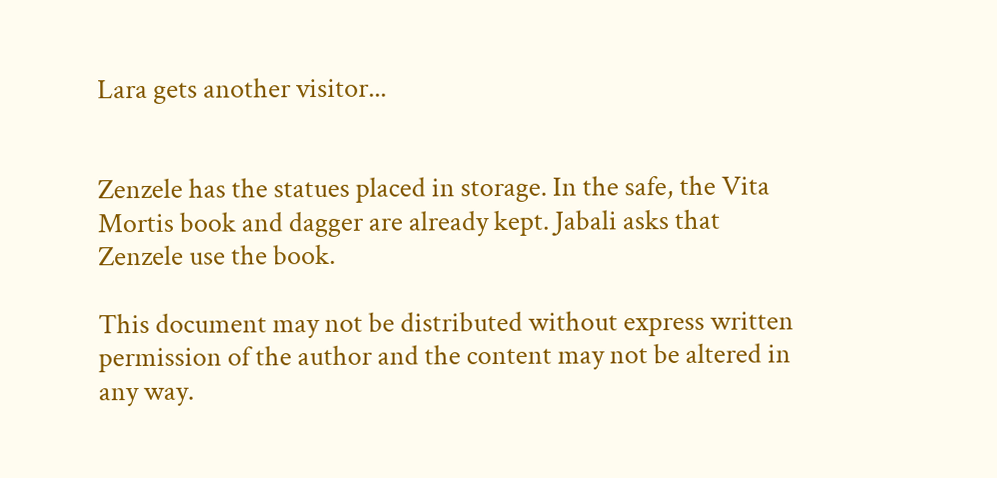Lara gets another visitor...


Zenzele has the statues placed in storage. In the safe, the Vita Mortis book and dagger are already kept. Jabali asks that Zenzele use the book.

This document may not be distributed without express written permission of the author and the content may not be altered in any way.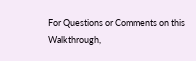For Questions or Comments on this Walkthrough,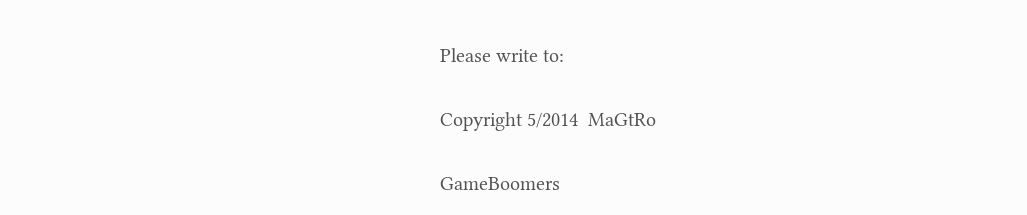Please write to:

Copyright 5/2014  MaGtRo

GameBoomers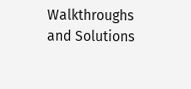Walkthroughs and Solutions